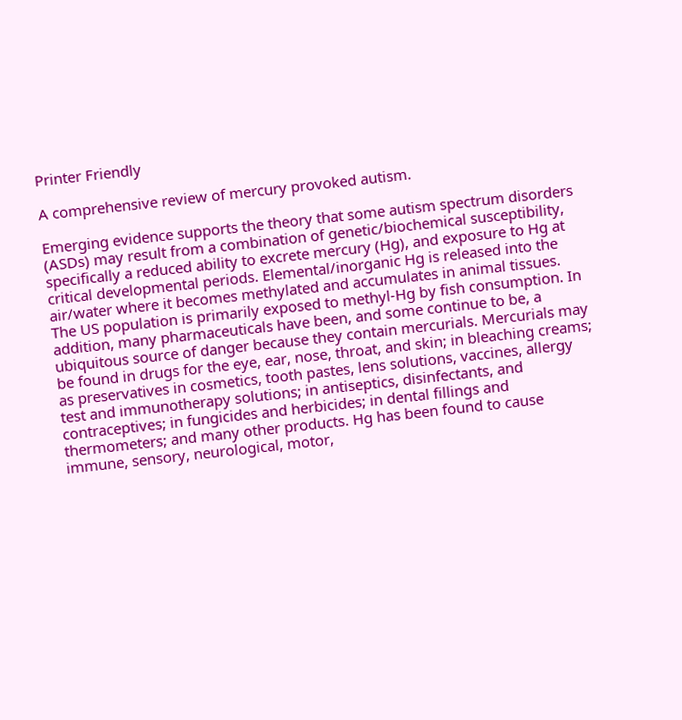Printer Friendly

A comprehensive review of mercury provoked autism.

Emerging evidence supports the theory that some autism spectrum disorders (ASDs) may result from a combination of genetic/biochemical susceptibility, specifically a reduced ability to excrete mercury (Hg), and exposure to Hg at critical developmental periods. Elemental/inorganic Hg is released into the air/water where it becomes methylated and accumulates in animal tissues. The US population is primarily exposed to methyl-Hg by fish consumption. In addition, many pharmaceuticals have been, and some continue to be, a ubiquitous source of danger because they contain mercurials. Mercurials may be found in drugs for the eye, ear, nose, throat, and skin; in bleaching creams; as preservatives in cosmetics, tooth pastes, lens solutions, vaccines, allergy test and immunotherapy solutions; in antiseptics, disinfectants, and contraceptives; in fungicides and herbicides; in dental fillings and thermometers; and many other products. Hg has been found to cause immune, sensory, neurological, motor,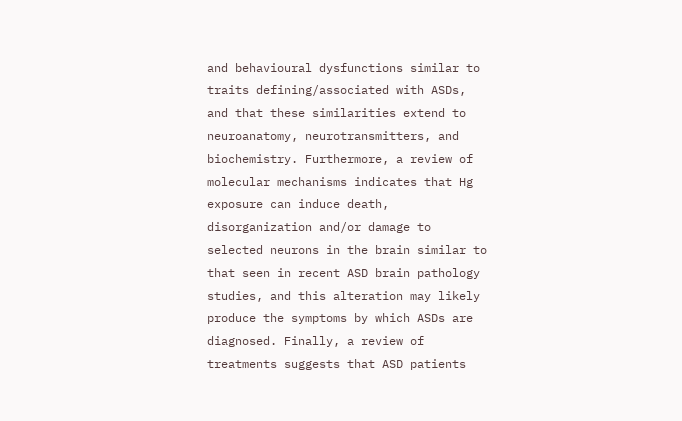and behavioural dysfunctions similar to traits defining/associated with ASDs, and that these similarities extend to neuroanatomy, neurotransmitters, and biochemistry. Furthermore, a review of molecular mechanisms indicates that Hg exposure can induce death, disorganization and/or damage to selected neurons in the brain similar to that seen in recent ASD brain pathology studies, and this alteration may likely produce the symptoms by which ASDs are diagnosed. Finally, a review of treatments suggests that ASD patients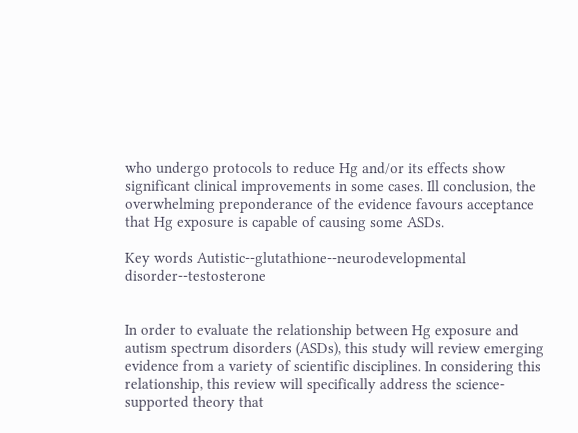who undergo protocols to reduce Hg and/or its effects show significant clinical improvements in some cases. Ill conclusion, the overwhelming preponderance of the evidence favours acceptance that Hg exposure is capable of causing some ASDs.

Key words Autistic--glutathione--neurodevelopmental disorder--testosterone


In order to evaluate the relationship between Hg exposure and autism spectrum disorders (ASDs), this study will review emerging evidence from a variety of scientific disciplines. In considering this relationship, this review will specifically address the science-supported theory that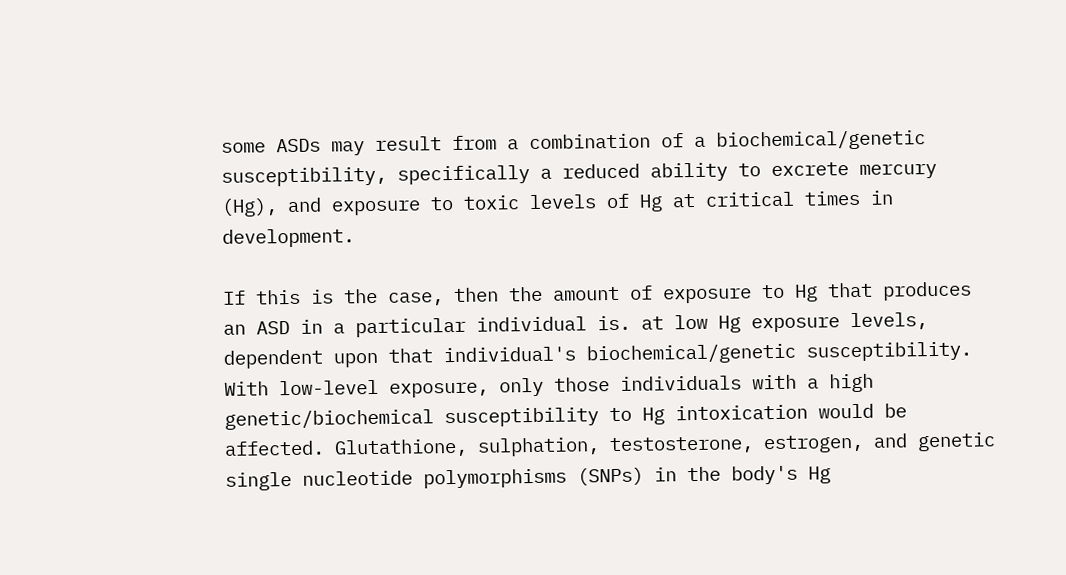some ASDs may result from a combination of a biochemical/genetic susceptibility, specifically a reduced ability to excrete mercury (Hg), and exposure to toxic levels of Hg at critical times in development.

If this is the case, then the amount of exposure to Hg that produces an ASD in a particular individual is. at low Hg exposure levels, dependent upon that individual's biochemical/genetic susceptibility. With low-level exposure, only those individuals with a high genetic/biochemical susceptibility to Hg intoxication would be affected. Glutathione, sulphation, testosterone, estrogen, and genetic single nucleotide polymorphisms (SNPs) in the body's Hg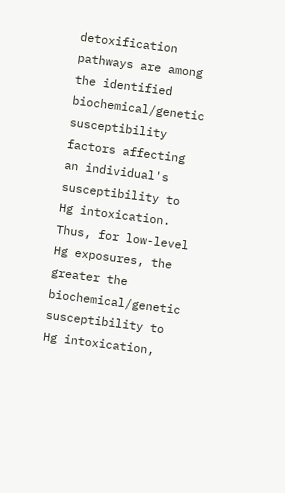detoxification pathways are among the identified biochemical/genetic susceptibility factors affecting an individual's susceptibility to Hg intoxication. Thus, for low-level Hg exposures, the greater the biochemical/genetic susceptibility to Hg intoxication,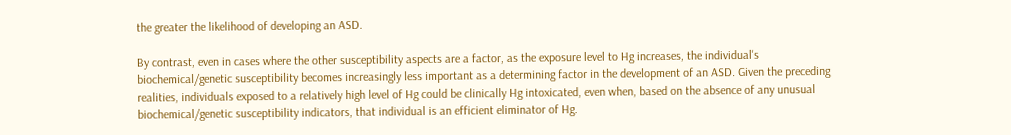the greater the likelihood of developing an ASD.

By contrast, even in cases where the other susceptibility aspects are a factor, as the exposure level to Hg increases, the individual's biochemical/genetic susceptibility becomes increasingly less important as a determining factor in the development of an ASD. Given the preceding realities, individuals exposed to a relatively high level of Hg could be clinically Hg intoxicated, even when, based on the absence of any unusual biochemical/genetic susceptibility indicators, that individual is an efficient eliminator of Hg.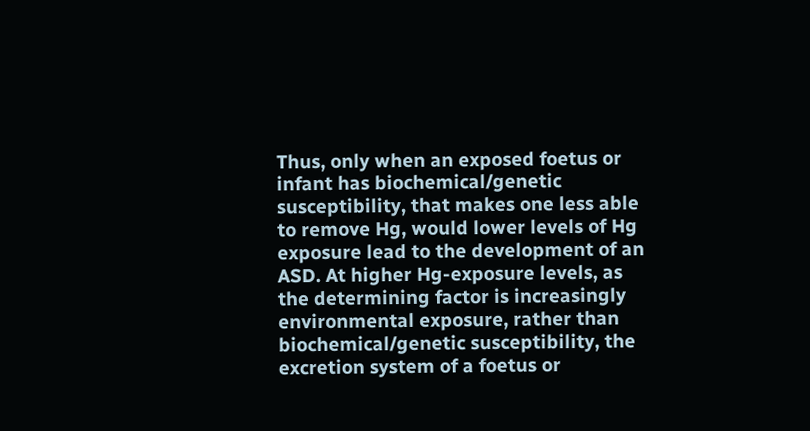Thus, only when an exposed foetus or infant has biochemical/genetic susceptibility, that makes one less able to remove Hg, would lower levels of Hg exposure lead to the development of an ASD. At higher Hg-exposure levels, as the determining factor is increasingly environmental exposure, rather than biochemical/genetic susceptibility, the excretion system of a foetus or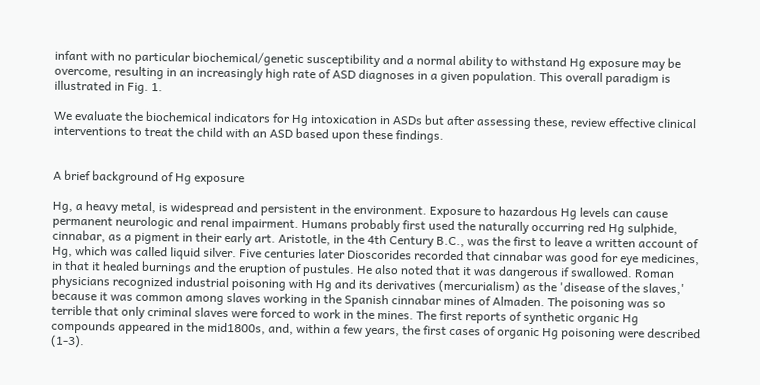infant with no particular biochemical/genetic susceptibility and a normal ability to withstand Hg exposure may be overcome, resulting in an increasingly high rate of ASD diagnoses in a given population. This overall paradigm is illustrated in Fig. 1.

We evaluate the biochemical indicators for Hg intoxication in ASDs but after assessing these, review effective clinical interventions to treat the child with an ASD based upon these findings.


A brief background of Hg exposure

Hg, a heavy metal, is widespread and persistent in the environment. Exposure to hazardous Hg levels can cause permanent neurologic and renal impairment. Humans probably first used the naturally occurring red Hg sulphide, cinnabar, as a pigment in their early art. Aristotle, in the 4th Century B.C., was the first to leave a written account of Hg, which was called liquid silver. Five centuries later Dioscorides recorded that cinnabar was good for eye medicines, in that it healed burnings and the eruption of pustules. He also noted that it was dangerous if swallowed. Roman physicians recognized industrial poisoning with Hg and its derivatives (mercurialism) as the 'disease of the slaves,' because it was common among slaves working in the Spanish cinnabar mines of Almaden. The poisoning was so terrible that only criminal slaves were forced to work in the mines. The first reports of synthetic organic Hg compounds appeared in the mid1800s, and, within a few years, the first cases of organic Hg poisoning were described (1-3).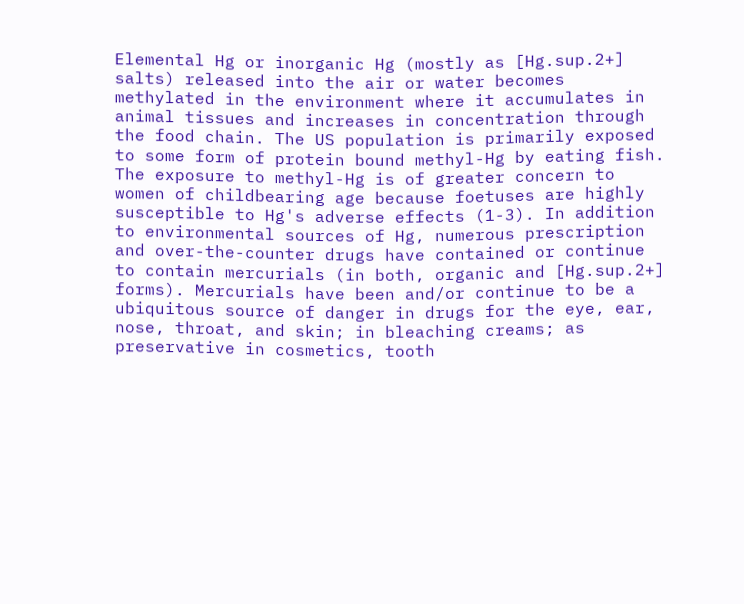Elemental Hg or inorganic Hg (mostly as [Hg.sup.2+] salts) released into the air or water becomes methylated in the environment where it accumulates in animal tissues and increases in concentration through the food chain. The US population is primarily exposed to some form of protein bound methyl-Hg by eating fish. The exposure to methyl-Hg is of greater concern to women of childbearing age because foetuses are highly susceptible to Hg's adverse effects (1-3). In addition to environmental sources of Hg, numerous prescription and over-the-counter drugs have contained or continue to contain mercurials (in both, organic and [Hg.sup.2+] forms). Mercurials have been and/or continue to be a ubiquitous source of danger in drugs for the eye, ear, nose, throat, and skin; in bleaching creams; as preservative in cosmetics, tooth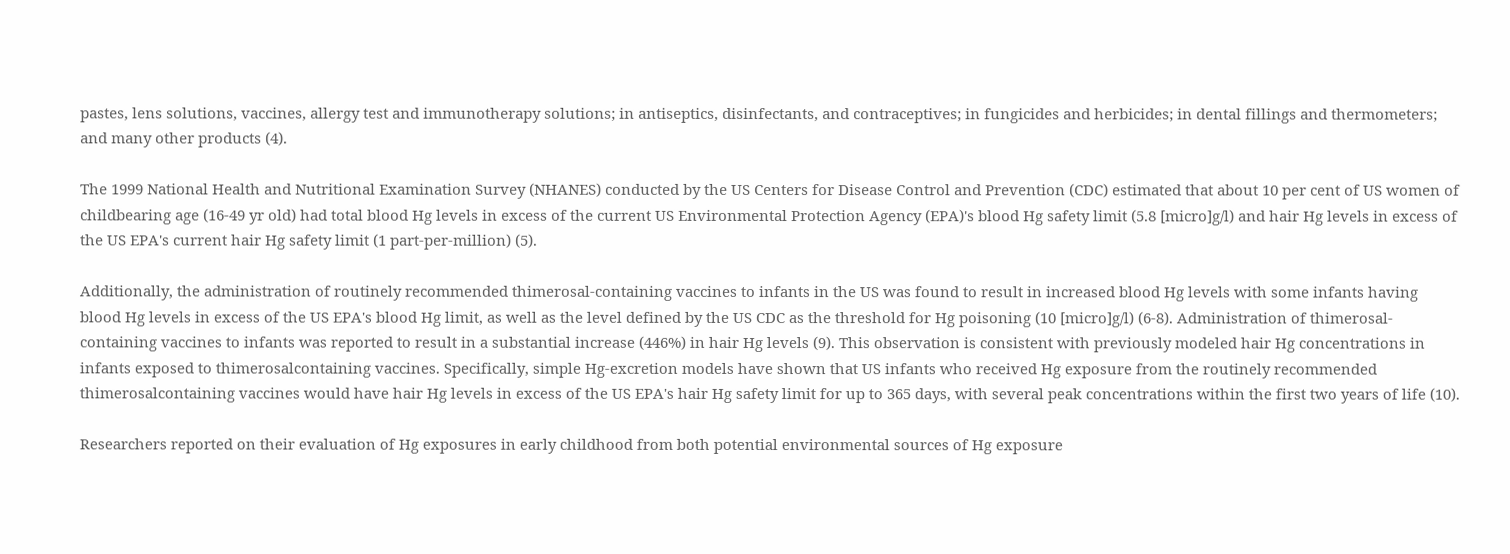pastes, lens solutions, vaccines, allergy test and immunotherapy solutions; in antiseptics, disinfectants, and contraceptives; in fungicides and herbicides; in dental fillings and thermometers; and many other products (4).

The 1999 National Health and Nutritional Examination Survey (NHANES) conducted by the US Centers for Disease Control and Prevention (CDC) estimated that about 10 per cent of US women of childbearing age (16-49 yr old) had total blood Hg levels in excess of the current US Environmental Protection Agency (EPA)'s blood Hg safety limit (5.8 [micro]g/l) and hair Hg levels in excess of the US EPA's current hair Hg safety limit (1 part-per-million) (5).

Additionally, the administration of routinely recommended thimerosal-containing vaccines to infants in the US was found to result in increased blood Hg levels with some infants having blood Hg levels in excess of the US EPA's blood Hg limit, as well as the level defined by the US CDC as the threshold for Hg poisoning (10 [micro]g/l) (6-8). Administration of thimerosal-containing vaccines to infants was reported to result in a substantial increase (446%) in hair Hg levels (9). This observation is consistent with previously modeled hair Hg concentrations in infants exposed to thimerosalcontaining vaccines. Specifically, simple Hg-excretion models have shown that US infants who received Hg exposure from the routinely recommended thimerosalcontaining vaccines would have hair Hg levels in excess of the US EPA's hair Hg safety limit for up to 365 days, with several peak concentrations within the first two years of life (10).

Researchers reported on their evaluation of Hg exposures in early childhood from both potential environmental sources of Hg exposure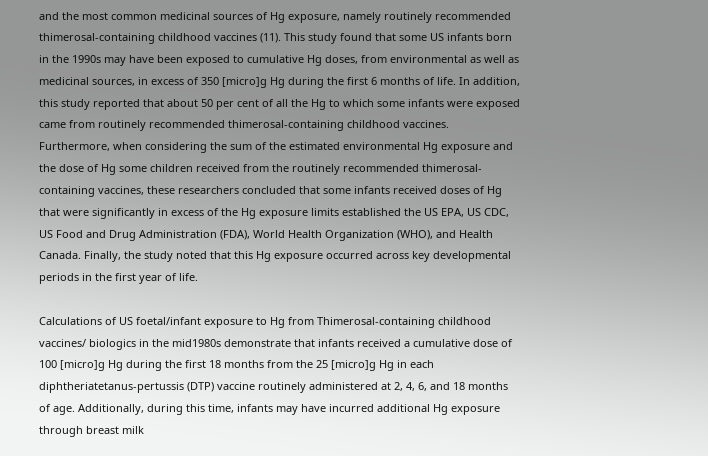and the most common medicinal sources of Hg exposure, namely routinely recommended thimerosal-containing childhood vaccines (11). This study found that some US infants born in the 1990s may have been exposed to cumulative Hg doses, from environmental as well as medicinal sources, in excess of 350 [micro]g Hg during the first 6 months of life. In addition, this study reported that about 50 per cent of all the Hg to which some infants were exposed came from routinely recommended thimerosal-containing childhood vaccines. Furthermore, when considering the sum of the estimated environmental Hg exposure and the dose of Hg some children received from the routinely recommended thimerosal-containing vaccines, these researchers concluded that some infants received doses of Hg that were significantly in excess of the Hg exposure limits established the US EPA, US CDC, US Food and Drug Administration (FDA), World Health Organization (WHO), and Health Canada. Finally, the study noted that this Hg exposure occurred across key developmental periods in the first year of life.

Calculations of US foetal/infant exposure to Hg from Thimerosal-containing childhood vaccines/ biologics in the mid1980s demonstrate that infants received a cumulative dose of 100 [micro]g Hg during the first 18 months from the 25 [micro]g Hg in each diphtheriatetanus-pertussis (DTP) vaccine routinely administered at 2, 4, 6, and 18 months of age. Additionally, during this time, infants may have incurred additional Hg exposure through breast milk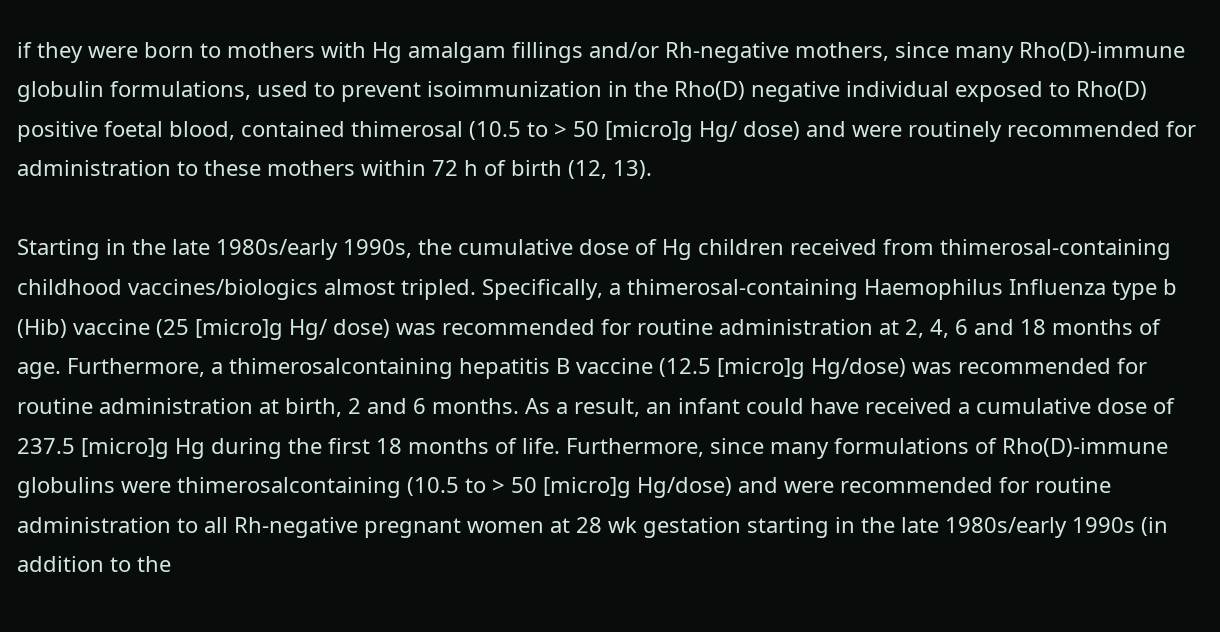if they were born to mothers with Hg amalgam fillings and/or Rh-negative mothers, since many Rho(D)-immune globulin formulations, used to prevent isoimmunization in the Rho(D) negative individual exposed to Rho(D) positive foetal blood, contained thimerosal (10.5 to > 50 [micro]g Hg/ dose) and were routinely recommended for administration to these mothers within 72 h of birth (12, 13).

Starting in the late 1980s/early 1990s, the cumulative dose of Hg children received from thimerosal-containing childhood vaccines/biologics almost tripled. Specifically, a thimerosal-containing Haemophilus Influenza type b (Hib) vaccine (25 [micro]g Hg/ dose) was recommended for routine administration at 2, 4, 6 and 18 months of age. Furthermore, a thimerosalcontaining hepatitis B vaccine (12.5 [micro]g Hg/dose) was recommended for routine administration at birth, 2 and 6 months. As a result, an infant could have received a cumulative dose of 237.5 [micro]g Hg during the first 18 months of life. Furthermore, since many formulations of Rho(D)-immune globulins were thimerosalcontaining (10.5 to > 50 [micro]g Hg/dose) and were recommended for routine administration to all Rh-negative pregnant women at 28 wk gestation starting in the late 1980s/early 1990s (in addition to the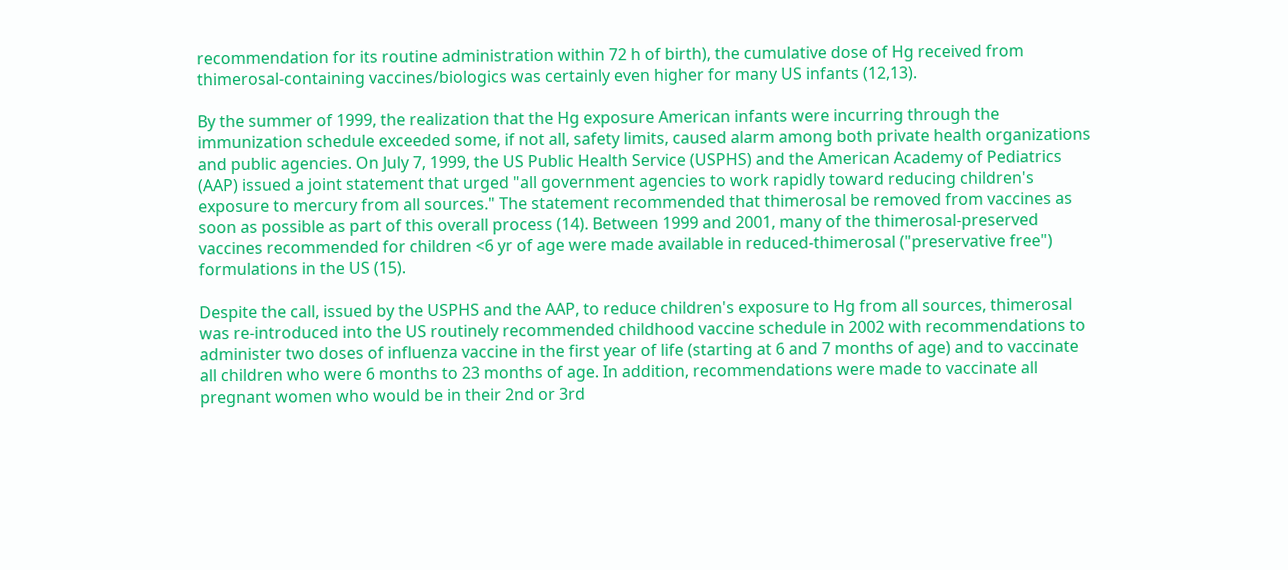recommendation for its routine administration within 72 h of birth), the cumulative dose of Hg received from thimerosal-containing vaccines/biologics was certainly even higher for many US infants (12,13).

By the summer of 1999, the realization that the Hg exposure American infants were incurring through the immunization schedule exceeded some, if not all, safety limits, caused alarm among both private health organizations and public agencies. On July 7, 1999, the US Public Health Service (USPHS) and the American Academy of Pediatrics (AAP) issued a joint statement that urged "all government agencies to work rapidly toward reducing children's exposure to mercury from all sources." The statement recommended that thimerosal be removed from vaccines as soon as possible as part of this overall process (14). Between 1999 and 2001, many of the thimerosal-preserved vaccines recommended for children <6 yr of age were made available in reduced-thimerosal ("preservative free") formulations in the US (15).

Despite the call, issued by the USPHS and the AAP, to reduce children's exposure to Hg from all sources, thimerosal was re-introduced into the US routinely recommended childhood vaccine schedule in 2002 with recommendations to administer two doses of influenza vaccine in the first year of life (starting at 6 and 7 months of age) and to vaccinate all children who were 6 months to 23 months of age. In addition, recommendations were made to vaccinate all pregnant women who would be in their 2nd or 3rd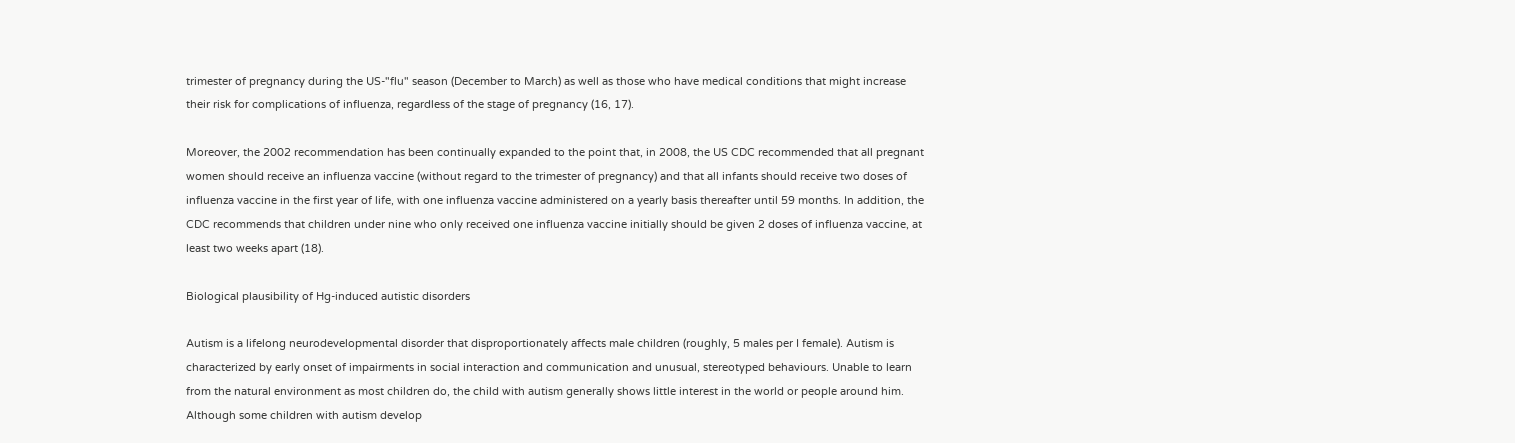trimester of pregnancy during the US-"flu" season (December to March) as well as those who have medical conditions that might increase their risk for complications of influenza, regardless of the stage of pregnancy (16, 17).

Moreover, the 2002 recommendation has been continually expanded to the point that, in 2008, the US CDC recommended that all pregnant women should receive an influenza vaccine (without regard to the trimester of pregnancy) and that all infants should receive two doses of influenza vaccine in the first year of life, with one influenza vaccine administered on a yearly basis thereafter until 59 months. In addition, the CDC recommends that children under nine who only received one influenza vaccine initially should be given 2 doses of influenza vaccine, at least two weeks apart (18).

Biological plausibility of Hg-induced autistic disorders

Autism is a lifelong neurodevelopmental disorder that disproportionately affects male children (roughly, 5 males per I female). Autism is characterized by early onset of impairments in social interaction and communication and unusual, stereotyped behaviours. Unable to learn from the natural environment as most children do, the child with autism generally shows little interest in the world or people around him. Although some children with autism develop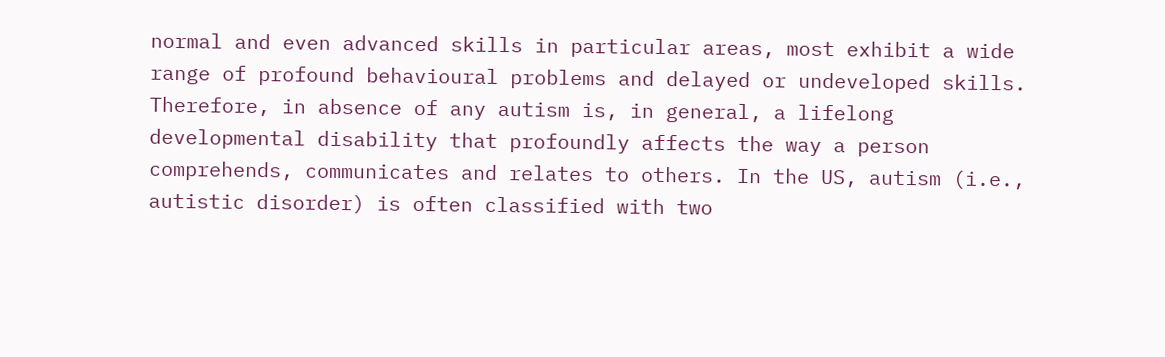normal and even advanced skills in particular areas, most exhibit a wide range of profound behavioural problems and delayed or undeveloped skills. Therefore, in absence of any autism is, in general, a lifelong developmental disability that profoundly affects the way a person comprehends, communicates and relates to others. In the US, autism (i.e., autistic disorder) is often classified with two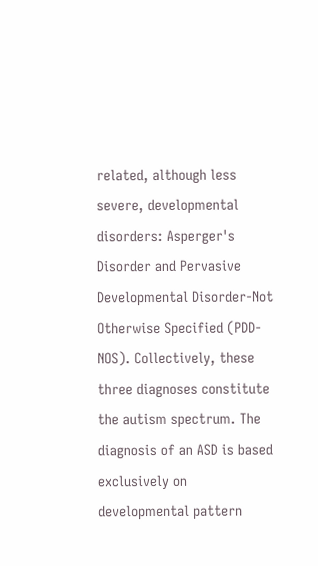related, although less severe, developmental disorders: Asperger's Disorder and Pervasive Developmental Disorder-Not Otherwise Specified (PDD-NOS). Collectively, these three diagnoses constitute the autism spectrum. The diagnosis of an ASD is based exclusively on developmental pattern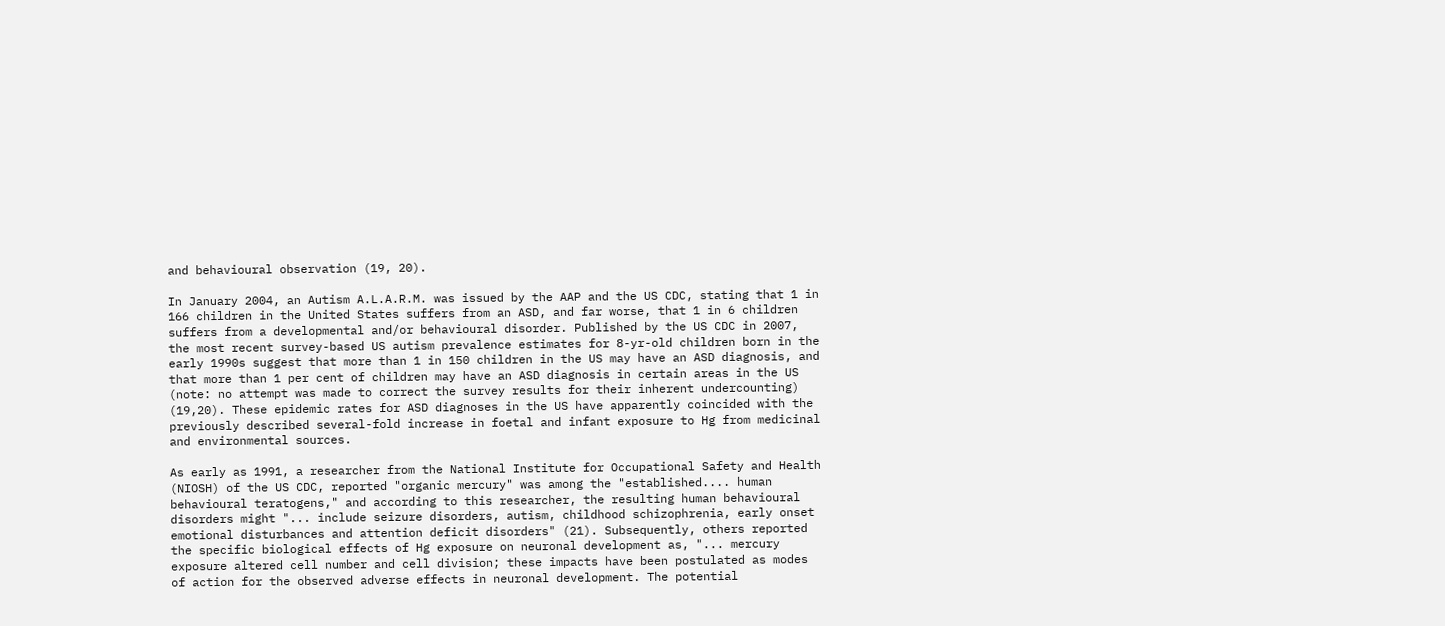and behavioural observation (19, 20).

In January 2004, an Autism A.L.A.R.M. was issued by the AAP and the US CDC, stating that 1 in 166 children in the United States suffers from an ASD, and far worse, that 1 in 6 children suffers from a developmental and/or behavioural disorder. Published by the US CDC in 2007, the most recent survey-based US autism prevalence estimates for 8-yr-old children born in the early 1990s suggest that more than 1 in 150 children in the US may have an ASD diagnosis, and that more than 1 per cent of children may have an ASD diagnosis in certain areas in the US (note: no attempt was made to correct the survey results for their inherent undercounting) (19,20). These epidemic rates for ASD diagnoses in the US have apparently coincided with the previously described several-fold increase in foetal and infant exposure to Hg from medicinal and environmental sources.

As early as 1991, a researcher from the National Institute for Occupational Safety and Health (NIOSH) of the US CDC, reported "organic mercury" was among the "established.... human behavioural teratogens," and according to this researcher, the resulting human behavioural disorders might "... include seizure disorders, autism, childhood schizophrenia, early onset emotional disturbances and attention deficit disorders" (21). Subsequently, others reported the specific biological effects of Hg exposure on neuronal development as, "... mercury exposure altered cell number and cell division; these impacts have been postulated as modes of action for the observed adverse effects in neuronal development. The potential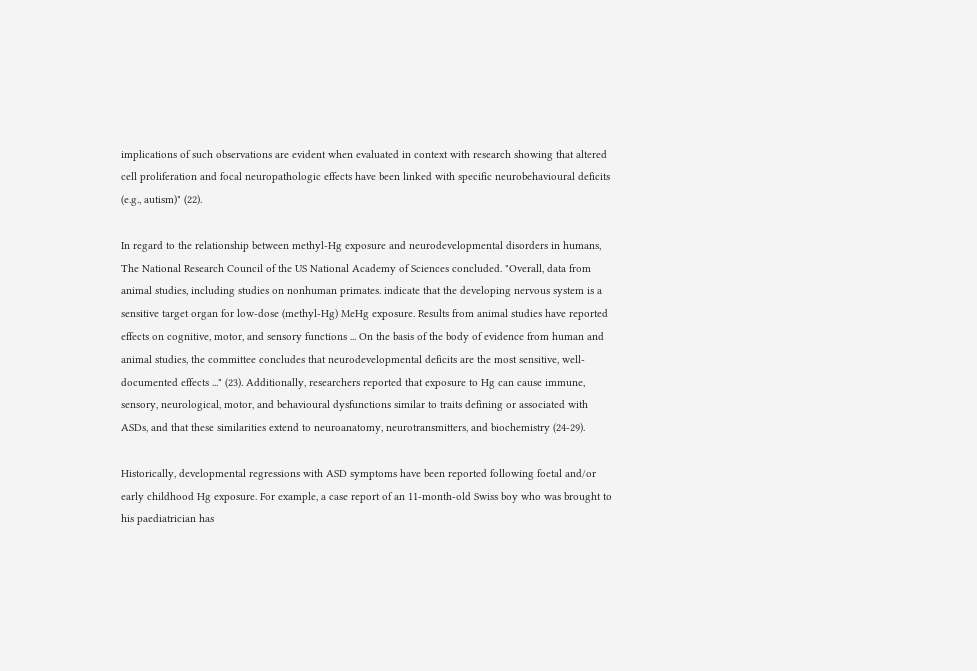implications of such observations are evident when evaluated in context with research showing that altered cell proliferation and focal neuropathologic effects have been linked with specific neurobehavioural deficits (e.g., autism)" (22).

In regard to the relationship between methyl-Hg exposure and neurodevelopmental disorders in humans, The National Research Council of the US National Academy of Sciences concluded. "Overall, data from animal studies, including studies on nonhuman primates. indicate that the developing nervous system is a sensitive target organ for low-dose (methyl-Hg) MeHg exposure. Results from animal studies have reported effects on cognitive, motor, and sensory functions ... On the basis of the body of evidence from human and animal studies, the committee concludes that neurodevelopmental deficits are the most sensitive, well-documented effects ..." (23). Additionally, researchers reported that exposure to Hg can cause immune, sensory, neurological, motor, and behavioural dysfunctions similar to traits defining or associated with ASDs, and that these similarities extend to neuroanatomy, neurotransmitters, and biochemistry (24-29).

Historically, developmental regressions with ASD symptoms have been reported following foetal and/or early childhood Hg exposure. For example, a case report of an 11-month-old Swiss boy who was brought to his paediatrician has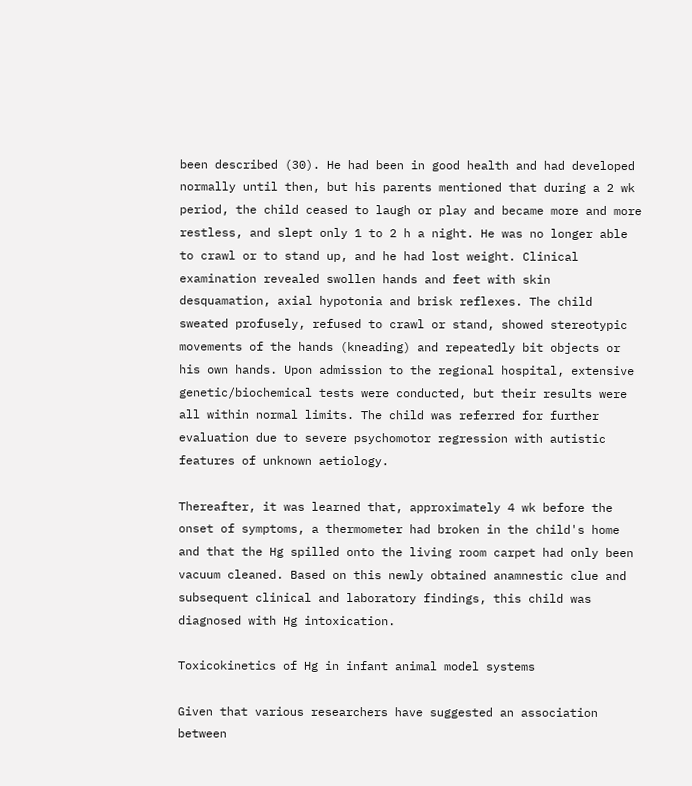been described (30). He had been in good health and had developed normally until then, but his parents mentioned that during a 2 wk period, the child ceased to laugh or play and became more and more restless, and slept only 1 to 2 h a night. He was no longer able to crawl or to stand up, and he had lost weight. Clinical examination revealed swollen hands and feet with skin desquamation, axial hypotonia and brisk reflexes. The child sweated profusely, refused to crawl or stand, showed stereotypic movements of the hands (kneading) and repeatedly bit objects or his own hands. Upon admission to the regional hospital, extensive genetic/biochemical tests were conducted, but their results were all within normal limits. The child was referred for further evaluation due to severe psychomotor regression with autistic features of unknown aetiology.

Thereafter, it was learned that, approximately 4 wk before the onset of symptoms, a thermometer had broken in the child's home and that the Hg spilled onto the living room carpet had only been vacuum cleaned. Based on this newly obtained anamnestic clue and subsequent clinical and laboratory findings, this child was diagnosed with Hg intoxication.

Toxicokinetics of Hg in infant animal model systems

Given that various researchers have suggested an association between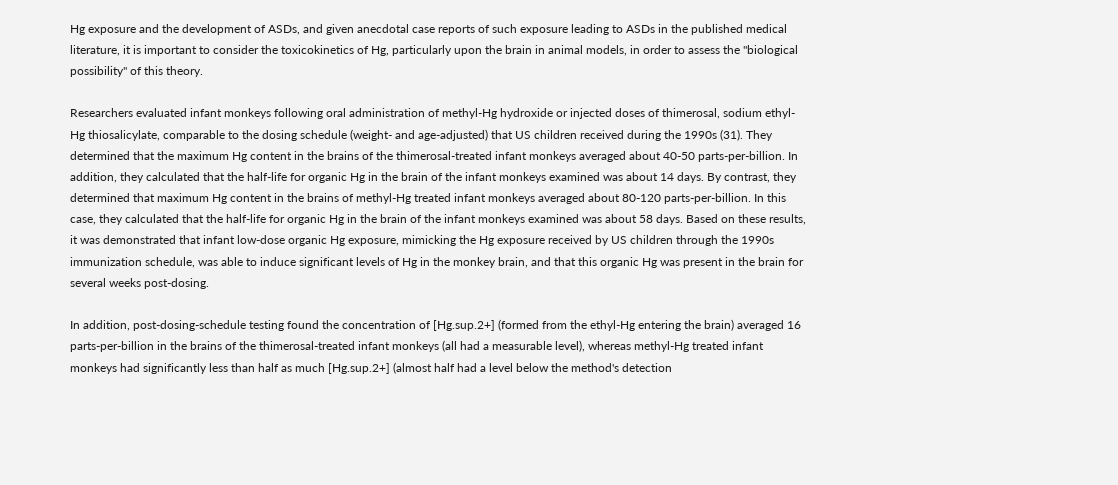Hg exposure and the development of ASDs, and given anecdotal case reports of such exposure leading to ASDs in the published medical literature, it is important to consider the toxicokinetics of Hg, particularly upon the brain in animal models, in order to assess the "biological possibility" of this theory.

Researchers evaluated infant monkeys following oral administration of methyl-Hg hydroxide or injected doses of thimerosal, sodium ethyl-Hg thiosalicylate, comparable to the dosing schedule (weight- and age-adjusted) that US children received during the 1990s (31). They determined that the maximum Hg content in the brains of the thimerosal-treated infant monkeys averaged about 40-50 parts-per-billion. In addition, they calculated that the half-life for organic Hg in the brain of the infant monkeys examined was about 14 days. By contrast, they determined that maximum Hg content in the brains of methyl-Hg treated infant monkeys averaged about 80-120 parts-per-billion. In this case, they calculated that the half-life for organic Hg in the brain of the infant monkeys examined was about 58 days. Based on these results, it was demonstrated that infant low-dose organic Hg exposure, mimicking the Hg exposure received by US children through the 1990s immunization schedule, was able to induce significant levels of Hg in the monkey brain, and that this organic Hg was present in the brain for several weeks post-dosing.

In addition, post-dosing-schedule testing found the concentration of [Hg.sup.2+] (formed from the ethyl-Hg entering the brain) averaged 16 parts-per-billion in the brains of the thimerosal-treated infant monkeys (all had a measurable level), whereas methyl-Hg treated infant monkeys had significantly less than half as much [Hg.sup.2+] (almost half had a level below the method's detection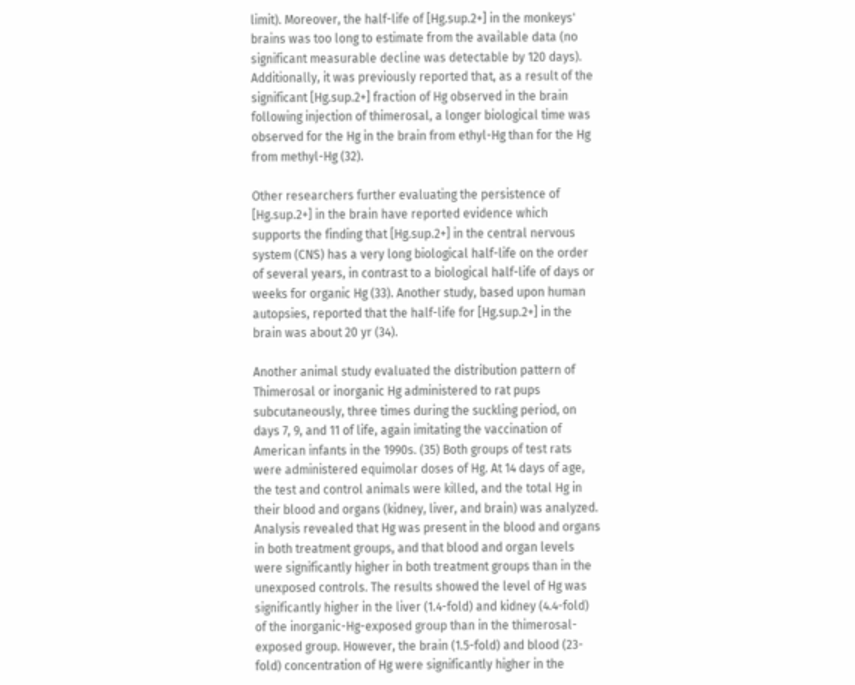limit). Moreover, the half-life of [Hg.sup.2+] in the monkeys' brains was too long to estimate from the available data (no significant measurable decline was detectable by 120 days). Additionally, it was previously reported that, as a result of the significant [Hg.sup.2+] fraction of Hg observed in the brain following injection of thimerosal, a longer biological time was observed for the Hg in the brain from ethyl-Hg than for the Hg from methyl-Hg (32).

Other researchers further evaluating the persistence of [Hg.sup.2+] in the brain have reported evidence which supports the finding that [Hg.sup.2+] in the central nervous system (CNS) has a very long biological half-life on the order of several years, in contrast to a biological half-life of days or weeks for organic Hg (33). Another study, based upon human autopsies, reported that the half-life for [Hg.sup.2+] in the brain was about 20 yr (34).

Another animal study evaluated the distribution pattern of Thimerosal or inorganic Hg administered to rat pups subcutaneously, three times during the suckling period, on days 7, 9, and 11 of life, again imitating the vaccination of American infants in the 1990s. (35) Both groups of test rats were administered equimolar doses of Hg. At 14 days of age, the test and control animals were killed, and the total Hg in their blood and organs (kidney, liver, and brain) was analyzed. Analysis revealed that Hg was present in the blood and organs in both treatment groups, and that blood and organ levels were significantly higher in both treatment groups than in the unexposed controls. The results showed the level of Hg was significantly higher in the liver (1.4-fold) and kidney (4.4-fold) of the inorganic-Hg-exposed group than in the thimerosal-exposed group. However, the brain (1.5-fold) and blood (23-fold) concentration of Hg were significantly higher in the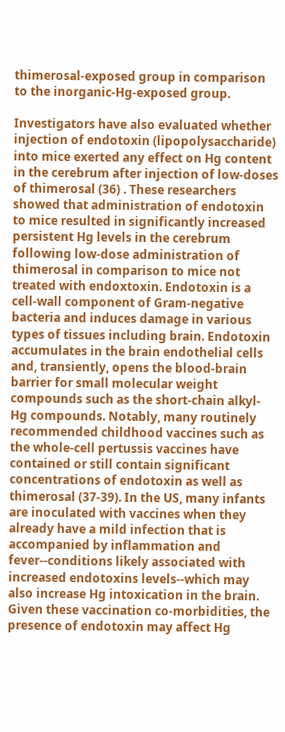thimerosal-exposed group in comparison to the inorganic-Hg-exposed group.

Investigators have also evaluated whether injection of endotoxin (lipopolysaccharide) into mice exerted any effect on Hg content in the cerebrum after injection of low-doses of thimerosal (36) . These researchers showed that administration of endotoxin to mice resulted in significantly increased persistent Hg levels in the cerebrum following low-dose administration of thimerosal in comparison to mice not treated with endoxtoxin. Endotoxin is a cell-wall component of Gram-negative bacteria and induces damage in various types of tissues including brain. Endotoxin accumulates in the brain endothelial cells and, transiently, opens the blood-brain barrier for small molecular weight compounds such as the short-chain alkyl-Hg compounds. Notably, many routinely recommended childhood vaccines such as the whole-cell pertussis vaccines have contained or still contain significant concentrations of endotoxin as well as thimerosal (37-39). In the US, many infants are inoculated with vaccines when they already have a mild infection that is accompanied by inflammation and fever--conditions likely associated with increased endotoxins levels--which may also increase Hg intoxication in the brain. Given these vaccination co-morbidities, the presence of endotoxin may affect Hg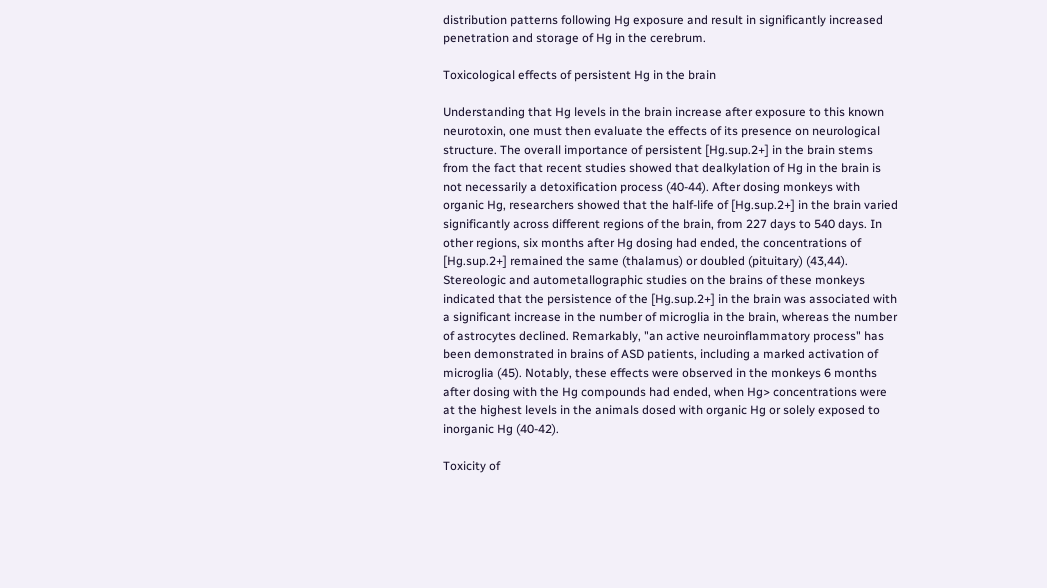distribution patterns following Hg exposure and result in significantly increased penetration and storage of Hg in the cerebrum.

Toxicological effects of persistent Hg in the brain

Understanding that Hg levels in the brain increase after exposure to this known neurotoxin, one must then evaluate the effects of its presence on neurological structure. The overall importance of persistent [Hg.sup.2+] in the brain stems from the fact that recent studies showed that dealkylation of Hg in the brain is not necessarily a detoxification process (40-44). After dosing monkeys with organic Hg, researchers showed that the half-life of [Hg.sup.2+] in the brain varied significantly across different regions of the brain, from 227 days to 540 days. In other regions, six months after Hg dosing had ended, the concentrations of [Hg.sup.2+] remained the same (thalamus) or doubled (pituitary) (43,44). Stereologic and autometallographic studies on the brains of these monkeys indicated that the persistence of the [Hg.sup.2+] in the brain was associated with a significant increase in the number of microglia in the brain, whereas the number of astrocytes declined. Remarkably, "an active neuroinflammatory process" has been demonstrated in brains of ASD patients, including a marked activation of microglia (45). Notably, these effects were observed in the monkeys 6 months after dosing with the Hg compounds had ended, when Hg> concentrations were at the highest levels in the animals dosed with organic Hg or solely exposed to inorganic Hg (40-42).

Toxicity of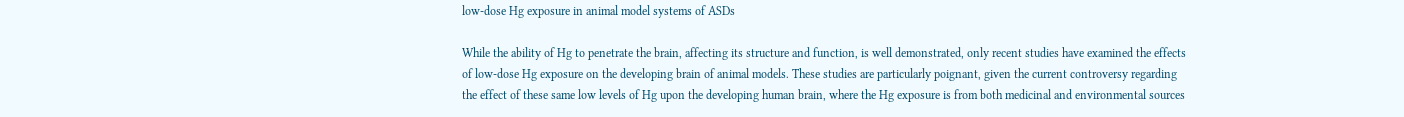low-dose Hg exposure in animal model systems of ASDs

While the ability of Hg to penetrate the brain, affecting its structure and function, is well demonstrated, only recent studies have examined the effects of low-dose Hg exposure on the developing brain of animal models. These studies are particularly poignant, given the current controversy regarding the effect of these same low levels of Hg upon the developing human brain, where the Hg exposure is from both medicinal and environmental sources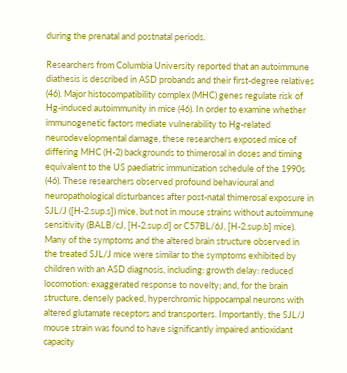during the prenatal and postnatal periods.

Researchers from Columbia University reported that an autoimmune diathesis is described in ASD probands and their first-degree relatives (46). Major histocompatibility complex (MHC) genes regulate risk of Hg-induced autoimmunity in mice (46). In order to examine whether immunogenetic factors mediate vulnerability to Hg-related neurodevelopmental damage, these researchers exposed mice of differing MHC (H-2) backgrounds to thimerosal in doses and timing equivalent to the US paediatric immunization schedule of the 1990s (46). These researchers observed profound behavioural and neuropathological disturbances after post-natal thimerosal exposure in SJL/J ([H-2.sup.s]) mice, but not in mouse strains without autoimmune sensitivity (BALB/cJ, [H-2.sup.d] or C57BL/6J, [H-2.sup.b] mice). Many of the symptoms and the altered brain structure observed in the treated SJL/J mice were similar to the symptoms exhibited by children with an ASD diagnosis, including: growth delay: reduced locomotion: exaggerated response to novelty; and, for the brain structure, densely packed, hyperchromic hippocampal neurons with altered glutamate receptors and transporters. Importantly, the SJL/J mouse strain was found to have significantly impaired antioxidant capacity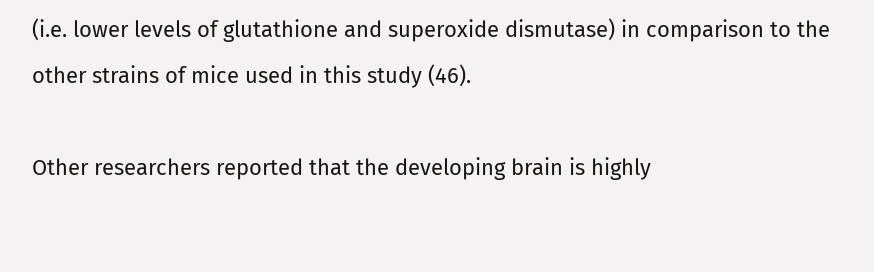(i.e. lower levels of glutathione and superoxide dismutase) in comparison to the other strains of mice used in this study (46).

Other researchers reported that the developing brain is highly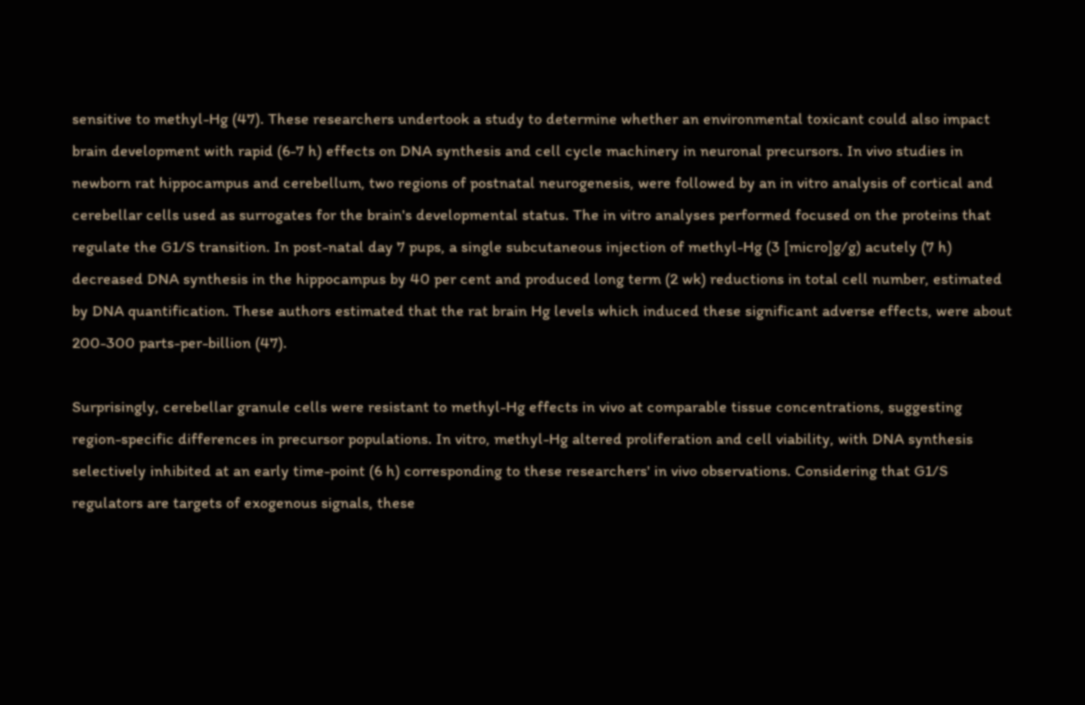sensitive to methyl-Hg (47). These researchers undertook a study to determine whether an environmental toxicant could also impact brain development with rapid (6-7 h) effects on DNA synthesis and cell cycle machinery in neuronal precursors. In vivo studies in newborn rat hippocampus and cerebellum, two regions of postnatal neurogenesis, were followed by an in vitro analysis of cortical and cerebellar cells used as surrogates for the brain's developmental status. The in vitro analyses performed focused on the proteins that regulate the G1/S transition. In post-natal day 7 pups, a single subcutaneous injection of methyl-Hg (3 [micro]g/g) acutely (7 h) decreased DNA synthesis in the hippocampus by 40 per cent and produced long term (2 wk) reductions in total cell number, estimated by DNA quantification. These authors estimated that the rat brain Hg levels which induced these significant adverse effects, were about 200-300 parts-per-billion (47).

Surprisingly, cerebellar granule cells were resistant to methyl-Hg effects in vivo at comparable tissue concentrations, suggesting region-specific differences in precursor populations. In vitro, methyl-Hg altered proliferation and cell viability, with DNA synthesis selectively inhibited at an early time-point (6 h) corresponding to these researchers' in vivo observations. Considering that G1/S regulators are targets of exogenous signals, these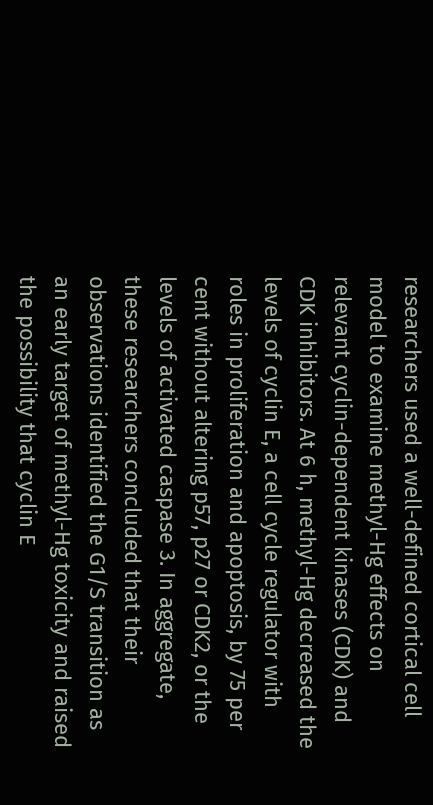researchers used a well-defined cortical cell model to examine methyl-Hg effects on relevant cyclin-dependent kinases (CDK) and CDK inhibitors. At 6 h, methyl-Hg decreased the levels of cyclin E, a cell cycle regulator with roles in proliferation and apoptosis, by 75 per cent without altering p57, p27 or CDK2, or the levels of activated caspase 3. In aggregate, these researchers concluded that their observations identified the G1/S transition as an early target of methyl-Hg toxicity and raised the possibility that cyclin E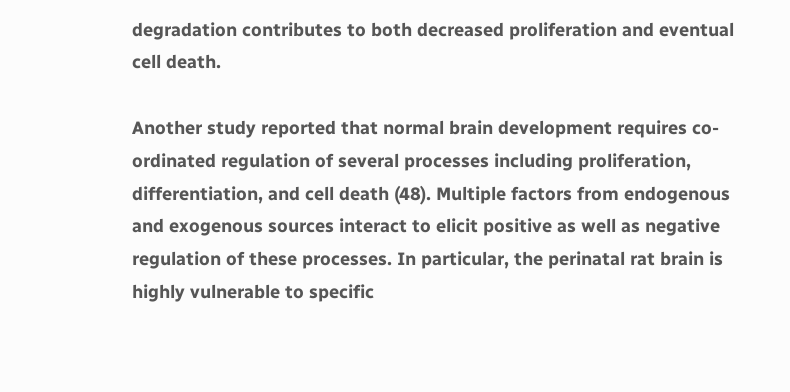degradation contributes to both decreased proliferation and eventual cell death.

Another study reported that normal brain development requires co-ordinated regulation of several processes including proliferation, differentiation, and cell death (48). Multiple factors from endogenous and exogenous sources interact to elicit positive as well as negative regulation of these processes. In particular, the perinatal rat brain is highly vulnerable to specific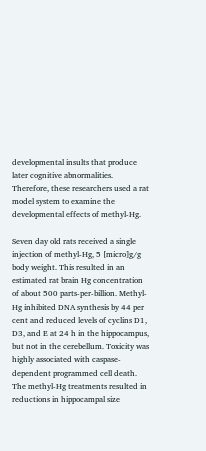developmental insults that produce later cognitive abnormalities. Therefore, these researchers used a rat model system to examine the developmental effects of methyl-Hg.

Seven day old rats received a single injection of methyl-Hg, 5 [micro]g/g body weight. This resulted in an estimated rat brain Hg concentration of about 500 parts-per-billion. Methyl-Hg inhibited DNA synthesis by 44 per cent and reduced levels of cyclins D1, D3, and E at 24 h in the hippocampus, but not in the cerebellum. Toxicity was highly associated with caspase-dependent programmed cell death. The methyl-Hg treatments resulted in reductions in hippocampal size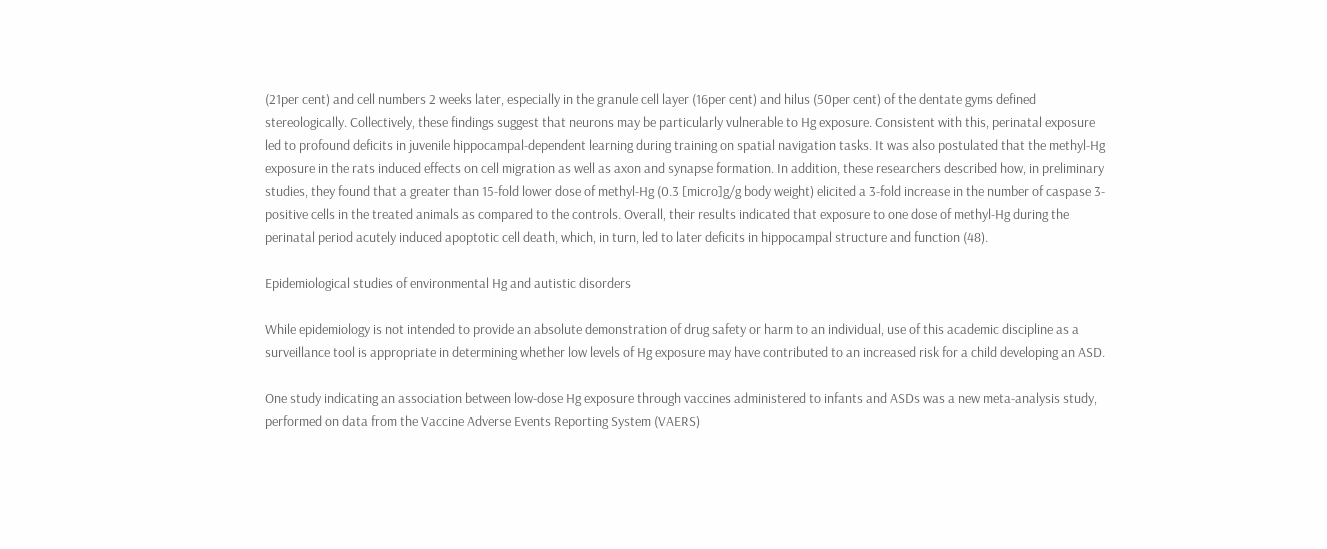(21per cent) and cell numbers 2 weeks later, especially in the granule cell layer (16per cent) and hilus (50per cent) of the dentate gyms defined stereologically. Collectively, these findings suggest that neurons may be particularly vulnerable to Hg exposure. Consistent with this, perinatal exposure led to profound deficits in juvenile hippocampal-dependent learning during training on spatial navigation tasks. It was also postulated that the methyl-Hg exposure in the rats induced effects on cell migration as well as axon and synapse formation. In addition, these researchers described how, in preliminary studies, they found that a greater than 15-fold lower dose of methyl-Hg (0.3 [micro]g/g body weight) elicited a 3-fold increase in the number of caspase 3-positive cells in the treated animals as compared to the controls. Overall, their results indicated that exposure to one dose of methyl-Hg during the perinatal period acutely induced apoptotic cell death, which, in turn, led to later deficits in hippocampal structure and function (48).

Epidemiological studies of environmental Hg and autistic disorders

While epidemiology is not intended to provide an absolute demonstration of drug safety or harm to an individual, use of this academic discipline as a surveillance tool is appropriate in determining whether low levels of Hg exposure may have contributed to an increased risk for a child developing an ASD.

One study indicating an association between low-dose Hg exposure through vaccines administered to infants and ASDs was a new meta-analysis study, performed on data from the Vaccine Adverse Events Reporting System (VAERS)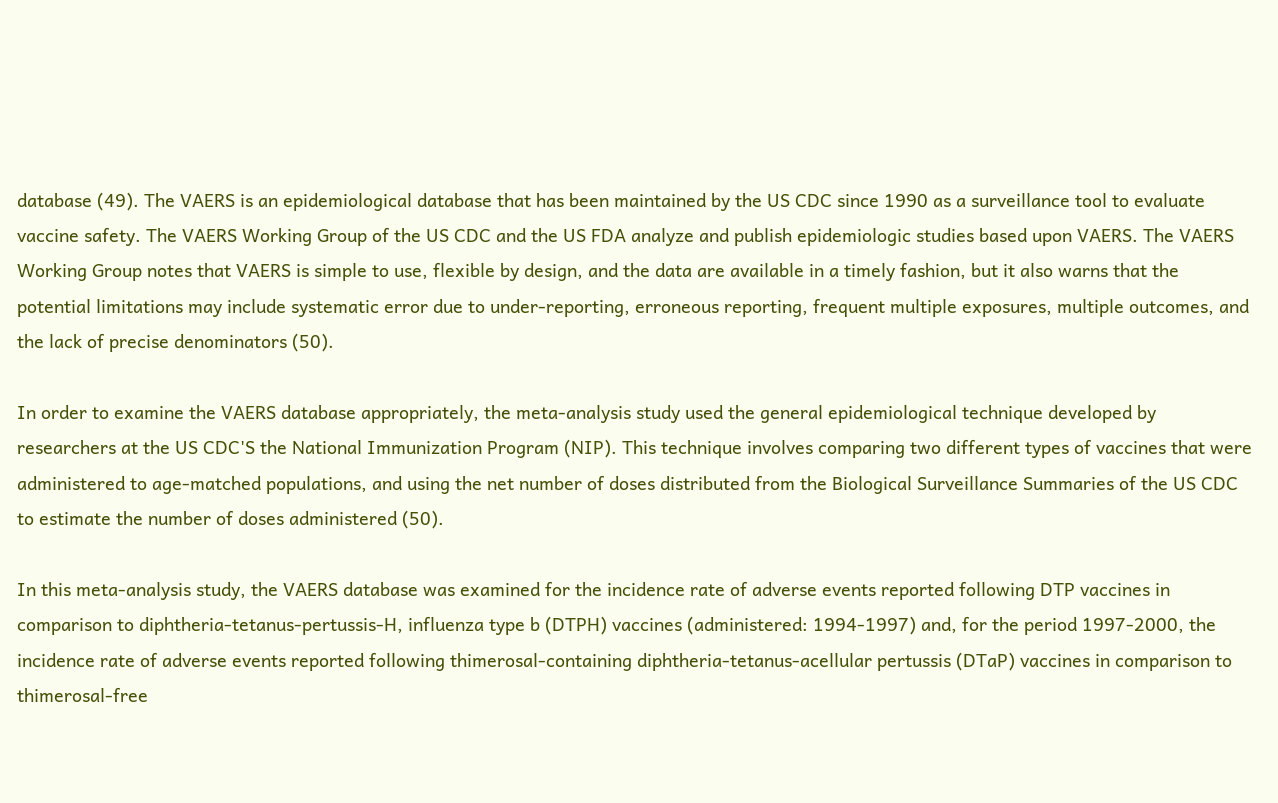database (49). The VAERS is an epidemiological database that has been maintained by the US CDC since 1990 as a surveillance tool to evaluate vaccine safety. The VAERS Working Group of the US CDC and the US FDA analyze and publish epidemiologic studies based upon VAERS. The VAERS Working Group notes that VAERS is simple to use, flexible by design, and the data are available in a timely fashion, but it also warns that the potential limitations may include systematic error due to under-reporting, erroneous reporting, frequent multiple exposures, multiple outcomes, and the lack of precise denominators (50).

In order to examine the VAERS database appropriately, the meta-analysis study used the general epidemiological technique developed by researchers at the US CDC'S the National Immunization Program (NIP). This technique involves comparing two different types of vaccines that were administered to age-matched populations, and using the net number of doses distributed from the Biological Surveillance Summaries of the US CDC to estimate the number of doses administered (50).

In this meta-analysis study, the VAERS database was examined for the incidence rate of adverse events reported following DTP vaccines in comparison to diphtheria-tetanus-pertussis-H, influenza type b (DTPH) vaccines (administered: 1994-1997) and, for the period 1997-2000, the incidence rate of adverse events reported following thimerosal-containing diphtheria-tetanus-acellular pertussis (DTaP) vaccines in comparison to thimerosal-free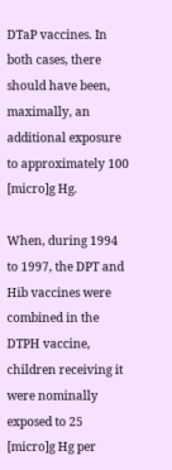DTaP vaccines. In both cases, there should have been, maximally, an additional exposure to approximately 100 [micro]g Hg.

When, during 1994 to 1997, the DPT and Hib vaccines were combined in the DTPH vaccine, children receiving it were nominally exposed to 25 [micro]g Hg per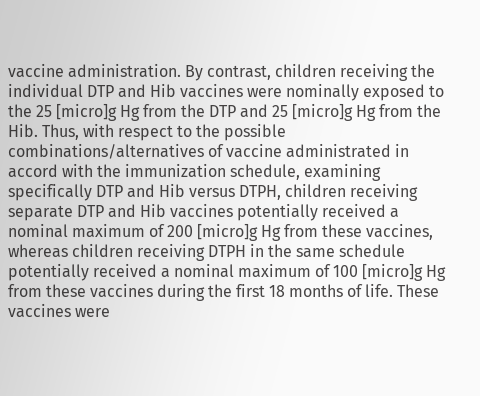vaccine administration. By contrast, children receiving the individual DTP and Hib vaccines were nominally exposed to the 25 [micro]g Hg from the DTP and 25 [micro]g Hg from the Hib. Thus, with respect to the possible combinations/alternatives of vaccine administrated in accord with the immunization schedule, examining specifically DTP and Hib versus DTPH, children receiving separate DTP and Hib vaccines potentially received a nominal maximum of 200 [micro]g Hg from these vaccines, whereas children receiving DTPH in the same schedule potentially received a nominal maximum of 100 [micro]g Hg from these vaccines during the first 18 months of life. These vaccines were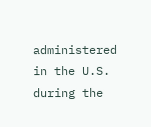administered in the U.S. during the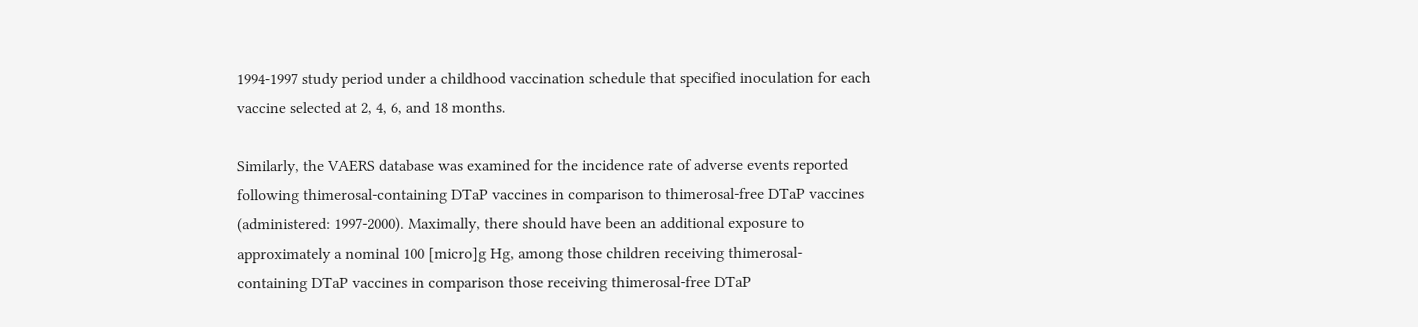1994-1997 study period under a childhood vaccination schedule that specified inoculation for each vaccine selected at 2, 4, 6, and 18 months.

Similarly, the VAERS database was examined for the incidence rate of adverse events reported following thimerosal-containing DTaP vaccines in comparison to thimerosal-free DTaP vaccines (administered: 1997-2000). Maximally, there should have been an additional exposure to approximately a nominal 100 [micro]g Hg, among those children receiving thimerosal-containing DTaP vaccines in comparison those receiving thimerosal-free DTaP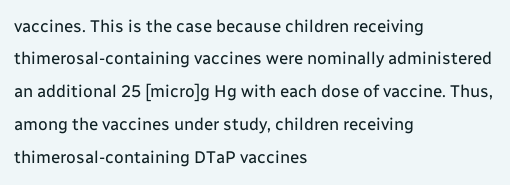vaccines. This is the case because children receiving thimerosal-containing vaccines were nominally administered an additional 25 [micro]g Hg with each dose of vaccine. Thus, among the vaccines under study, children receiving thimerosal-containing DTaP vaccines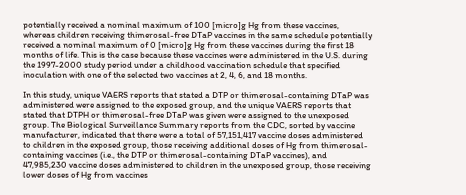potentially received a nominal maximum of 100 [micro]g Hg from these vaccines, whereas children receiving thimerosal-free DTaP vaccines in the same schedule potentially received a nominal maximum of 0 [micro]g Hg from these vaccines during the first 18 months of life. This is the case because these vaccines were administered in the U.S. during the 1997-2000 study period under a childhood vaccination schedule that specified inoculation with one of the selected two vaccines at 2, 4, 6, and 18 months.

In this study, unique VAERS reports that stated a DTP or thimerosal-containing DTaP was administered were assigned to the exposed group, and the unique VAERS reports that stated that DTPH or thimerosal-free DTaP was given were assigned to the unexposed group. The Biological Surveillance Summary reports from the CDC, sorted by vaccine manufacturer, indicated that there were a total of 57,151,417 vaccine doses administered to children in the exposed group, those receiving additional doses of Hg from thimerosal-containing vaccines (i.e., the DTP or thimerosal-containing DTaP vaccines), and 47,985,230 vaccine doses administered to children in the unexposed group, those receiving lower doses of Hg from vaccines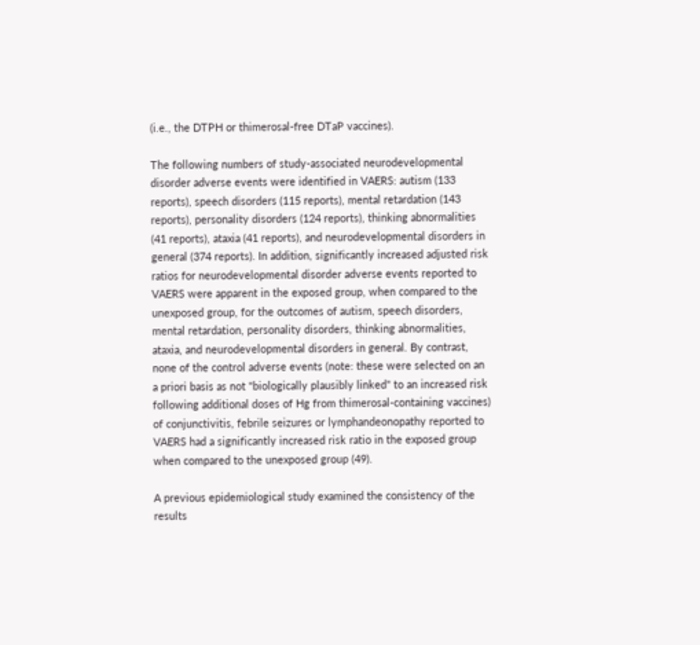(i.e., the DTPH or thimerosal-free DTaP vaccines).

The following numbers of study-associated neurodevelopmental disorder adverse events were identified in VAERS: autism (133 reports), speech disorders (115 reports), mental retardation (143 reports), personality disorders (124 reports), thinking abnormalities (41 reports), ataxia (41 reports), and neurodevelopmental disorders in general (374 reports). In addition, significantly increased adjusted risk ratios for neurodevelopmental disorder adverse events reported to VAERS were apparent in the exposed group, when compared to the unexposed group, for the outcomes of autism, speech disorders, mental retardation, personality disorders, thinking abnormalities, ataxia, and neurodevelopmental disorders in general. By contrast, none of the control adverse events (note: these were selected on an a priori basis as not "biologically plausibly linked" to an increased risk following additional doses of Hg from thimerosal-containing vaccines) of conjunctivitis, febrile seizures or lymphandeonopathy reported to VAERS had a significantly increased risk ratio in the exposed group when compared to the unexposed group (49).

A previous epidemiological study examined the consistency of the results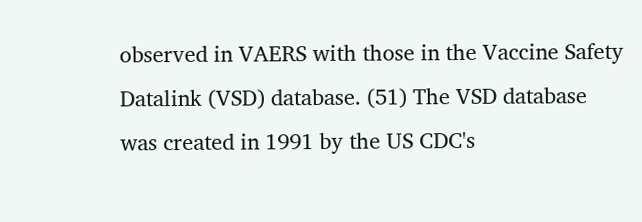observed in VAERS with those in the Vaccine Safety Datalink (VSD) database. (51) The VSD database was created in 1991 by the US CDC's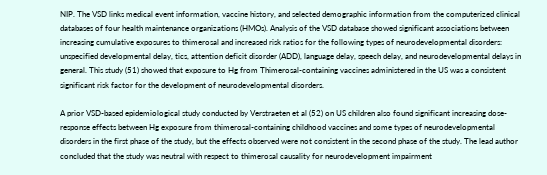NIP. The VSD links medical event information, vaccine history, and selected demographic information from the computerized clinical databases of four health maintenance organizations (HMOs). Analysis of the VSD database showed significant associations between increasing cumulative exposures to thimerosal and increased risk ratios for the following types of neurodevelopmental disorders: unspecified developmental delay, tics, attention deficit disorder (ADD), language delay, speech delay, and neurodevelopmental delays in general. This study (51) showed that exposure to Hg from Thimerosal-containing vaccines administered in the US was a consistent significant risk factor for the development of neurodevelopmental disorders.

A prior VSD-based epidemiological study conducted by Verstraeten et al (52) on US children also found significant increasing dose-response effects between Hg exposure from thimerosal-containing childhood vaccines and some types of neurodevelopmental disorders in the first phase of the study, but the effects observed were not consistent in the second phase of the study. The lead author concluded that the study was neutral with respect to thimerosal causality for neurodevelopment impairment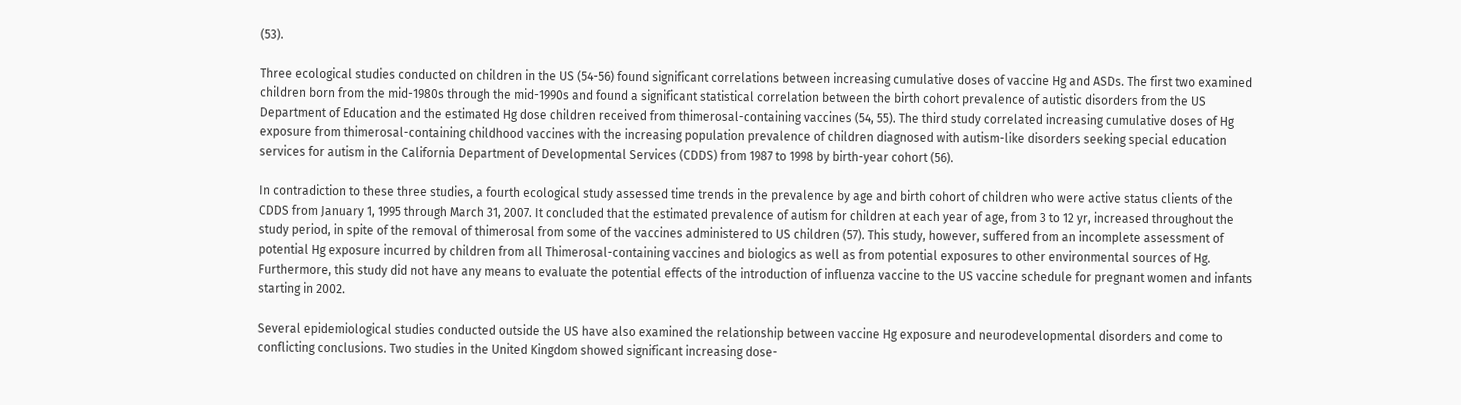(53).

Three ecological studies conducted on children in the US (54-56) found significant correlations between increasing cumulative doses of vaccine Hg and ASDs. The first two examined children born from the mid-1980s through the mid-1990s and found a significant statistical correlation between the birth cohort prevalence of autistic disorders from the US Department of Education and the estimated Hg dose children received from thimerosal-containing vaccines (54, 55). The third study correlated increasing cumulative doses of Hg exposure from thimerosal-containing childhood vaccines with the increasing population prevalence of children diagnosed with autism-like disorders seeking special education services for autism in the California Department of Developmental Services (CDDS) from 1987 to 1998 by birth-year cohort (56).

In contradiction to these three studies, a fourth ecological study assessed time trends in the prevalence by age and birth cohort of children who were active status clients of the CDDS from January 1, 1995 through March 31, 2007. It concluded that the estimated prevalence of autism for children at each year of age, from 3 to 12 yr, increased throughout the study period, in spite of the removal of thimerosal from some of the vaccines administered to US children (57). This study, however, suffered from an incomplete assessment of potential Hg exposure incurred by children from all Thimerosal-containing vaccines and biologics as well as from potential exposures to other environmental sources of Hg. Furthermore, this study did not have any means to evaluate the potential effects of the introduction of influenza vaccine to the US vaccine schedule for pregnant women and infants starting in 2002.

Several epidemiological studies conducted outside the US have also examined the relationship between vaccine Hg exposure and neurodevelopmental disorders and come to conflicting conclusions. Two studies in the United Kingdom showed significant increasing dose-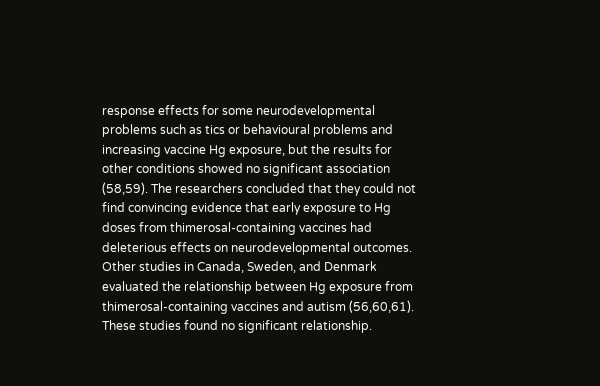response effects for some neurodevelopmental problems such as tics or behavioural problems and increasing vaccine Hg exposure, but the results for other conditions showed no significant association (58,59). The researchers concluded that they could not find convincing evidence that early exposure to Hg doses from thimerosal-containing vaccines had deleterious effects on neurodevelopmental outcomes. Other studies in Canada, Sweden, and Denmark evaluated the relationship between Hg exposure from thimerosal-containing vaccines and autism (56,60,61). These studies found no significant relationship.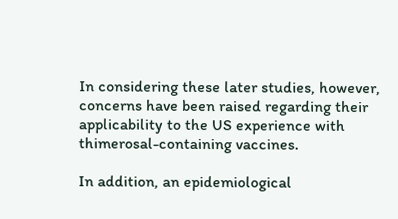In considering these later studies, however, concerns have been raised regarding their applicability to the US experience with thimerosal-containing vaccines.

In addition, an epidemiological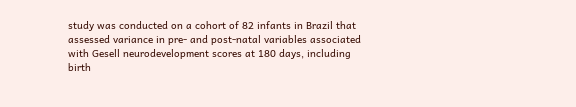study was conducted on a cohort of 82 infants in Brazil that assessed variance in pre- and post-natal variables associated with Gesell neurodevelopment scores at 180 days, including birth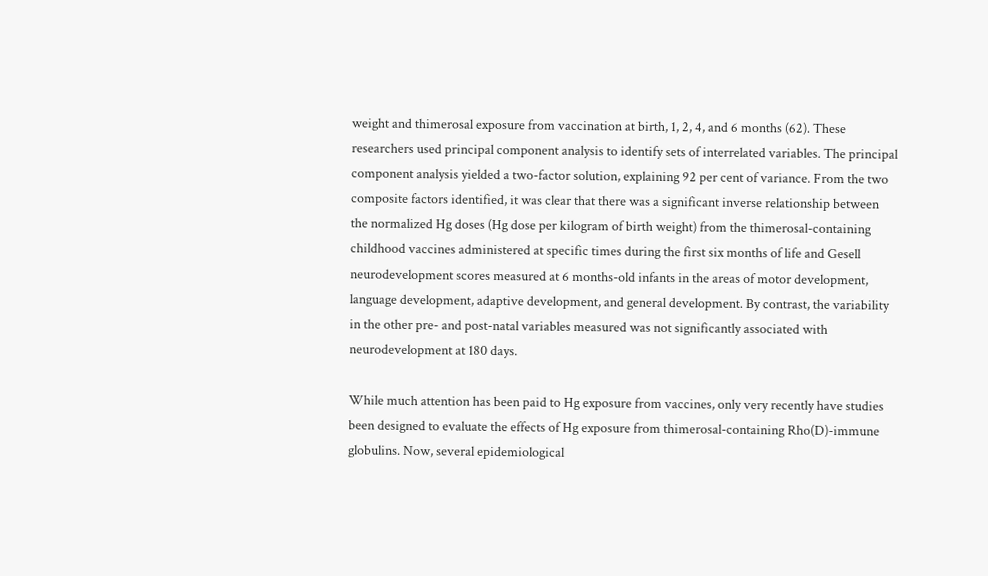weight and thimerosal exposure from vaccination at birth, 1, 2, 4, and 6 months (62). These researchers used principal component analysis to identify sets of interrelated variables. The principal component analysis yielded a two-factor solution, explaining 92 per cent of variance. From the two composite factors identified, it was clear that there was a significant inverse relationship between the normalized Hg doses (Hg dose per kilogram of birth weight) from the thimerosal-containing childhood vaccines administered at specific times during the first six months of life and Gesell neurodevelopment scores measured at 6 months-old infants in the areas of motor development, language development, adaptive development, and general development. By contrast, the variability in the other pre- and post-natal variables measured was not significantly associated with neurodevelopment at 180 days.

While much attention has been paid to Hg exposure from vaccines, only very recently have studies been designed to evaluate the effects of Hg exposure from thimerosal-containing Rho(D)-immune globulins. Now, several epidemiological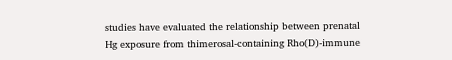studies have evaluated the relationship between prenatal Hg exposure from thimerosal-containing Rho(D)-immune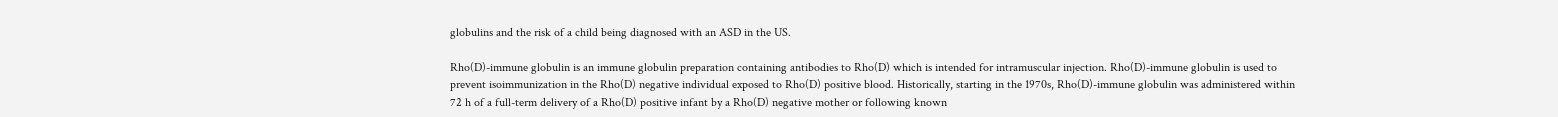globulins and the risk of a child being diagnosed with an ASD in the US.

Rho(D)-immune globulin is an immune globulin preparation containing antibodies to Rho(D) which is intended for intramuscular injection. Rho(D)-immune globulin is used to prevent isoimmunization in the Rho(D) negative individual exposed to Rho(D) positive blood. Historically, starting in the 1970s, Rho(D)-immune globulin was administered within 72 h of a full-term delivery of a Rho(D) positive infant by a Rho(D) negative mother or following known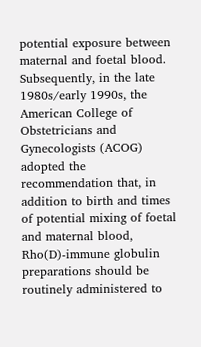potential exposure between maternal and foetal blood. Subsequently, in the late 1980s/early 1990s, the American College of Obstetricians and Gynecologists (ACOG) adopted the recommendation that, in addition to birth and times of potential mixing of foetal and maternal blood, Rho(D)-immune globulin preparations should be routinely administered to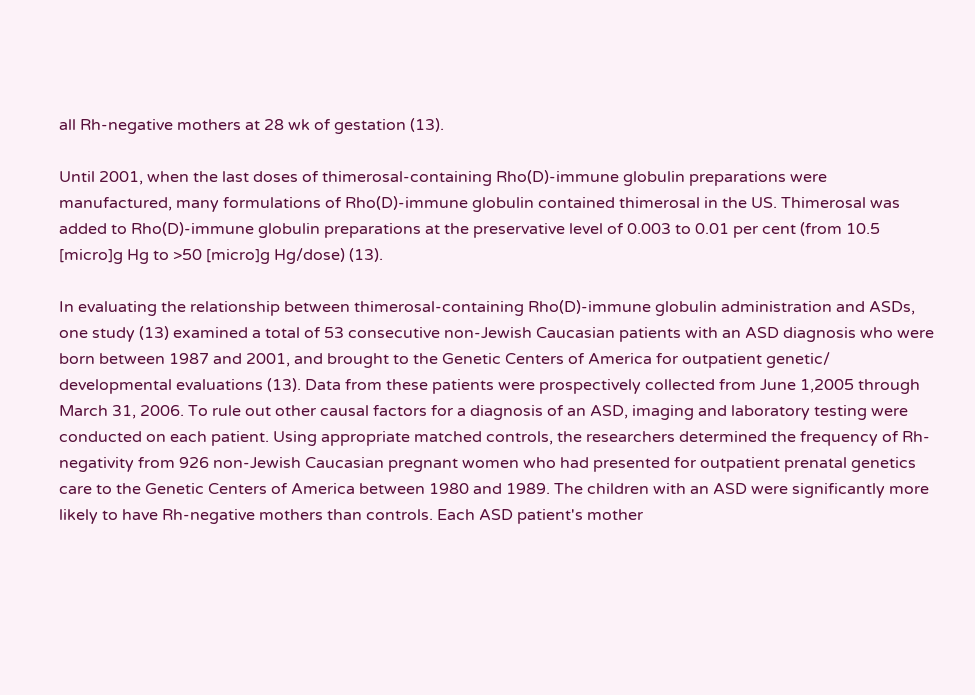all Rh-negative mothers at 28 wk of gestation (13).

Until 2001, when the last doses of thimerosal-containing Rho(D)-immune globulin preparations were manufactured, many formulations of Rho(D)-immune globulin contained thimerosal in the US. Thimerosal was added to Rho(D)-immune globulin preparations at the preservative level of 0.003 to 0.01 per cent (from 10.5 [micro]g Hg to >50 [micro]g Hg/dose) (13).

In evaluating the relationship between thimerosal-containing Rho(D)-immune globulin administration and ASDs, one study (13) examined a total of 53 consecutive non-Jewish Caucasian patients with an ASD diagnosis who were born between 1987 and 2001, and brought to the Genetic Centers of America for outpatient genetic/ developmental evaluations (13). Data from these patients were prospectively collected from June 1,2005 through March 31, 2006. To rule out other causal factors for a diagnosis of an ASD, imaging and laboratory testing were conducted on each patient. Using appropriate matched controls, the researchers determined the frequency of Rh-negativity from 926 non-Jewish Caucasian pregnant women who had presented for outpatient prenatal genetics care to the Genetic Centers of America between 1980 and 1989. The children with an ASD were significantly more likely to have Rh-negative mothers than controls. Each ASD patient's mother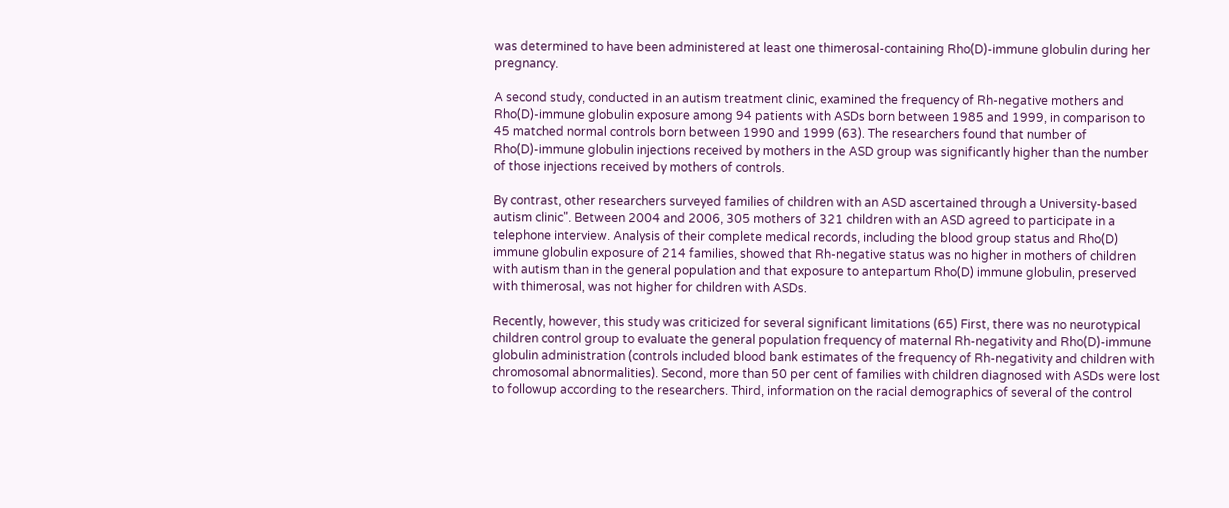was determined to have been administered at least one thimerosal-containing Rho(D)-immune globulin during her pregnancy.

A second study, conducted in an autism treatment clinic, examined the frequency of Rh-negative mothers and Rho(D)-immune globulin exposure among 94 patients with ASDs born between 1985 and 1999, in comparison to 45 matched normal controls born between 1990 and 1999 (63). The researchers found that number of Rho(D)-immune globulin injections received by mothers in the ASD group was significantly higher than the number of those injections received by mothers of controls.

By contrast, other researchers surveyed families of children with an ASD ascertained through a University-based autism clinic". Between 2004 and 2006, 305 mothers of 321 children with an ASD agreed to participate in a telephone interview. Analysis of their complete medical records, including the blood group status and Rho(D) immune globulin exposure of 214 families, showed that Rh-negative status was no higher in mothers of children with autism than in the general population and that exposure to antepartum Rho(D) immune globulin, preserved with thimerosal, was not higher for children with ASDs.

Recently, however, this study was criticized for several significant limitations (65) First, there was no neurotypical children control group to evaluate the general population frequency of maternal Rh-negativity and Rho(D)-immune globulin administration (controls included blood bank estimates of the frequency of Rh-negativity and children with chromosomal abnormalities). Second, more than 50 per cent of families with children diagnosed with ASDs were lost to followup according to the researchers. Third, information on the racial demographics of several of the control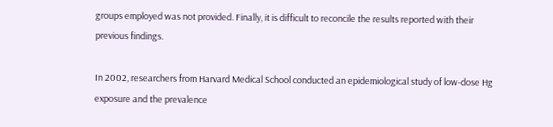groups employed was not provided. Finally, it is difficult to reconcile the results reported with their previous findings.

In 2002, researchers from Harvard Medical School conducted an epidemiological study of low-dose Hg exposure and the prevalence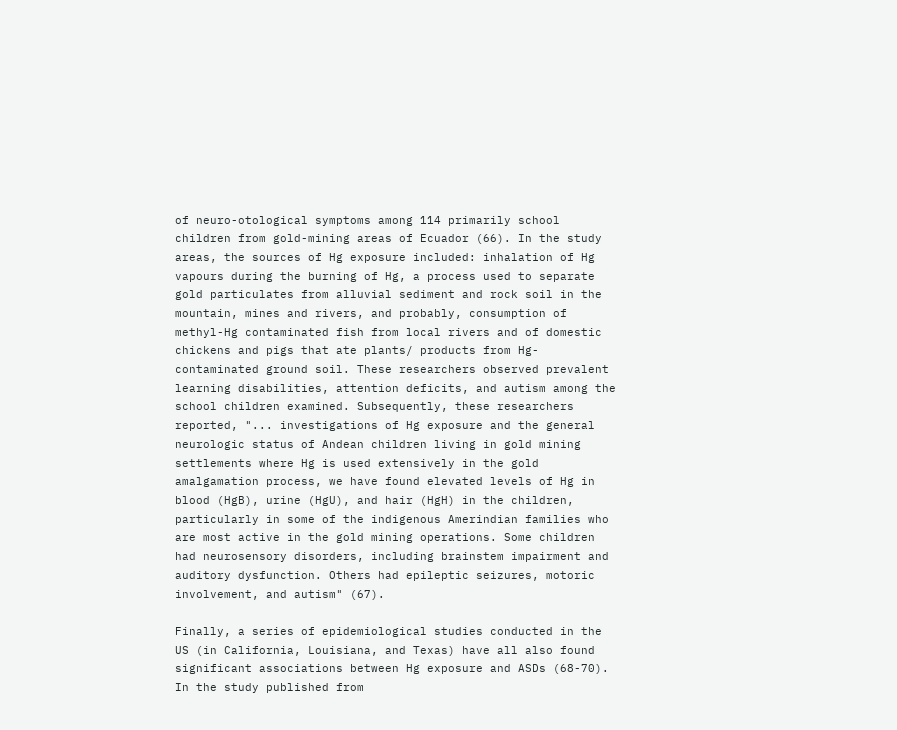of neuro-otological symptoms among 114 primarily school children from gold-mining areas of Ecuador (66). In the study areas, the sources of Hg exposure included: inhalation of Hg vapours during the burning of Hg, a process used to separate gold particulates from alluvial sediment and rock soil in the mountain, mines and rivers, and probably, consumption of methyl-Hg contaminated fish from local rivers and of domestic chickens and pigs that ate plants/ products from Hg-contaminated ground soil. These researchers observed prevalent learning disabilities, attention deficits, and autism among the school children examined. Subsequently, these researchers reported, "... investigations of Hg exposure and the general neurologic status of Andean children living in gold mining settlements where Hg is used extensively in the gold amalgamation process, we have found elevated levels of Hg in blood (HgB), urine (HgU), and hair (HgH) in the children, particularly in some of the indigenous Amerindian families who are most active in the gold mining operations. Some children had neurosensory disorders, including brainstem impairment and auditory dysfunction. Others had epileptic seizures, motoric involvement, and autism" (67).

Finally, a series of epidemiological studies conducted in the US (in California, Louisiana, and Texas) have all also found significant associations between Hg exposure and ASDs (68-70). In the study published from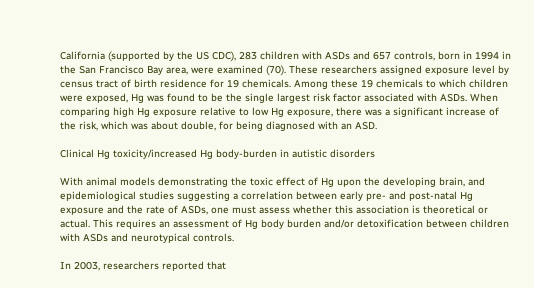California (supported by the US CDC), 283 children with ASDs and 657 controls, born in 1994 in the San Francisco Bay area, were examined (70). These researchers assigned exposure level by census tract of birth residence for 19 chemicals. Among these 19 chemicals to which children were exposed, Hg was found to be the single largest risk factor associated with ASDs. When comparing high Hg exposure relative to low Hg exposure, there was a significant increase of the risk, which was about double, for being diagnosed with an ASD.

Clinical Hg toxicity/increased Hg body-burden in autistic disorders

With animal models demonstrating the toxic effect of Hg upon the developing brain, and epidemiological studies suggesting a correlation between early pre- and post-natal Hg exposure and the rate of ASDs, one must assess whether this association is theoretical or actual. This requires an assessment of Hg body burden and/or detoxification between children with ASDs and neurotypical controls.

In 2003, researchers reported that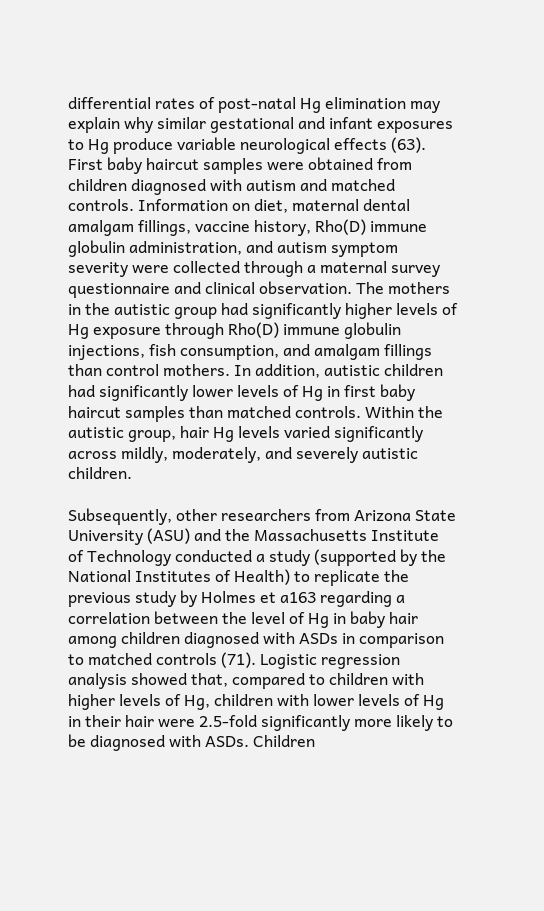differential rates of post-natal Hg elimination may explain why similar gestational and infant exposures to Hg produce variable neurological effects (63). First baby haircut samples were obtained from children diagnosed with autism and matched controls. Information on diet, maternal dental amalgam fillings, vaccine history, Rho(D) immune globulin administration, and autism symptom severity were collected through a maternal survey questionnaire and clinical observation. The mothers in the autistic group had significantly higher levels of Hg exposure through Rho(D) immune globulin injections, fish consumption, and amalgam fillings than control mothers. In addition, autistic children had significantly lower levels of Hg in first baby haircut samples than matched controls. Within the autistic group, hair Hg levels varied significantly across mildly, moderately, and severely autistic children.

Subsequently, other researchers from Arizona State University (ASU) and the Massachusetts Institute of Technology conducted a study (supported by the National Institutes of Health) to replicate the previous study by Holmes et a163 regarding a correlation between the level of Hg in baby hair among children diagnosed with ASDs in comparison to matched controls (71). Logistic regression analysis showed that, compared to children with higher levels of Hg, children with lower levels of Hg in their hair were 2.5-fold significantly more likely to be diagnosed with ASDs. Children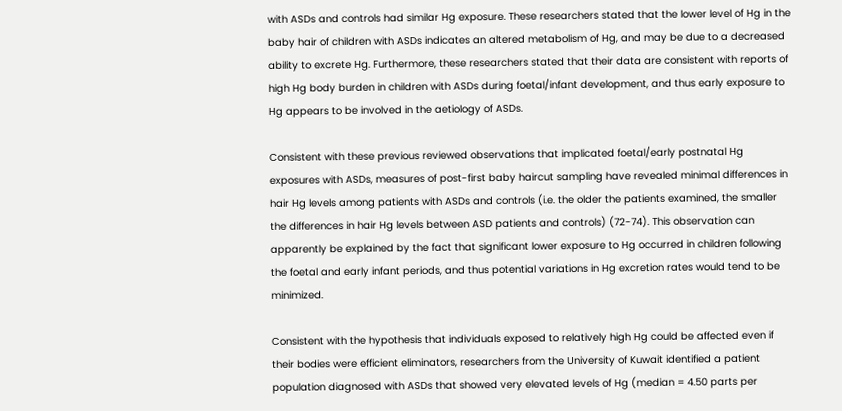with ASDs and controls had similar Hg exposure. These researchers stated that the lower level of Hg in the baby hair of children with ASDs indicates an altered metabolism of Hg, and may be due to a decreased ability to excrete Hg. Furthermore, these researchers stated that their data are consistent with reports of high Hg body burden in children with ASDs during foetal/infant development, and thus early exposure to Hg appears to be involved in the aetiology of ASDs.

Consistent with these previous reviewed observations that implicated foetal/early postnatal Hg exposures with ASDs, measures of post-first baby haircut sampling have revealed minimal differences in hair Hg levels among patients with ASDs and controls (i.e. the older the patients examined, the smaller the differences in hair Hg levels between ASD patients and controls) (72-74). This observation can apparently be explained by the fact that significant lower exposure to Hg occurred in children following the foetal and early infant periods, and thus potential variations in Hg excretion rates would tend to be minimized.

Consistent with the hypothesis that individuals exposed to relatively high Hg could be affected even if their bodies were efficient eliminators, researchers from the University of Kuwait identified a patient population diagnosed with ASDs that showed very elevated levels of Hg (median = 4.50 parts per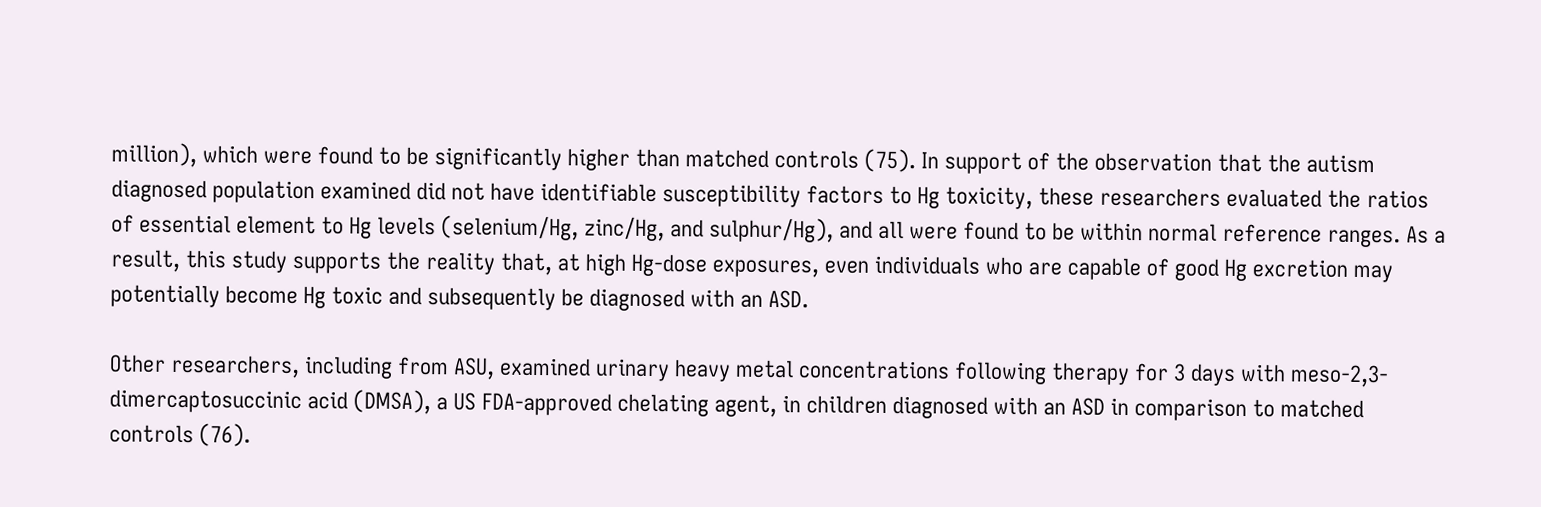million), which were found to be significantly higher than matched controls (75). In support of the observation that the autism diagnosed population examined did not have identifiable susceptibility factors to Hg toxicity, these researchers evaluated the ratios of essential element to Hg levels (selenium/Hg, zinc/Hg, and sulphur/Hg), and all were found to be within normal reference ranges. As a result, this study supports the reality that, at high Hg-dose exposures, even individuals who are capable of good Hg excretion may potentially become Hg toxic and subsequently be diagnosed with an ASD.

Other researchers, including from ASU, examined urinary heavy metal concentrations following therapy for 3 days with meso-2,3-dimercaptosuccinic acid (DMSA), a US FDA-approved chelating agent, in children diagnosed with an ASD in comparison to matched controls (76).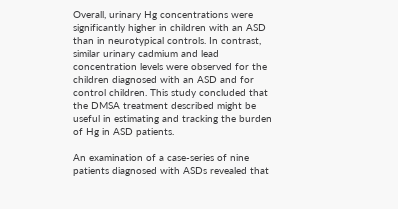Overall, urinary Hg concentrations were significantly higher in children with an ASD than in neurotypical controls. In contrast, similar urinary cadmium and lead concentration levels were observed for the children diagnosed with an ASD and for control children. This study concluded that the DMSA treatment described might be useful in estimating and tracking the burden of Hg in ASD patients.

An examination of a case-series of nine patients diagnosed with ASDs revealed that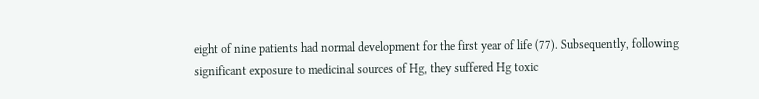eight of nine patients had normal development for the first year of life (77). Subsequently, following significant exposure to medicinal sources of Hg, they suffered Hg toxic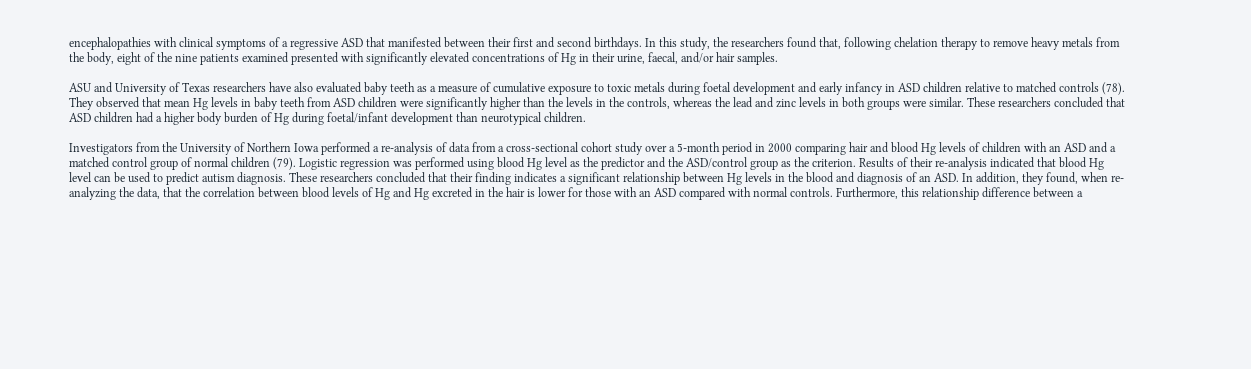encephalopathies with clinical symptoms of a regressive ASD that manifested between their first and second birthdays. In this study, the researchers found that, following chelation therapy to remove heavy metals from the body, eight of the nine patients examined presented with significantly elevated concentrations of Hg in their urine, faecal, and/or hair samples.

ASU and University of Texas researchers have also evaluated baby teeth as a measure of cumulative exposure to toxic metals during foetal development and early infancy in ASD children relative to matched controls (78). They observed that mean Hg levels in baby teeth from ASD children were significantly higher than the levels in the controls, whereas the lead and zinc levels in both groups were similar. These researchers concluded that ASD children had a higher body burden of Hg during foetal/infant development than neurotypical children.

Investigators from the University of Northern Iowa performed a re-analysis of data from a cross-sectional cohort study over a 5-month period in 2000 comparing hair and blood Hg levels of children with an ASD and a matched control group of normal children (79). Logistic regression was performed using blood Hg level as the predictor and the ASD/control group as the criterion. Results of their re-analysis indicated that blood Hg level can be used to predict autism diagnosis. These researchers concluded that their finding indicates a significant relationship between Hg levels in the blood and diagnosis of an ASD. In addition, they found, when re-analyzing the data, that the correlation between blood levels of Hg and Hg excreted in the hair is lower for those with an ASD compared with normal controls. Furthermore, this relationship difference between a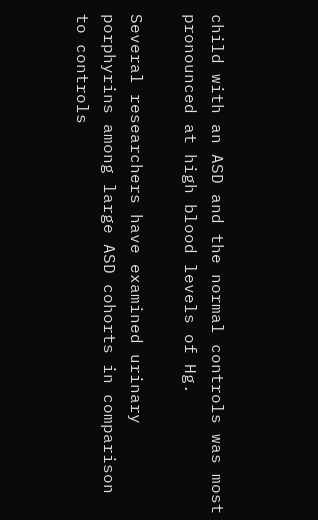child with an ASD and the normal controls was most pronounced at high blood levels of Hg.

Several researchers have examined urinary porphyrins among large ASD cohorts in comparison to controls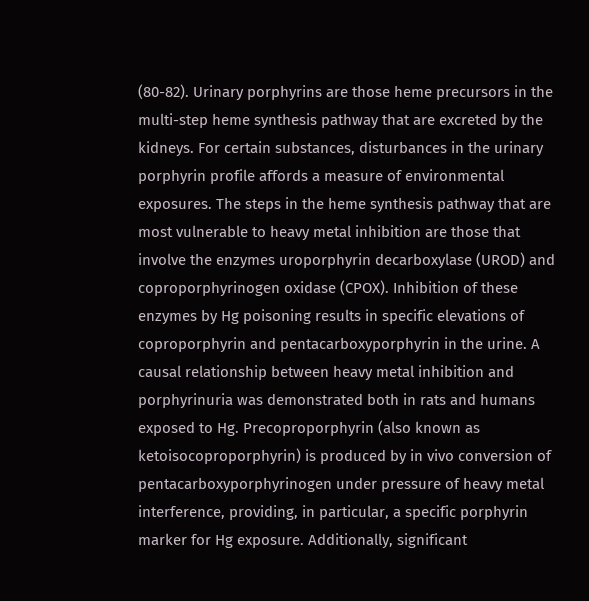(80-82). Urinary porphyrins are those heme precursors in the multi-step heme synthesis pathway that are excreted by the kidneys. For certain substances, disturbances in the urinary porphyrin profile affords a measure of environmental exposures. The steps in the heme synthesis pathway that are most vulnerable to heavy metal inhibition are those that involve the enzymes uroporphyrin decarboxylase (UROD) and coproporphyrinogen oxidase (CPOX). Inhibition of these enzymes by Hg poisoning results in specific elevations of coproporphyrin and pentacarboxyporphyrin in the urine. A causal relationship between heavy metal inhibition and porphyrinuria was demonstrated both in rats and humans exposed to Hg. Precoproporphyrin (also known as ketoisocoproporphyrin) is produced by in vivo conversion of pentacarboxyporphyrinogen under pressure of heavy metal interference, providing, in particular, a specific porphyrin marker for Hg exposure. Additionally, significant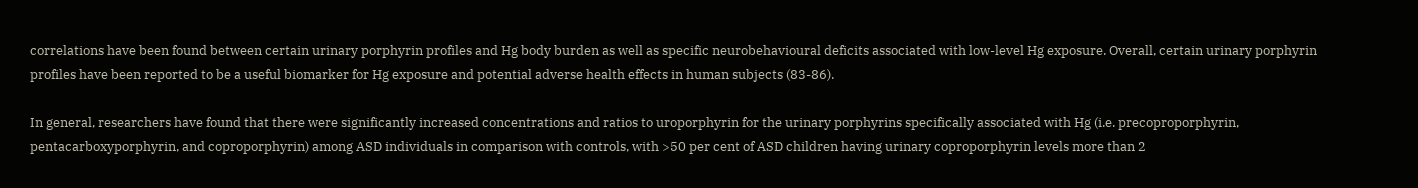correlations have been found between certain urinary porphyrin profiles and Hg body burden as well as specific neurobehavioural deficits associated with low-level Hg exposure. Overall, certain urinary porphyrin profiles have been reported to be a useful biomarker for Hg exposure and potential adverse health effects in human subjects (83-86).

In general, researchers have found that there were significantly increased concentrations and ratios to uroporphyrin for the urinary porphyrins specifically associated with Hg (i.e. precoproporphyrin, pentacarboxyporphyrin, and coproporphyrin) among ASD individuals in comparison with controls, with >50 per cent of ASD children having urinary coproporphyrin levels more than 2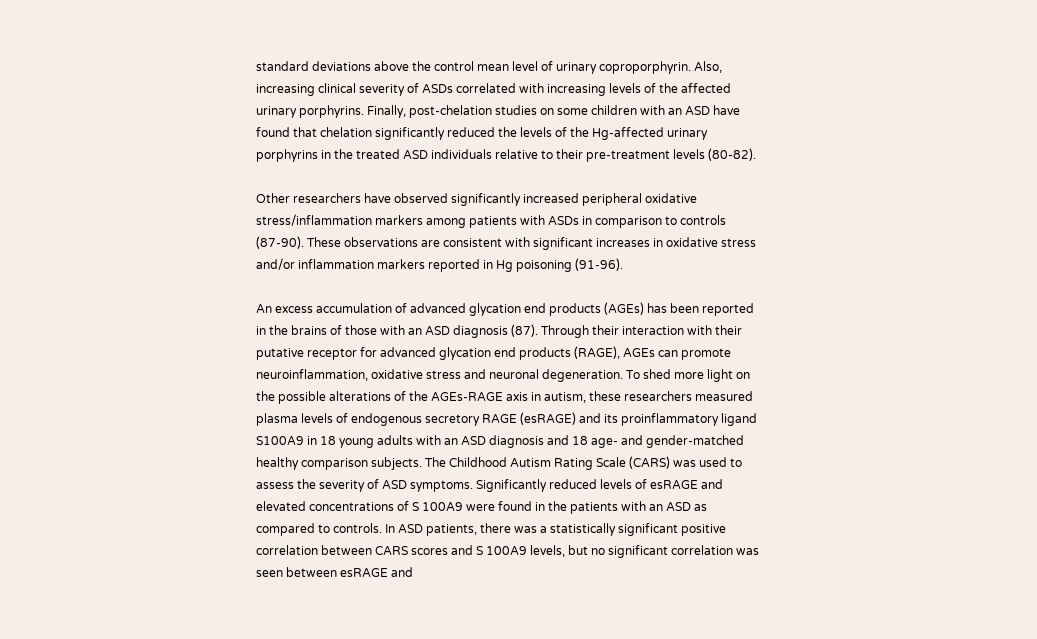standard deviations above the control mean level of urinary coproporphyrin. Also, increasing clinical severity of ASDs correlated with increasing levels of the affected urinary porphyrins. Finally, post-chelation studies on some children with an ASD have found that chelation significantly reduced the levels of the Hg-affected urinary porphyrins in the treated ASD individuals relative to their pre-treatment levels (80-82).

Other researchers have observed significantly increased peripheral oxidative stress/inflammation markers among patients with ASDs in comparison to controls (87-90). These observations are consistent with significant increases in oxidative stress and/or inflammation markers reported in Hg poisoning (91-96).

An excess accumulation of advanced glycation end products (AGEs) has been reported in the brains of those with an ASD diagnosis (87). Through their interaction with their putative receptor for advanced glycation end products (RAGE), AGEs can promote neuroinflammation, oxidative stress and neuronal degeneration. To shed more light on the possible alterations of the AGEs-RAGE axis in autism, these researchers measured plasma levels of endogenous secretory RAGE (esRAGE) and its proinflammatory ligand S100A9 in 18 young adults with an ASD diagnosis and 18 age- and gender-matched healthy comparison subjects. The Childhood Autism Rating Scale (CARS) was used to assess the severity of ASD symptoms. Significantly reduced levels of esRAGE and elevated concentrations of S 100A9 were found in the patients with an ASD as compared to controls. In ASD patients, there was a statistically significant positive correlation between CARS scores and S 100A9 levels, but no significant correlation was seen between esRAGE and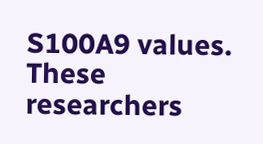S100A9 values. These researchers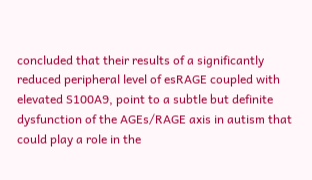concluded that their results of a significantly reduced peripheral level of esRAGE coupled with elevated S100A9, point to a subtle but definite dysfunction of the AGEs/RAGE axis in autism that could play a role in the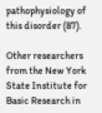pathophysiology of this disorder (87).

Other researchers from the New York State Institute for Basic Research in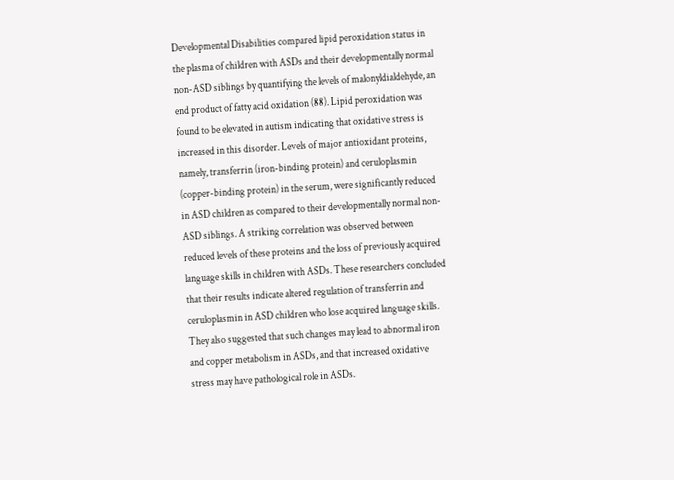Developmental Disabilities compared lipid peroxidation status in the plasma of children with ASDs and their developmentally normal non-ASD siblings by quantifying the levels of malonyldialdehyde, an end product of fatty acid oxidation (88). Lipid peroxidation was found to be elevated in autism indicating that oxidative stress is increased in this disorder. Levels of major antioxidant proteins, namely, transferrin (iron-binding protein) and ceruloplasmin (copper-binding protein) in the serum, were significantly reduced in ASD children as compared to their developmentally normal non-ASD siblings. A striking correlation was observed between reduced levels of these proteins and the loss of previously acquired language skills in children with ASDs. These researchers concluded that their results indicate altered regulation of transferrin and ceruloplasmin in ASD children who lose acquired language skills. They also suggested that such changes may lead to abnormal iron and copper metabolism in ASDs, and that increased oxidative stress may have pathological role in ASDs.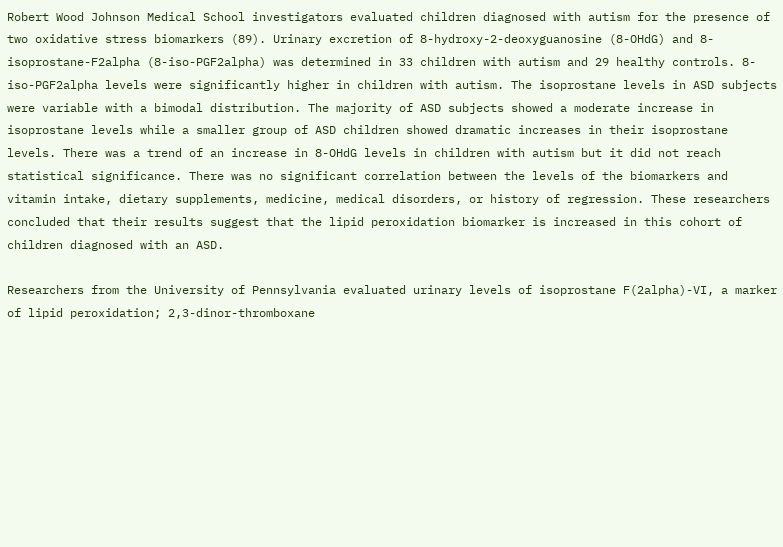Robert Wood Johnson Medical School investigators evaluated children diagnosed with autism for the presence of two oxidative stress biomarkers (89). Urinary excretion of 8-hydroxy-2-deoxyguanosine (8-OHdG) and 8-isoprostane-F2alpha (8-iso-PGF2alpha) was determined in 33 children with autism and 29 healthy controls. 8-iso-PGF2alpha levels were significantly higher in children with autism. The isoprostane levels in ASD subjects were variable with a bimodal distribution. The majority of ASD subjects showed a moderate increase in isoprostane levels while a smaller group of ASD children showed dramatic increases in their isoprostane levels. There was a trend of an increase in 8-OHdG levels in children with autism but it did not reach statistical significance. There was no significant correlation between the levels of the biomarkers and vitamin intake, dietary supplements, medicine, medical disorders, or history of regression. These researchers concluded that their results suggest that the lipid peroxidation biomarker is increased in this cohort of children diagnosed with an ASD.

Researchers from the University of Pennsylvania evaluated urinary levels of isoprostane F(2alpha)-VI, a marker of lipid peroxidation; 2,3-dinor-thromboxane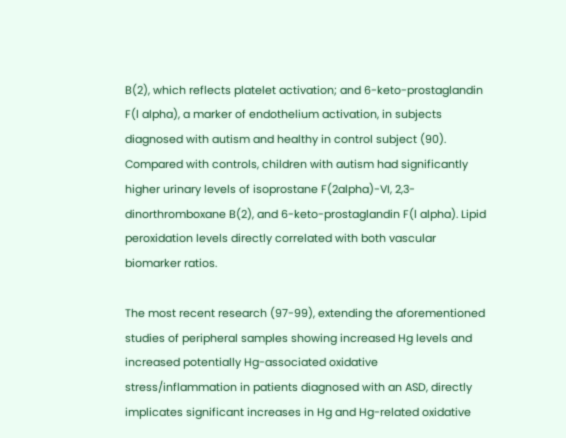B(2), which reflects platelet activation; and 6-keto-prostaglandin F(l alpha), a marker of endothelium activation, in subjects diagnosed with autism and healthy in control subject (90). Compared with controls, children with autism had significantly higher urinary levels of isoprostane F(2alpha)-VI, 2,3-dinorthromboxane B(2), and 6-keto-prostaglandin F(l alpha). Lipid peroxidation levels directly correlated with both vascular biomarker ratios.

The most recent research (97-99), extending the aforementioned studies of peripheral samples showing increased Hg levels and increased potentially Hg-associated oxidative stress/inflammation in patients diagnosed with an ASD, directly implicates significant increases in Hg and Hg-related oxidative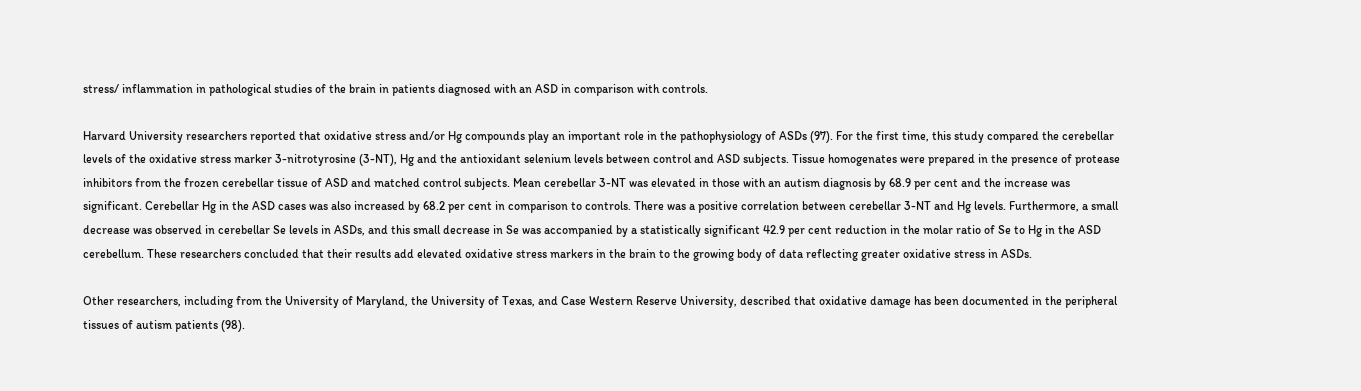stress/ inflammation in pathological studies of the brain in patients diagnosed with an ASD in comparison with controls.

Harvard University researchers reported that oxidative stress and/or Hg compounds play an important role in the pathophysiology of ASDs (97). For the first time, this study compared the cerebellar levels of the oxidative stress marker 3-nitrotyrosine (3-NT), Hg and the antioxidant selenium levels between control and ASD subjects. Tissue homogenates were prepared in the presence of protease inhibitors from the frozen cerebellar tissue of ASD and matched control subjects. Mean cerebellar 3-NT was elevated in those with an autism diagnosis by 68.9 per cent and the increase was significant. Cerebellar Hg in the ASD cases was also increased by 68.2 per cent in comparison to controls. There was a positive correlation between cerebellar 3-NT and Hg levels. Furthermore, a small decrease was observed in cerebellar Se levels in ASDs, and this small decrease in Se was accompanied by a statistically significant 42.9 per cent reduction in the molar ratio of Se to Hg in the ASD cerebellum. These researchers concluded that their results add elevated oxidative stress markers in the brain to the growing body of data reflecting greater oxidative stress in ASDs.

Other researchers, including from the University of Maryland, the University of Texas, and Case Western Reserve University, described that oxidative damage has been documented in the peripheral tissues of autism patients (98).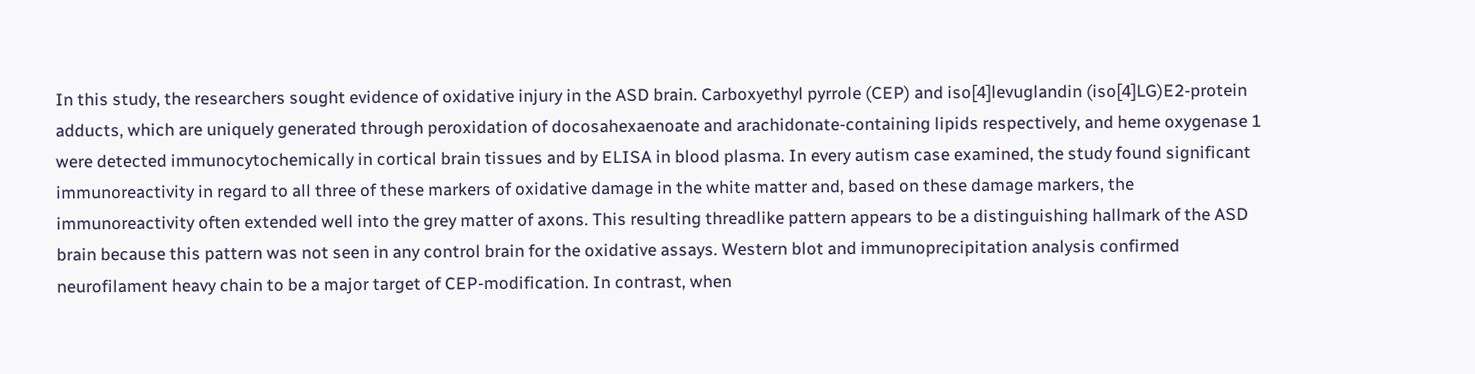In this study, the researchers sought evidence of oxidative injury in the ASD brain. Carboxyethyl pyrrole (CEP) and iso[4]levuglandin (iso[4]LG)E2-protein adducts, which are uniquely generated through peroxidation of docosahexaenoate and arachidonate-containing lipids respectively, and heme oxygenase 1 were detected immunocytochemically in cortical brain tissues and by ELISA in blood plasma. In every autism case examined, the study found significant immunoreactivity in regard to all three of these markers of oxidative damage in the white matter and, based on these damage markers, the immunoreactivity often extended well into the grey matter of axons. This resulting threadlike pattern appears to be a distinguishing hallmark of the ASD brain because this pattern was not seen in any control brain for the oxidative assays. Western blot and immunoprecipitation analysis confirmed neurofilament heavy chain to be a major target of CEP-modification. In contrast, when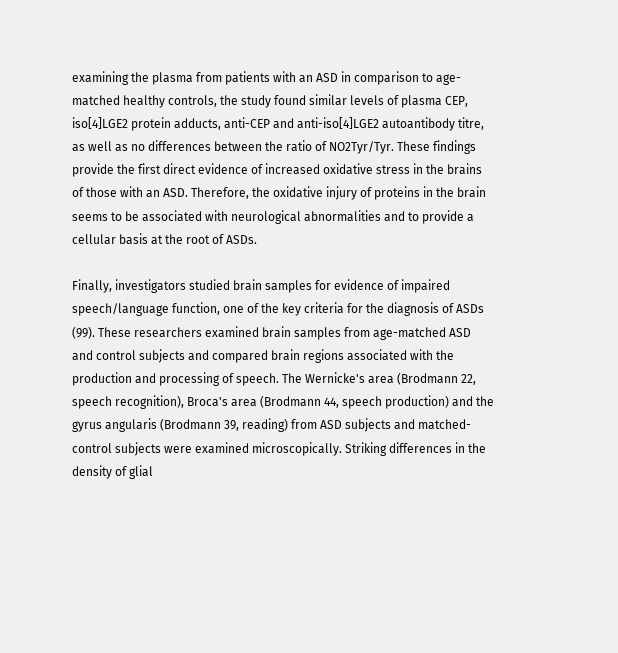examining the plasma from patients with an ASD in comparison to age-matched healthy controls, the study found similar levels of plasma CEP, iso[4]LGE2 protein adducts, anti-CEP and anti-iso[4]LGE2 autoantibody titre, as well as no differences between the ratio of NO2Tyr/Tyr. These findings provide the first direct evidence of increased oxidative stress in the brains of those with an ASD. Therefore, the oxidative injury of proteins in the brain seems to be associated with neurological abnormalities and to provide a cellular basis at the root of ASDs.

Finally, investigators studied brain samples for evidence of impaired speech/language function, one of the key criteria for the diagnosis of ASDs (99). These researchers examined brain samples from age-matched ASD and control subjects and compared brain regions associated with the production and processing of speech. The Wernicke's area (Brodmann 22, speech recognition), Broca's area (Brodmann 44, speech production) and the gyrus angularis (Brodmann 39, reading) from ASD subjects and matched-control subjects were examined microscopically. Striking differences in the density of glial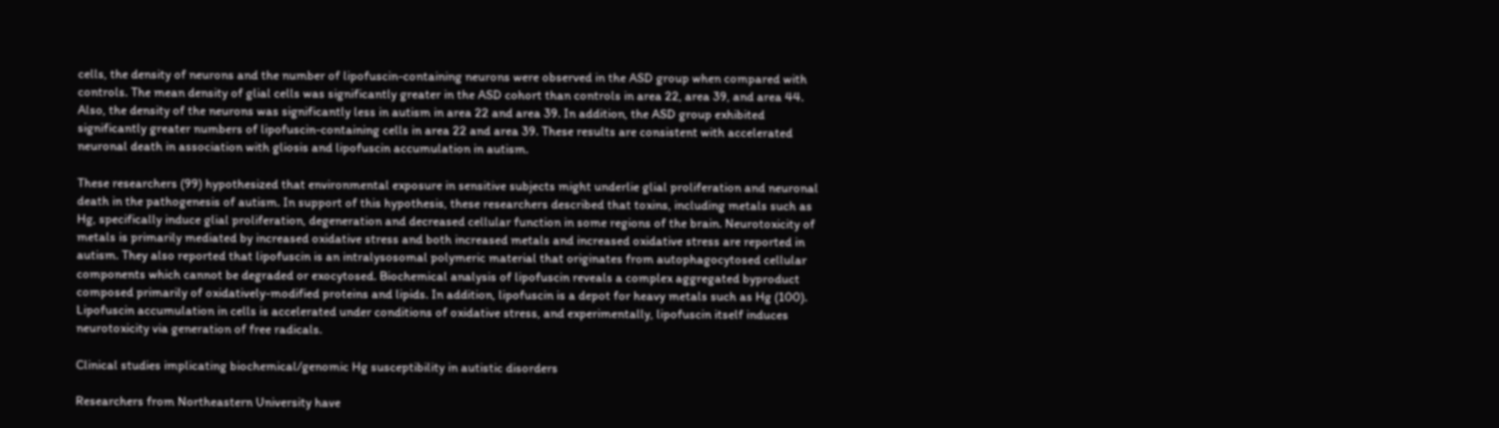cells, the density of neurons and the number of lipofuscin-containing neurons were observed in the ASD group when compared with controls. The mean density of glial cells was significantly greater in the ASD cohort than controls in area 22, area 39, and area 44. Also, the density of the neurons was significantly less in autism in area 22 and area 39. In addition, the ASD group exhibited significantly greater numbers of lipofuscin-containing cells in area 22 and area 39. These results are consistent with accelerated neuronal death in association with gliosis and lipofuscin accumulation in autism.

These researchers (99) hypothesized that environmental exposure in sensitive subjects might underlie glial proliferation and neuronal death in the pathogenesis of autism. In support of this hypothesis, these researchers described that toxins, including metals such as Hg, specifically induce glial proliferation, degeneration and decreased cellular function in some regions of the brain. Neurotoxicity of metals is primarily mediated by increased oxidative stress and both increased metals and increased oxidative stress are reported in autism. They also reported that lipofuscin is an intralysosomal polymeric material that originates from autophagocytosed cellular components which cannot be degraded or exocytosed. Biochemical analysis of lipofuscin reveals a complex aggregated byproduct composed primarily of oxidatively-modified proteins and lipids. In addition, lipofuscin is a depot for heavy metals such as Hg (100). Lipofuscin accumulation in cells is accelerated under conditions of oxidative stress, and experimentally, lipofuscin itself induces neurotoxicity via generation of free radicals.

Clinical studies implicating biochemical/genomic Hg susceptibility in autistic disorders

Researchers from Northeastern University have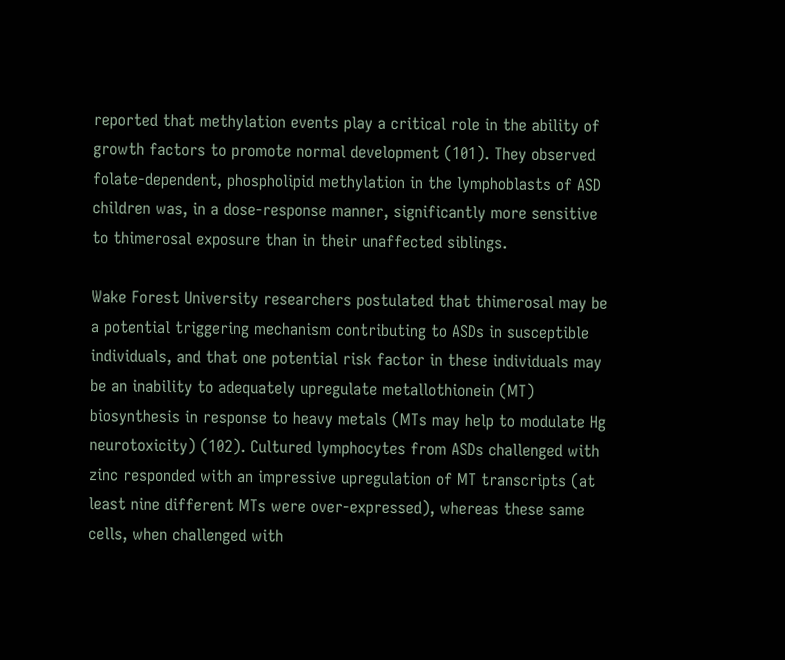reported that methylation events play a critical role in the ability of growth factors to promote normal development (101). They observed folate-dependent, phospholipid methylation in the lymphoblasts of ASD children was, in a dose-response manner, significantly more sensitive to thimerosal exposure than in their unaffected siblings.

Wake Forest University researchers postulated that thimerosal may be a potential triggering mechanism contributing to ASDs in susceptible individuals, and that one potential risk factor in these individuals may be an inability to adequately upregulate metallothionein (MT) biosynthesis in response to heavy metals (MTs may help to modulate Hg neurotoxicity) (102). Cultured lymphocytes from ASDs challenged with zinc responded with an impressive upregulation of MT transcripts (at least nine different MTs were over-expressed), whereas these same cells, when challenged with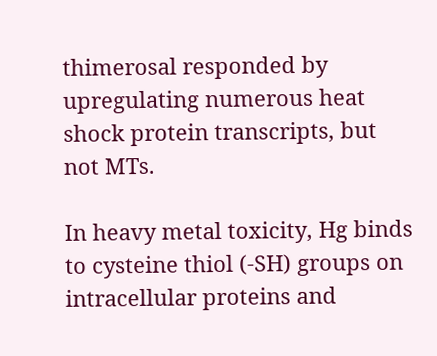thimerosal responded by upregulating numerous heat shock protein transcripts, but not MTs.

In heavy metal toxicity, Hg binds to cysteine thiol (-SH) groups on intracellular proteins and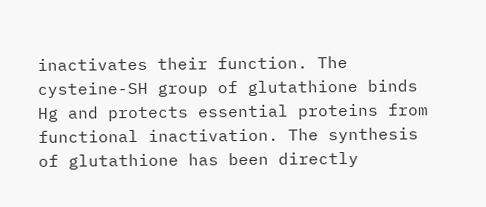inactivates their function. The cysteine-SH group of glutathione binds Hg and protects essential proteins from functional inactivation. The synthesis of glutathione has been directly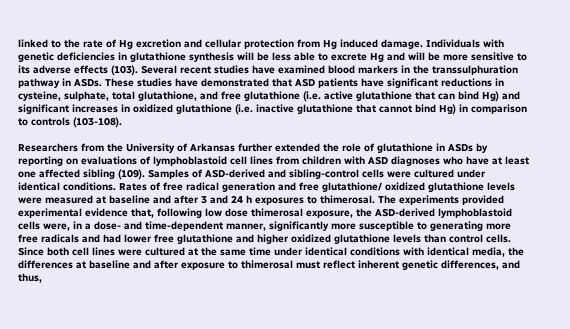linked to the rate of Hg excretion and cellular protection from Hg induced damage. Individuals with genetic deficiencies in glutathione synthesis will be less able to excrete Hg and will be more sensitive to its adverse effects (103). Several recent studies have examined blood markers in the transsulphuration pathway in ASDs. These studies have demonstrated that ASD patients have significant reductions in cysteine, sulphate, total glutathione, and free glutathione (i.e. active glutathione that can bind Hg) and significant increases in oxidized glutathione (i.e. inactive glutathione that cannot bind Hg) in comparison to controls (103-108).

Researchers from the University of Arkansas further extended the role of glutathione in ASDs by reporting on evaluations of lymphoblastoid cell lines from children with ASD diagnoses who have at least one affected sibling (109). Samples of ASD-derived and sibling-control cells were cultured under identical conditions. Rates of free radical generation and free glutathione/ oxidized glutathione levels were measured at baseline and after 3 and 24 h exposures to thimerosal. The experiments provided experimental evidence that, following low dose thimerosal exposure, the ASD-derived lymphoblastoid cells were, in a dose- and time-dependent manner, significantly more susceptible to generating more free radicals and had lower free glutathione and higher oxidized glutathione levels than control cells. Since both cell lines were cultured at the same time under identical conditions with identical media, the differences at baseline and after exposure to thimerosal must reflect inherent genetic differences, and thus,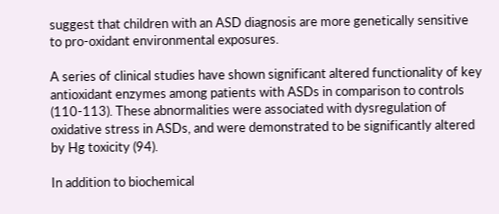suggest that children with an ASD diagnosis are more genetically sensitive to pro-oxidant environmental exposures.

A series of clinical studies have shown significant altered functionality of key antioxidant enzymes among patients with ASDs in comparison to controls (110-113). These abnormalities were associated with dysregulation of oxidative stress in ASDs, and were demonstrated to be significantly altered by Hg toxicity (94).

In addition to biochemical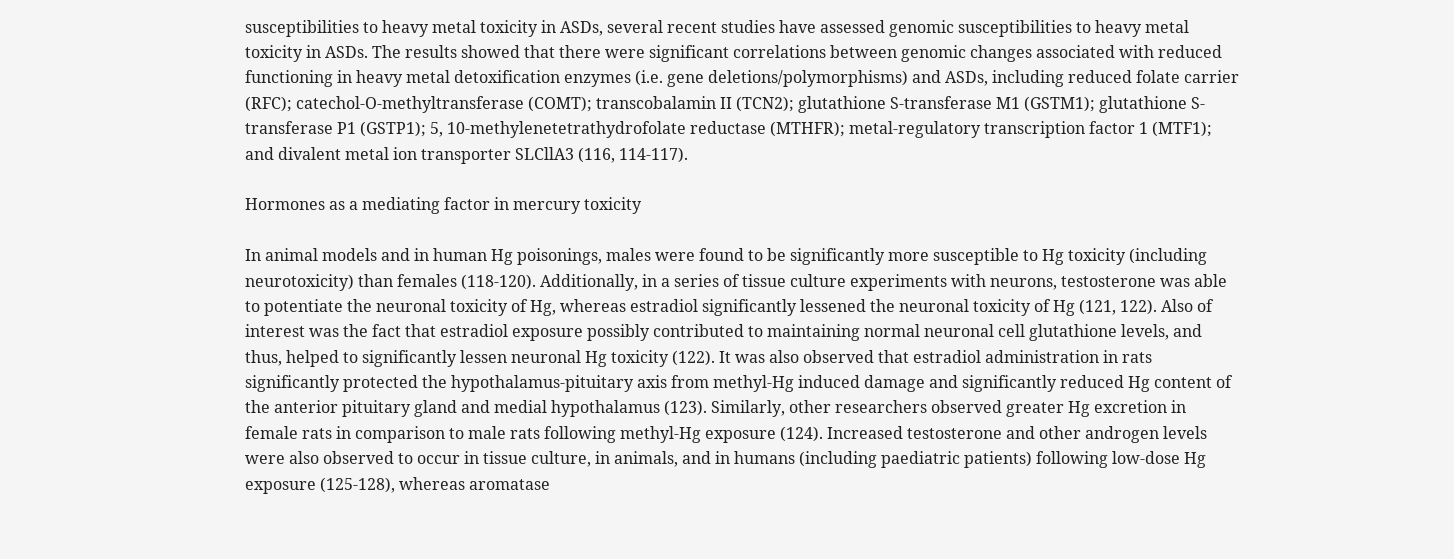susceptibilities to heavy metal toxicity in ASDs, several recent studies have assessed genomic susceptibilities to heavy metal toxicity in ASDs. The results showed that there were significant correlations between genomic changes associated with reduced functioning in heavy metal detoxification enzymes (i.e. gene deletions/polymorphisms) and ASDs, including reduced folate carrier (RFC); catechol-O-methyltransferase (COMT); transcobalamin II (TCN2); glutathione S-transferase M1 (GSTM1); glutathione S-transferase P1 (GSTP1); 5, 10-methylenetetrathydrofolate reductase (MTHFR); metal-regulatory transcription factor 1 (MTF1); and divalent metal ion transporter SLCllA3 (116, 114-117).

Hormones as a mediating factor in mercury toxicity

In animal models and in human Hg poisonings, males were found to be significantly more susceptible to Hg toxicity (including neurotoxicity) than females (118-120). Additionally, in a series of tissue culture experiments with neurons, testosterone was able to potentiate the neuronal toxicity of Hg, whereas estradiol significantly lessened the neuronal toxicity of Hg (121, 122). Also of interest was the fact that estradiol exposure possibly contributed to maintaining normal neuronal cell glutathione levels, and thus, helped to significantly lessen neuronal Hg toxicity (122). It was also observed that estradiol administration in rats significantly protected the hypothalamus-pituitary axis from methyl-Hg induced damage and significantly reduced Hg content of the anterior pituitary gland and medial hypothalamus (123). Similarly, other researchers observed greater Hg excretion in female rats in comparison to male rats following methyl-Hg exposure (124). Increased testosterone and other androgen levels were also observed to occur in tissue culture, in animals, and in humans (including paediatric patients) following low-dose Hg exposure (125-128), whereas aromatase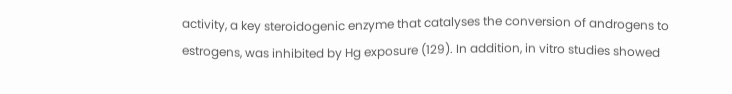activity, a key steroidogenic enzyme that catalyses the conversion of androgens to estrogens, was inhibited by Hg exposure (129). In addition, in vitro studies showed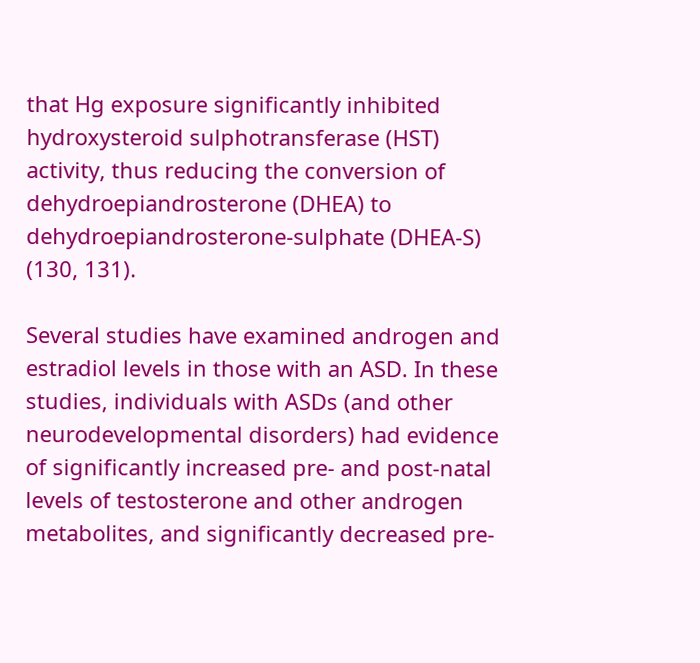that Hg exposure significantly inhibited hydroxysteroid sulphotransferase (HST) activity, thus reducing the conversion of dehydroepiandrosterone (DHEA) to dehydroepiandrosterone-sulphate (DHEA-S) (130, 131).

Several studies have examined androgen and estradiol levels in those with an ASD. In these studies, individuals with ASDs (and other neurodevelopmental disorders) had evidence of significantly increased pre- and post-natal levels of testosterone and other androgen metabolites, and significantly decreased pre-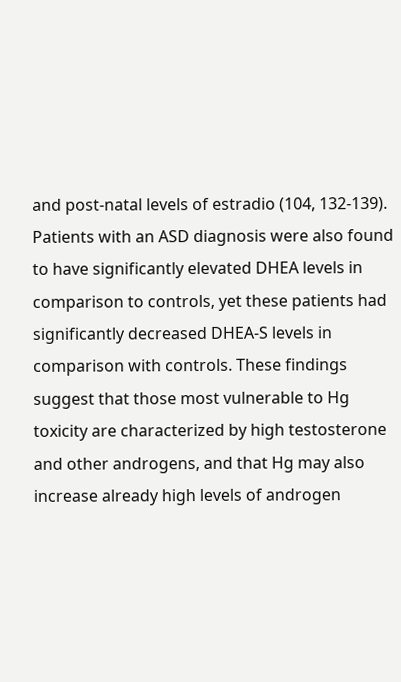and post-natal levels of estradio (104, 132-139). Patients with an ASD diagnosis were also found to have significantly elevated DHEA levels in comparison to controls, yet these patients had significantly decreased DHEA-S levels in comparison with controls. These findings suggest that those most vulnerable to Hg toxicity are characterized by high testosterone and other androgens, and that Hg may also increase already high levels of androgen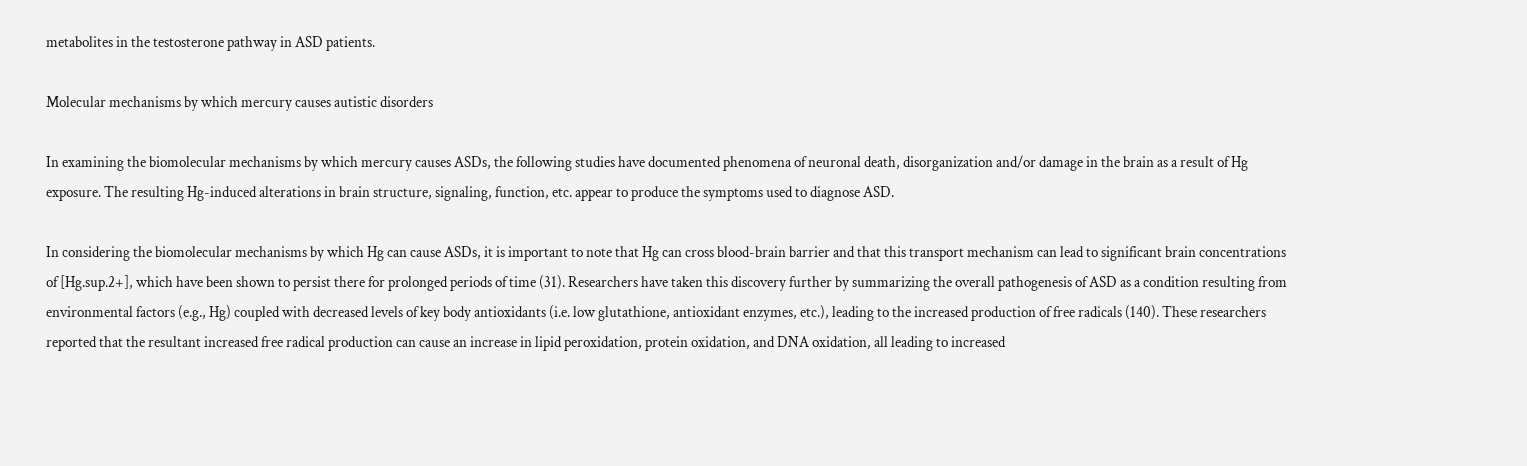metabolites in the testosterone pathway in ASD patients.

Molecular mechanisms by which mercury causes autistic disorders

In examining the biomolecular mechanisms by which mercury causes ASDs, the following studies have documented phenomena of neuronal death, disorganization and/or damage in the brain as a result of Hg exposure. The resulting Hg-induced alterations in brain structure, signaling, function, etc. appear to produce the symptoms used to diagnose ASD.

In considering the biomolecular mechanisms by which Hg can cause ASDs, it is important to note that Hg can cross blood-brain barrier and that this transport mechanism can lead to significant brain concentrations of [Hg.sup.2+], which have been shown to persist there for prolonged periods of time (31). Researchers have taken this discovery further by summarizing the overall pathogenesis of ASD as a condition resulting from environmental factors (e.g., Hg) coupled with decreased levels of key body antioxidants (i.e. low glutathione, antioxidant enzymes, etc.), leading to the increased production of free radicals (140). These researchers reported that the resultant increased free radical production can cause an increase in lipid peroxidation, protein oxidation, and DNA oxidation, all leading to increased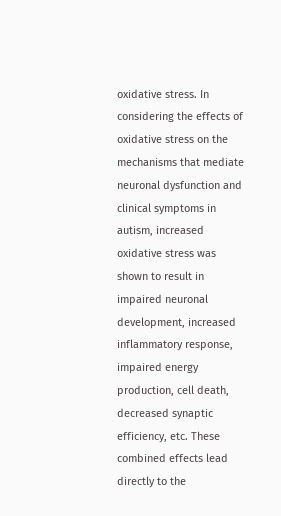oxidative stress. In considering the effects of oxidative stress on the mechanisms that mediate neuronal dysfunction and clinical symptoms in autism, increased oxidative stress was shown to result in impaired neuronal development, increased inflammatory response, impaired energy production, cell death, decreased synaptic efficiency, etc. These combined effects lead directly to the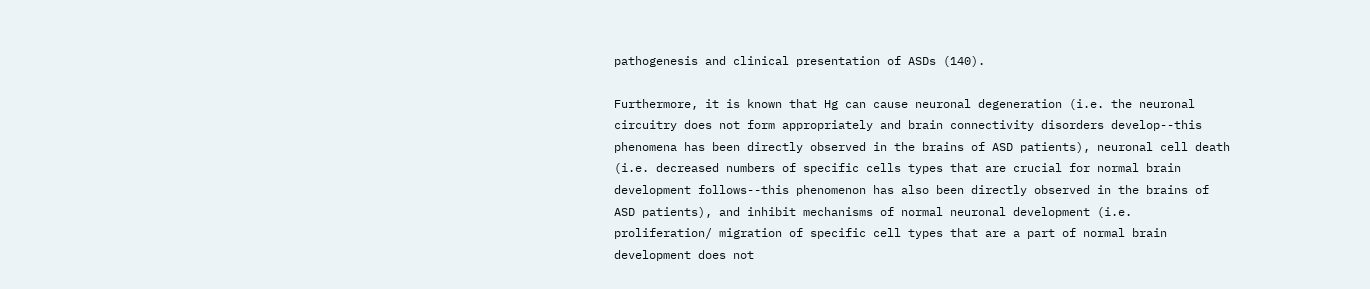pathogenesis and clinical presentation of ASDs (140).

Furthermore, it is known that Hg can cause neuronal degeneration (i.e. the neuronal circuitry does not form appropriately and brain connectivity disorders develop--this phenomena has been directly observed in the brains of ASD patients), neuronal cell death (i.e. decreased numbers of specific cells types that are crucial for normal brain development follows--this phenomenon has also been directly observed in the brains of ASD patients), and inhibit mechanisms of normal neuronal development (i.e. proliferation/ migration of specific cell types that are a part of normal brain development does not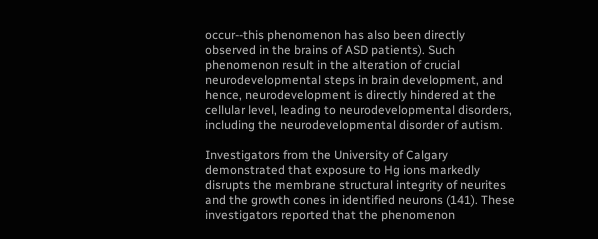occur--this phenomenon has also been directly observed in the brains of ASD patients). Such phenomenon result in the alteration of crucial neurodevelopmental steps in brain development, and hence, neurodevelopment is directly hindered at the cellular level, leading to neurodevelopmental disorders, including the neurodevelopmental disorder of autism.

Investigators from the University of Calgary demonstrated that exposure to Hg ions markedly disrupts the membrane structural integrity of neurites and the growth cones in identified neurons (141). These investigators reported that the phenomenon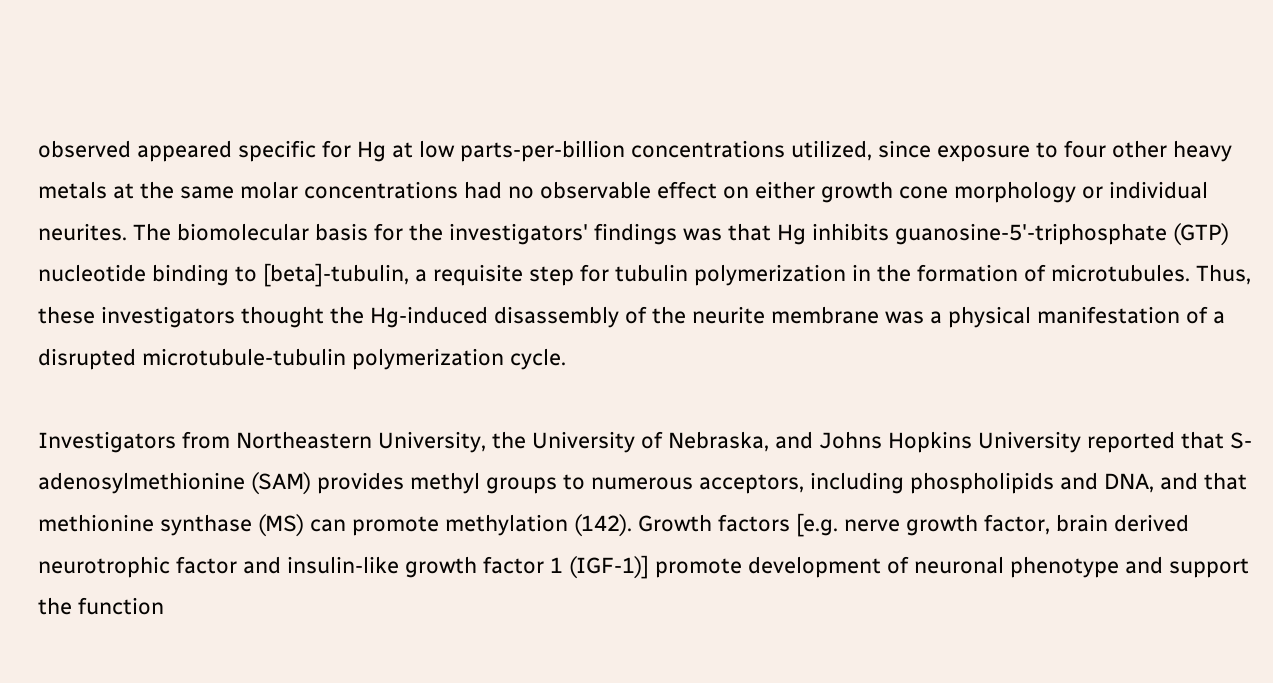observed appeared specific for Hg at low parts-per-billion concentrations utilized, since exposure to four other heavy metals at the same molar concentrations had no observable effect on either growth cone morphology or individual neurites. The biomolecular basis for the investigators' findings was that Hg inhibits guanosine-5'-triphosphate (GTP) nucleotide binding to [beta]-tubulin, a requisite step for tubulin polymerization in the formation of microtubules. Thus, these investigators thought the Hg-induced disassembly of the neurite membrane was a physical manifestation of a disrupted microtubule-tubulin polymerization cycle.

Investigators from Northeastern University, the University of Nebraska, and Johns Hopkins University reported that S-adenosylmethionine (SAM) provides methyl groups to numerous acceptors, including phospholipids and DNA, and that methionine synthase (MS) can promote methylation (142). Growth factors [e.g. nerve growth factor, brain derived neurotrophic factor and insulin-like growth factor 1 (IGF-1)] promote development of neuronal phenotype and support the function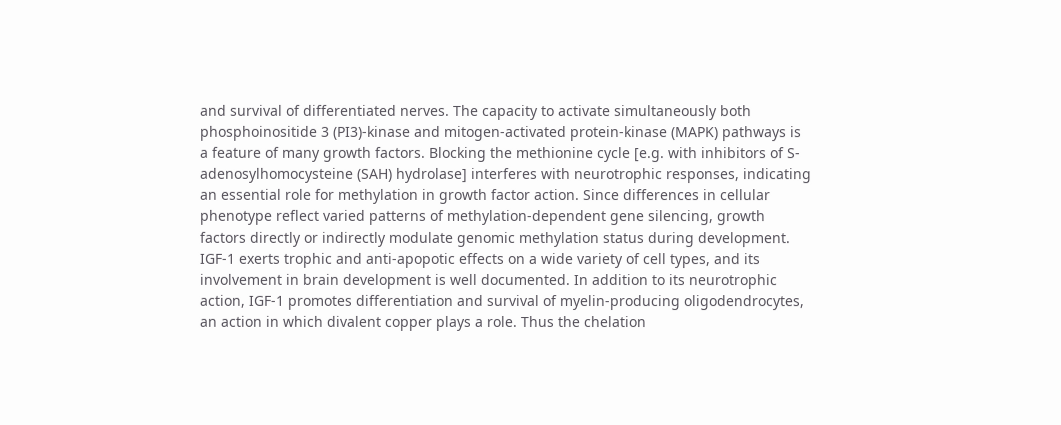and survival of differentiated nerves. The capacity to activate simultaneously both phosphoinositide 3 (PI3)-kinase and mitogen-activated protein-kinase (MAPK) pathways is a feature of many growth factors. Blocking the methionine cycle [e.g. with inhibitors of S-adenosylhomocysteine (SAH) hydrolase] interferes with neurotrophic responses, indicating an essential role for methylation in growth factor action. Since differences in cellular phenotype reflect varied patterns of methylation-dependent gene silencing, growth factors directly or indirectly modulate genomic methylation status during development. IGF-1 exerts trophic and anti-apopotic effects on a wide variety of cell types, and its involvement in brain development is well documented. In addition to its neurotrophic action, IGF-1 promotes differentiation and survival of myelin-producing oligodendrocytes, an action in which divalent copper plays a role. Thus the chelation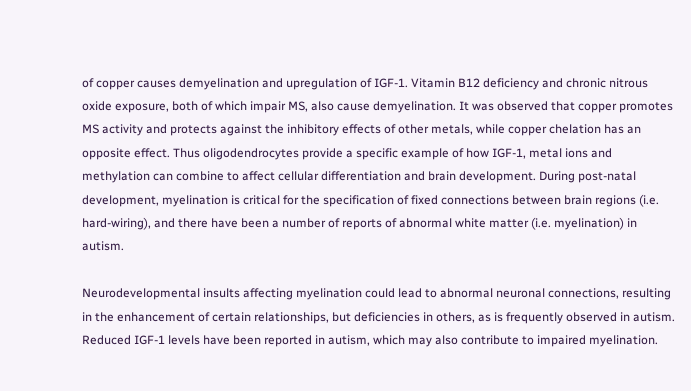of copper causes demyelination and upregulation of IGF-1. Vitamin B12 deficiency and chronic nitrous oxide exposure, both of which impair MS, also cause demyelination. It was observed that copper promotes MS activity and protects against the inhibitory effects of other metals, while copper chelation has an opposite effect. Thus oligodendrocytes provide a specific example of how IGF-1, metal ions and methylation can combine to affect cellular differentiation and brain development. During post-natal development, myelination is critical for the specification of fixed connections between brain regions (i.e. hard-wiring), and there have been a number of reports of abnormal white matter (i.e. myelination) in autism.

Neurodevelopmental insults affecting myelination could lead to abnormal neuronal connections, resulting in the enhancement of certain relationships, but deficiencies in others, as is frequently observed in autism. Reduced IGF-1 levels have been reported in autism, which may also contribute to impaired myelination.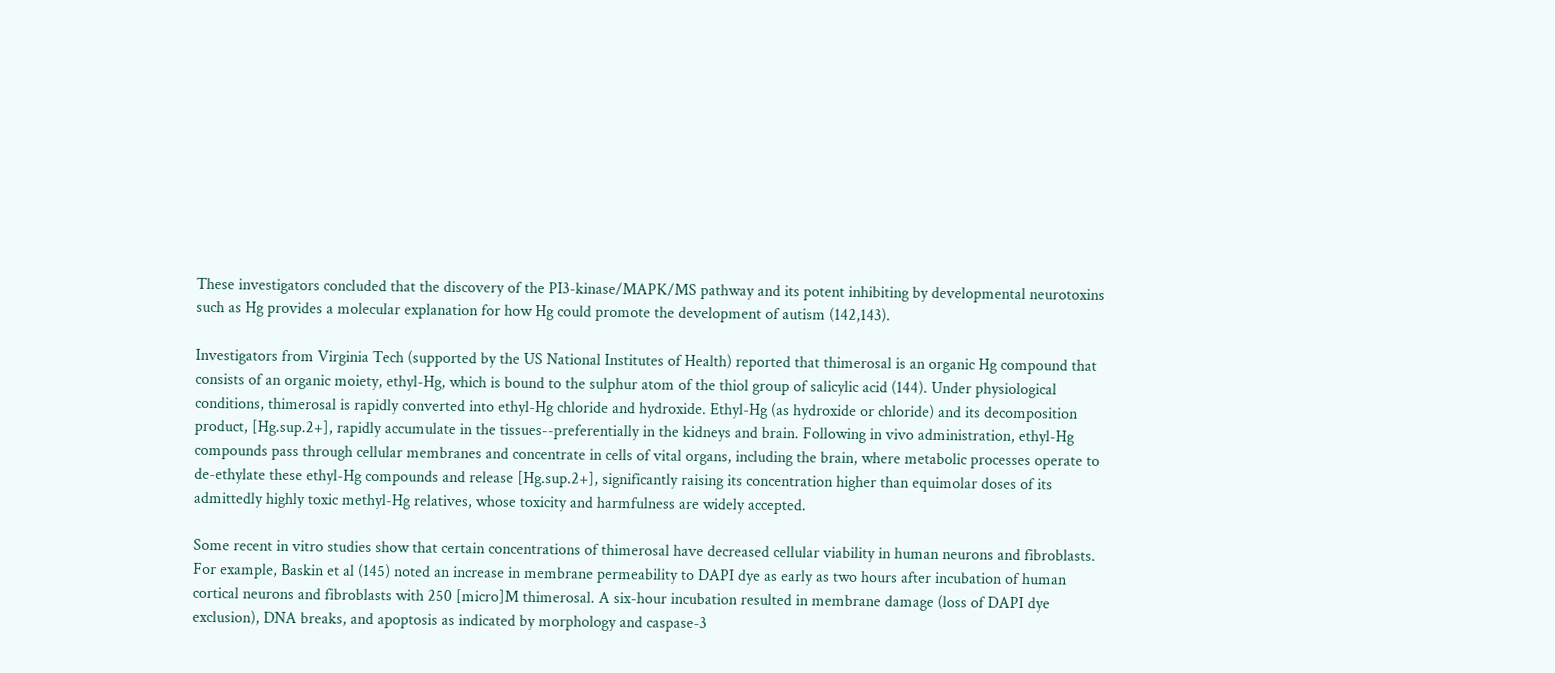These investigators concluded that the discovery of the PI3-kinase/MAPK/MS pathway and its potent inhibiting by developmental neurotoxins such as Hg provides a molecular explanation for how Hg could promote the development of autism (142,143).

Investigators from Virginia Tech (supported by the US National Institutes of Health) reported that thimerosal is an organic Hg compound that consists of an organic moiety, ethyl-Hg, which is bound to the sulphur atom of the thiol group of salicylic acid (144). Under physiological conditions, thimerosal is rapidly converted into ethyl-Hg chloride and hydroxide. Ethyl-Hg (as hydroxide or chloride) and its decomposition product, [Hg.sup.2+], rapidly accumulate in the tissues--preferentially in the kidneys and brain. Following in vivo administration, ethyl-Hg compounds pass through cellular membranes and concentrate in cells of vital organs, including the brain, where metabolic processes operate to de-ethylate these ethyl-Hg compounds and release [Hg.sup.2+], significantly raising its concentration higher than equimolar doses of its admittedly highly toxic methyl-Hg relatives, whose toxicity and harmfulness are widely accepted.

Some recent in vitro studies show that certain concentrations of thimerosal have decreased cellular viability in human neurons and fibroblasts. For example, Baskin et al (145) noted an increase in membrane permeability to DAPI dye as early as two hours after incubation of human cortical neurons and fibroblasts with 250 [micro]M thimerosal. A six-hour incubation resulted in membrane damage (loss of DAPI dye exclusion), DNA breaks, and apoptosis as indicated by morphology and caspase-3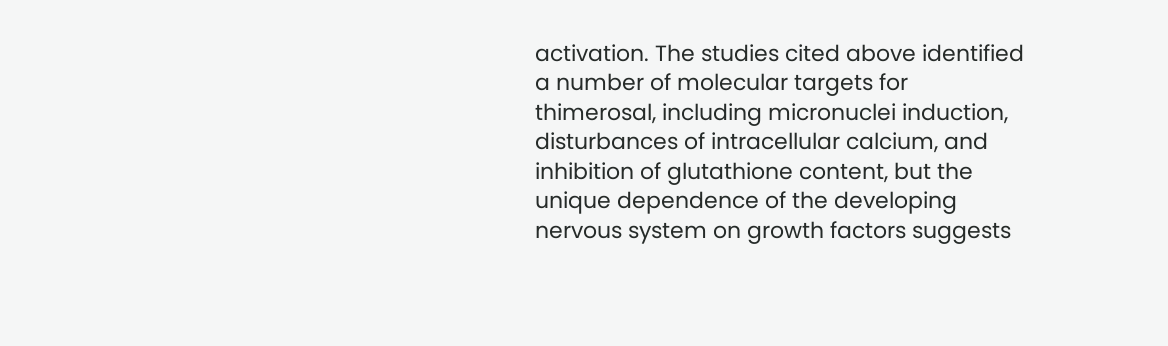activation. The studies cited above identified a number of molecular targets for thimerosal, including micronuclei induction, disturbances of intracellular calcium, and inhibition of glutathione content, but the unique dependence of the developing nervous system on growth factors suggests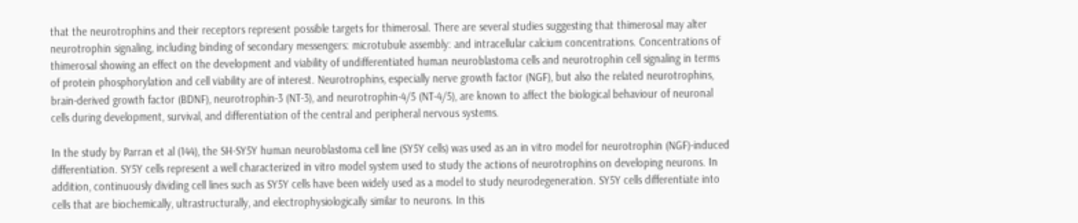that the neurotrophins and their receptors represent possible targets for thimerosal. There are several studies suggesting that thimerosal may alter neurotrophin signaling, including binding of secondary messengers: microtubule assembly: and intracellular calcium concentrations. Concentrations of thimerosal showing an effect on the development and viability of undifferentiated human neuroblastoma cells and neurotrophin cell signaling in terms of protein phosphorylation and cell viability are of interest. Neurotrophins, especially nerve growth factor (NGF), but also the related neurotrophins, brain-derived growth factor (BDNF), neurotrophin-3 (NT-3), and neurotrophin-4/5 (NT-4/5), are known to affect the biological behaviour of neuronal cells during development, survival, and differentiation of the central and peripheral nervous systems.

In the study by Parran et al (144), the SH-SY5Y human neuroblastoma cell line (SY5Y cells) was used as an in vitro model for neurotrophin (NGF)-induced differentiation. SY5Y cells represent a well characterized in vitro model system used to study the actions of neurotrophins on developing neurons. In addition, continuously dividing cell lines such as SY5Y cells have been widely used as a model to study neurodegeneration. SY5Y cells differentiate into cells that are biochemically, ultrastructurally, and electrophysiologically similar to neurons. In this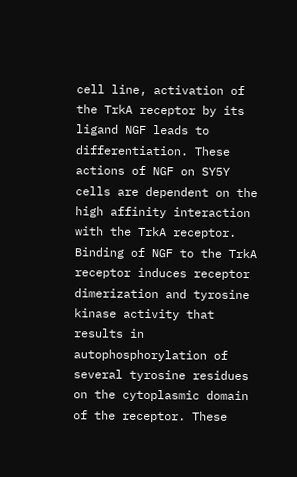cell line, activation of the TrkA receptor by its ligand NGF leads to differentiation. These actions of NGF on SY5Y cells are dependent on the high affinity interaction with the TrkA receptor. Binding of NGF to the TrkA receptor induces receptor dimerization and tyrosine kinase activity that results in autophosphorylation of several tyrosine residues on the cytoplasmic domain of the receptor. These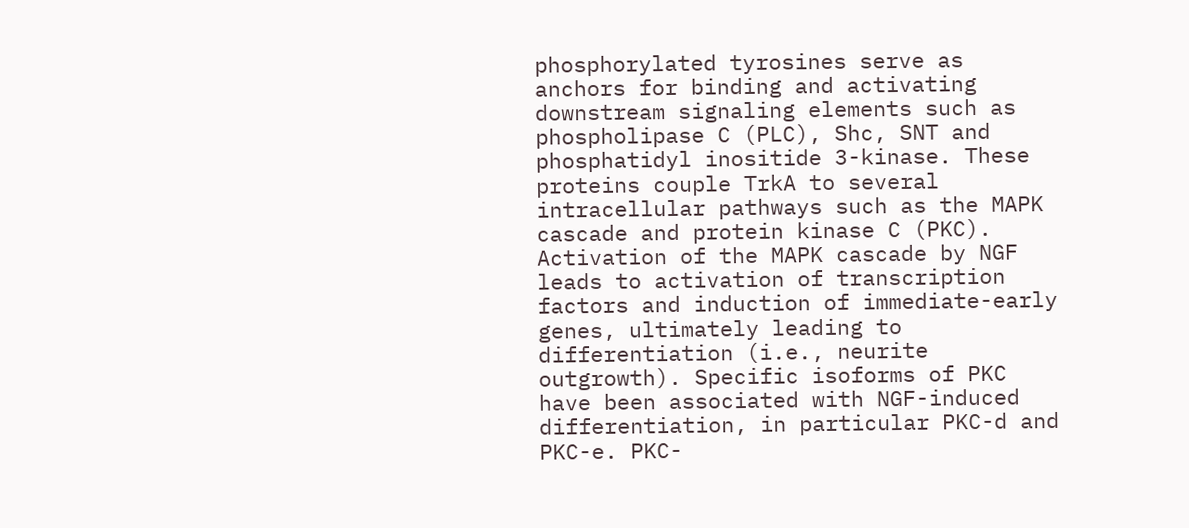phosphorylated tyrosines serve as anchors for binding and activating downstream signaling elements such as phospholipase C (PLC), Shc, SNT and phosphatidyl inositide 3-kinase. These proteins couple TrkA to several intracellular pathways such as the MAPK cascade and protein kinase C (PKC). Activation of the MAPK cascade by NGF leads to activation of transcription factors and induction of immediate-early genes, ultimately leading to differentiation (i.e., neurite outgrowth). Specific isoforms of PKC have been associated with NGF-induced differentiation, in particular PKC-d and PKC-e. PKC-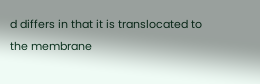d differs in that it is translocated to the membrane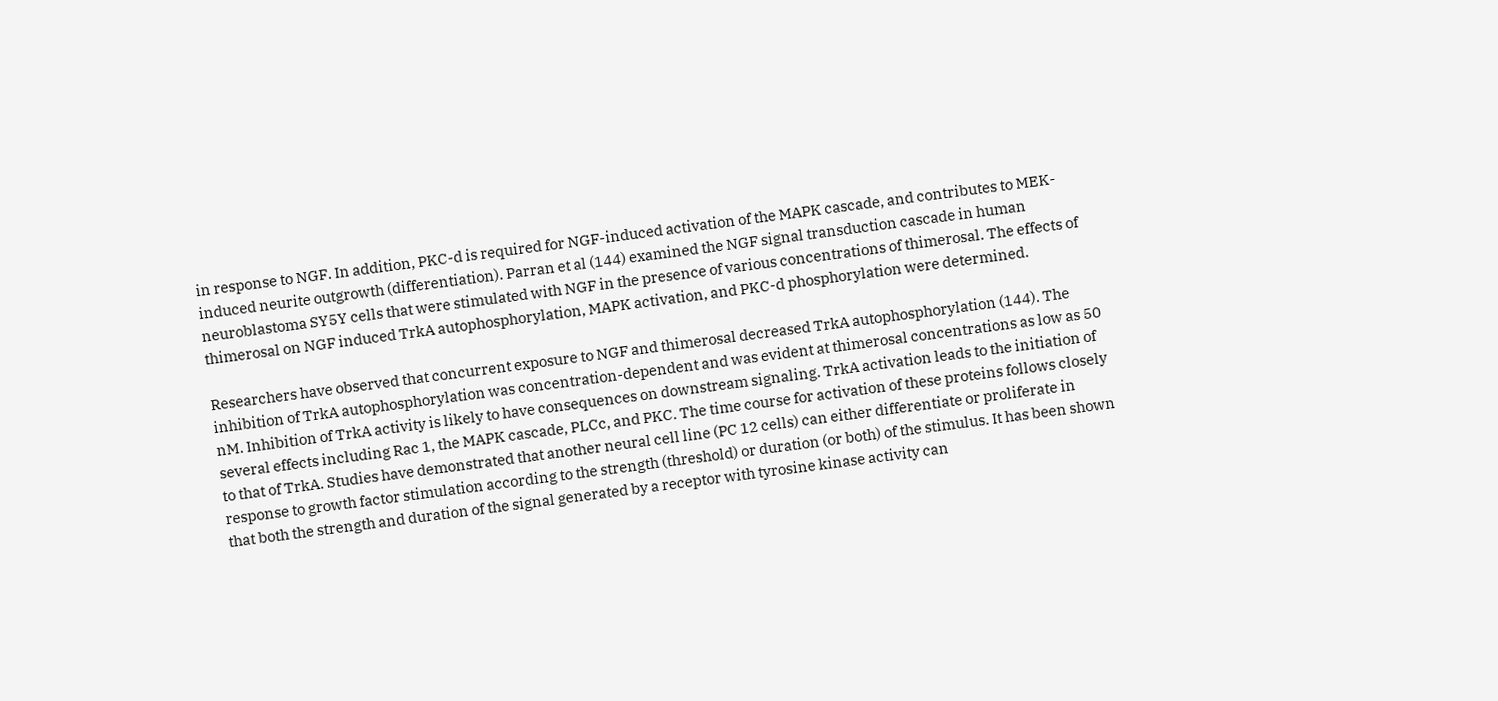in response to NGF. In addition, PKC-d is required for NGF-induced activation of the MAPK cascade, and contributes to MEK-induced neurite outgrowth (differentiation). Parran et al (144) examined the NGF signal transduction cascade in human neuroblastoma SY5Y cells that were stimulated with NGF in the presence of various concentrations of thimerosal. The effects of thimerosal on NGF induced TrkA autophosphorylation, MAPK activation, and PKC-d phosphorylation were determined.

Researchers have observed that concurrent exposure to NGF and thimerosal decreased TrkA autophosphorylation (144). The inhibition of TrkA autophosphorylation was concentration-dependent and was evident at thimerosal concentrations as low as 50 nM. Inhibition of TrkA activity is likely to have consequences on downstream signaling. TrkA activation leads to the initiation of several effects including Rac 1, the MAPK cascade, PLCc, and PKC. The time course for activation of these proteins follows closely to that of TrkA. Studies have demonstrated that another neural cell line (PC 12 cells) can either differentiate or proliferate in response to growth factor stimulation according to the strength (threshold) or duration (or both) of the stimulus. It has been shown that both the strength and duration of the signal generated by a receptor with tyrosine kinase activity can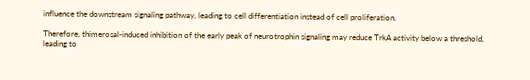influence the downstream signaling pathway, leading to cell differentiation instead of cell proliferation.

Therefore, thimerosal-induced inhibition of the early peak of neurotrophin signaling may reduce TrkA activity below a threshold, leading to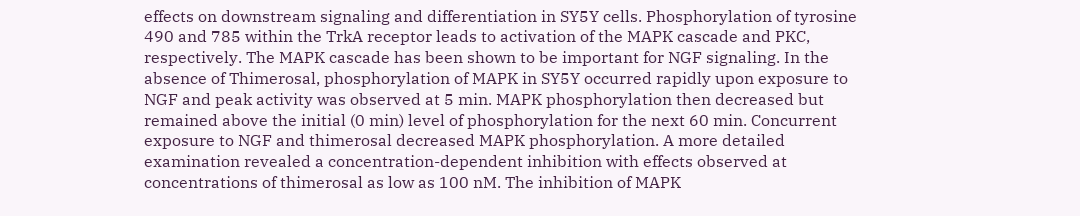effects on downstream signaling and differentiation in SY5Y cells. Phosphorylation of tyrosine 490 and 785 within the TrkA receptor leads to activation of the MAPK cascade and PKC, respectively. The MAPK cascade has been shown to be important for NGF signaling. In the absence of Thimerosal, phosphorylation of MAPK in SY5Y occurred rapidly upon exposure to NGF and peak activity was observed at 5 min. MAPK phosphorylation then decreased but remained above the initial (0 min) level of phosphorylation for the next 60 min. Concurrent exposure to NGF and thimerosal decreased MAPK phosphorylation. A more detailed examination revealed a concentration-dependent inhibition with effects observed at concentrations of thimerosal as low as 100 nM. The inhibition of MAPK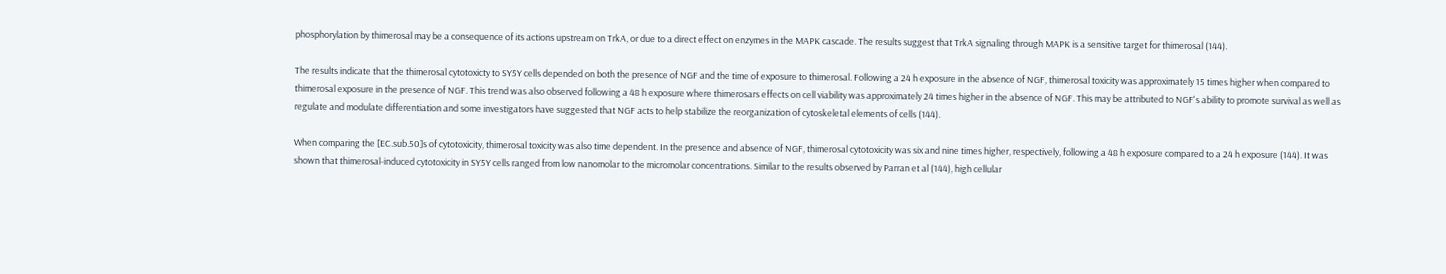phosphorylation by thimerosal may be a consequence of its actions upstream on TrkA, or due to a direct effect on enzymes in the MAPK cascade. The results suggest that TrkA signaling through MAPK is a sensitive target for thimerosal (144).

The results indicate that the thimerosal cytotoxicty to SY5Y cells depended on both the presence of NGF and the time of exposure to thimerosal. Following a 24 h exposure in the absence of NGF, thimerosal toxicity was approximately 15 times higher when compared to thimerosal exposure in the presence of NGF. This trend was also observed following a 48 h exposure where thimerosars effects on cell viability was approximately 24 times higher in the absence of NGF. This may be attributed to NGF's ability to promote survival as well as regulate and modulate differentiation and some investigators have suggested that NGF acts to help stabilize the reorganization of cytoskeletal elements of cells (144).

When comparing the [EC.sub.50]s of cytotoxicity, thimerosal toxicity was also time dependent. In the presence and absence of NGF, thimerosal cytotoxicity was six and nine times higher, respectively, following a 48 h exposure compared to a 24 h exposure (144). It was shown that thimerosal-induced cytotoxicity in SY5Y cells ranged from low nanomolar to the micromolar concentrations. Similar to the results observed by Parran et al (144), high cellular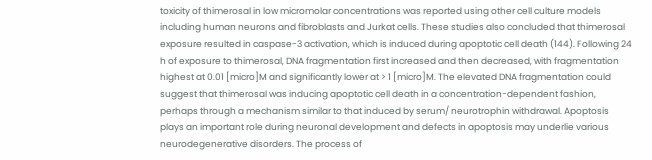toxicity of thimerosal in low micromolar concentrations was reported using other cell culture models including human neurons and fibroblasts and Jurkat cells. These studies also concluded that thimerosal exposure resulted in caspase-3 activation, which is induced during apoptotic cell death (144). Following 24 h of exposure to thimerosal, DNA fragmentation first increased and then decreased, with fragmentation highest at 0.01 [micro]M and significantly lower at > 1 [micro]M. The elevated DNA fragmentation could suggest that thimerosal was inducing apoptotic cell death in a concentration-dependent fashion, perhaps through a mechanism similar to that induced by serum/ neurotrophin withdrawal. Apoptosis plays an important role during neuronal development and defects in apoptosis may underlie various neurodegenerative disorders. The process of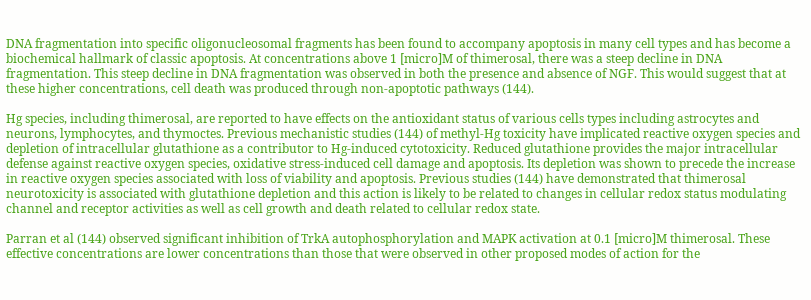DNA fragmentation into specific oligonucleosomal fragments has been found to accompany apoptosis in many cell types and has become a biochemical hallmark of classic apoptosis. At concentrations above 1 [micro]M of thimerosal, there was a steep decline in DNA fragmentation. This steep decline in DNA fragmentation was observed in both the presence and absence of NGF. This would suggest that at these higher concentrations, cell death was produced through non-apoptotic pathways (144).

Hg species, including thimerosal, are reported to have effects on the antioxidant status of various cells types including astrocytes and neurons, lymphocytes, and thymoctes. Previous mechanistic studies (144) of methyl-Hg toxicity have implicated reactive oxygen species and depletion of intracellular glutathione as a contributor to Hg-induced cytotoxicity. Reduced glutathione provides the major intracellular defense against reactive oxygen species, oxidative stress-induced cell damage and apoptosis. Its depletion was shown to precede the increase in reactive oxygen species associated with loss of viability and apoptosis. Previous studies (144) have demonstrated that thimerosal neurotoxicity is associated with glutathione depletion and this action is likely to be related to changes in cellular redox status modulating channel and receptor activities as well as cell growth and death related to cellular redox state.

Parran et al (144) observed significant inhibition of TrkA autophosphorylation and MAPK activation at 0.1 [micro]M thimerosal. These effective concentrations are lower concentrations than those that were observed in other proposed modes of action for the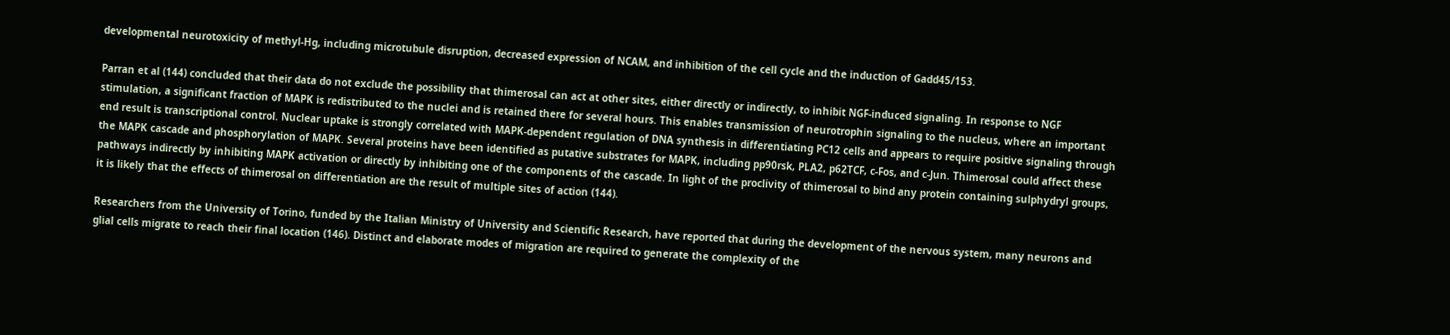developmental neurotoxicity of methyl-Hg, including microtubule disruption, decreased expression of NCAM, and inhibition of the cell cycle and the induction of Gadd45/153.

Parran et al (144) concluded that their data do not exclude the possibility that thimerosal can act at other sites, either directly or indirectly, to inhibit NGF-induced signaling. In response to NGF stimulation, a significant fraction of MAPK is redistributed to the nuclei and is retained there for several hours. This enables transmission of neurotrophin signaling to the nucleus, where an important end result is transcriptional control. Nuclear uptake is strongly correlated with MAPK-dependent regulation of DNA synthesis in differentiating PC12 cells and appears to require positive signaling through the MAPK cascade and phosphorylation of MAPK. Several proteins have been identified as putative substrates for MAPK, including pp90rsk, PLA2, p62TCF, c-Fos, and c-Jun. Thimerosal could affect these pathways indirectly by inhibiting MAPK activation or directly by inhibiting one of the components of the cascade. In light of the proclivity of thimerosal to bind any protein containing sulphydryl groups, it is likely that the effects of thimerosal on differentiation are the result of multiple sites of action (144).

Researchers from the University of Torino, funded by the Italian Ministry of University and Scientific Research, have reported that during the development of the nervous system, many neurons and glial cells migrate to reach their final location (146). Distinct and elaborate modes of migration are required to generate the complexity of the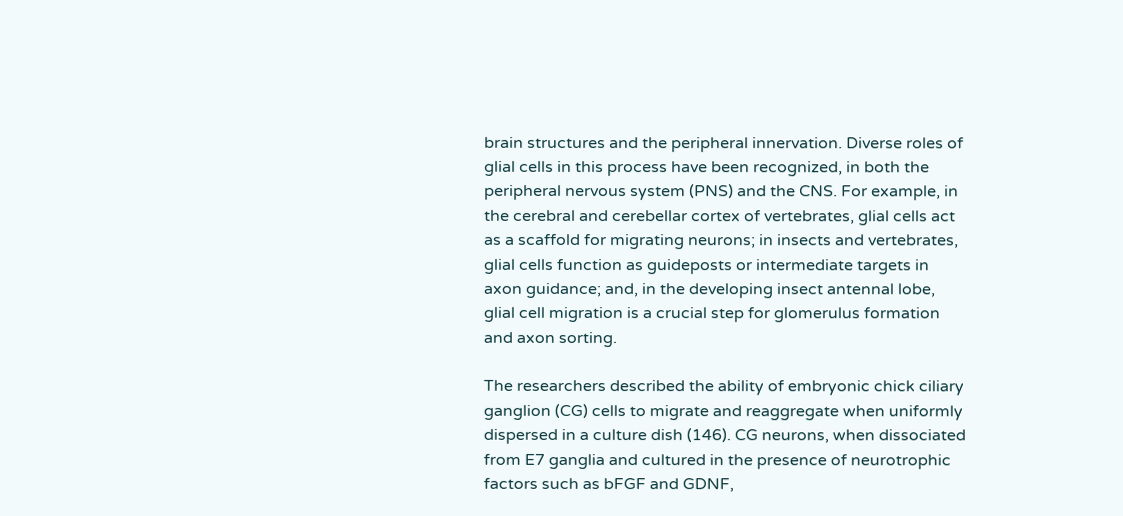brain structures and the peripheral innervation. Diverse roles of glial cells in this process have been recognized, in both the peripheral nervous system (PNS) and the CNS. For example, in the cerebral and cerebellar cortex of vertebrates, glial cells act as a scaffold for migrating neurons; in insects and vertebrates, glial cells function as guideposts or intermediate targets in axon guidance; and, in the developing insect antennal lobe, glial cell migration is a crucial step for glomerulus formation and axon sorting.

The researchers described the ability of embryonic chick ciliary ganglion (CG) cells to migrate and reaggregate when uniformly dispersed in a culture dish (146). CG neurons, when dissociated from E7 ganglia and cultured in the presence of neurotrophic factors such as bFGF and GDNF,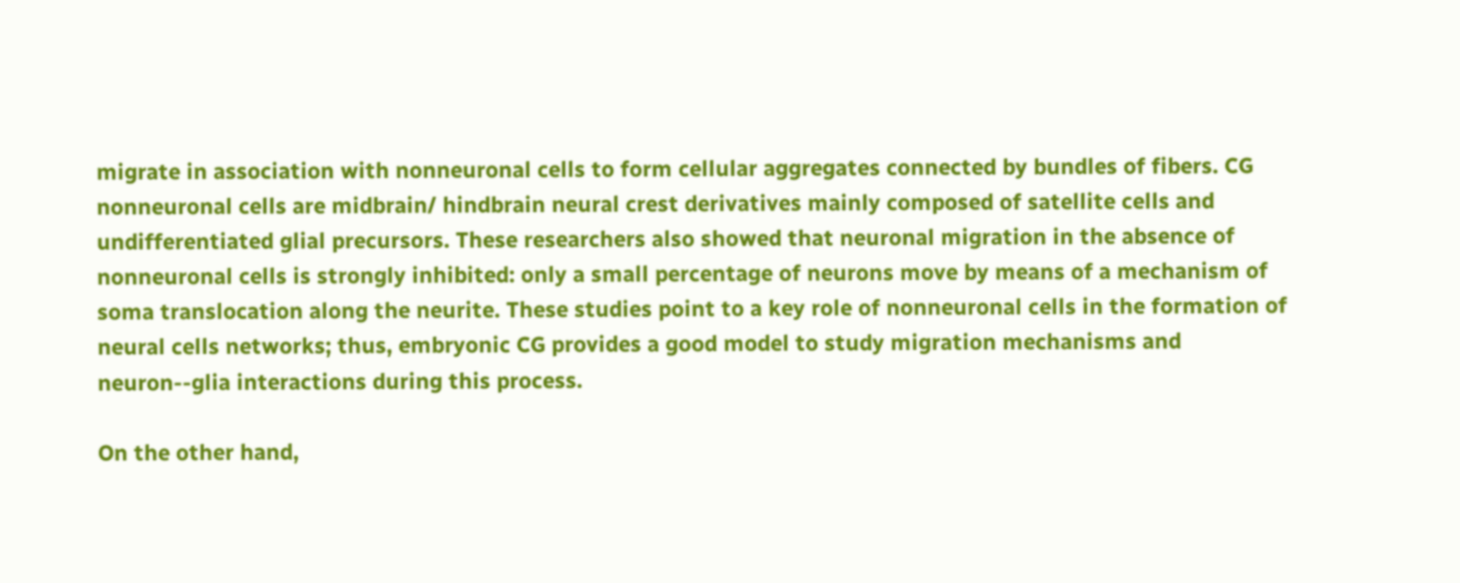migrate in association with nonneuronal cells to form cellular aggregates connected by bundles of fibers. CG nonneuronal cells are midbrain/ hindbrain neural crest derivatives mainly composed of satellite cells and undifferentiated glial precursors. These researchers also showed that neuronal migration in the absence of nonneuronal cells is strongly inhibited: only a small percentage of neurons move by means of a mechanism of soma translocation along the neurite. These studies point to a key role of nonneuronal cells in the formation of neural cells networks; thus, embryonic CG provides a good model to study migration mechanisms and neuron--glia interactions during this process.

On the other hand,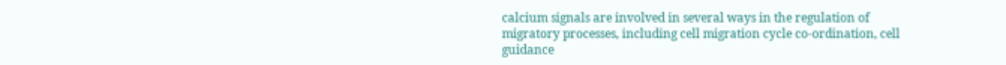calcium signals are involved in several ways in the regulation of migratory processes, including cell migration cycle co-ordination, cell guidance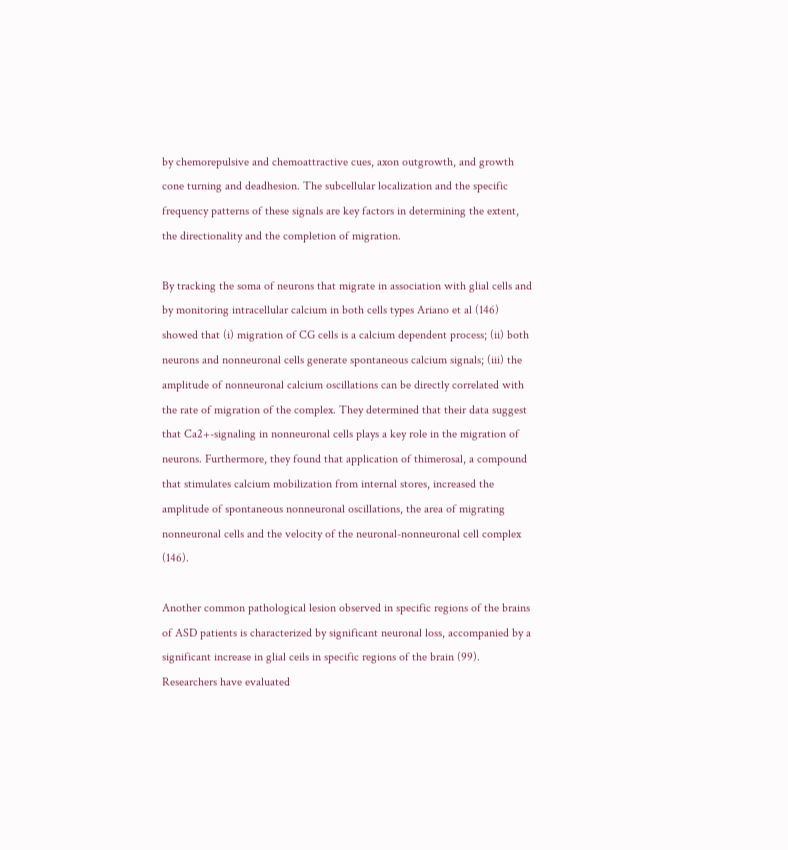by chemorepulsive and chemoattractive cues, axon outgrowth, and growth cone turning and deadhesion. The subcellular localization and the specific frequency patterns of these signals are key factors in determining the extent, the directionality and the completion of migration.

By tracking the soma of neurons that migrate in association with glial cells and by monitoring intracellular calcium in both cells types Ariano et al (146) showed that (i) migration of CG cells is a calcium dependent process; (ii) both neurons and nonneuronal cells generate spontaneous calcium signals; (iii) the amplitude of nonneuronal calcium oscillations can be directly correlated with the rate of migration of the complex. They determined that their data suggest that Ca2+-signaling in nonneuronal cells plays a key role in the migration of neurons. Furthermore, they found that application of thimerosal, a compound that stimulates calcium mobilization from internal stores, increased the amplitude of spontaneous nonneuronal oscillations, the area of migrating nonneuronal cells and the velocity of the neuronal-nonneuronal cell complex (146).

Another common pathological lesion observed in specific regions of the brains of ASD patients is characterized by significant neuronal loss, accompanied by a significant increase in glial ceils in specific regions of the brain (99). Researchers have evaluated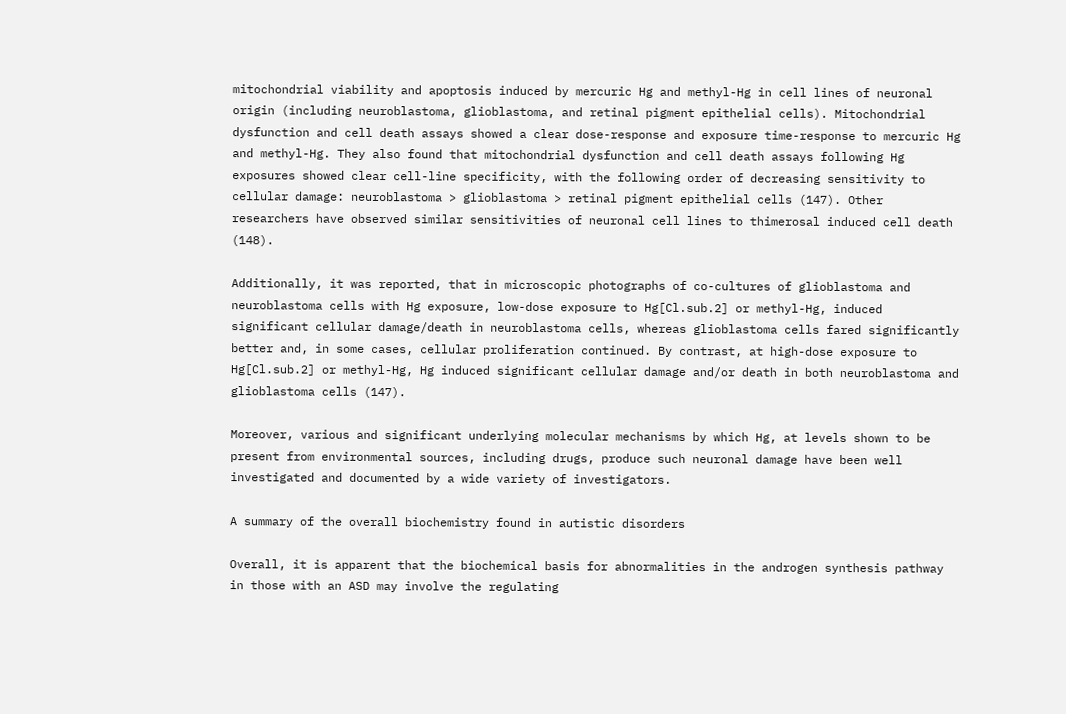mitochondrial viability and apoptosis induced by mercuric Hg and methyl-Hg in cell lines of neuronal origin (including neuroblastoma, glioblastoma, and retinal pigment epithelial cells). Mitochondrial dysfunction and cell death assays showed a clear dose-response and exposure time-response to mercuric Hg and methyl-Hg. They also found that mitochondrial dysfunction and cell death assays following Hg exposures showed clear cell-line specificity, with the following order of decreasing sensitivity to cellular damage: neuroblastoma > glioblastoma > retinal pigment epithelial cells (147). Other researchers have observed similar sensitivities of neuronal cell lines to thimerosal induced cell death (148).

Additionally, it was reported, that in microscopic photographs of co-cultures of glioblastoma and neuroblastoma cells with Hg exposure, low-dose exposure to Hg[Cl.sub.2] or methyl-Hg, induced significant cellular damage/death in neuroblastoma cells, whereas glioblastoma cells fared significantly better and, in some cases, cellular proliferation continued. By contrast, at high-dose exposure to Hg[Cl.sub.2] or methyl-Hg, Hg induced significant cellular damage and/or death in both neuroblastoma and glioblastoma cells (147).

Moreover, various and significant underlying molecular mechanisms by which Hg, at levels shown to be present from environmental sources, including drugs, produce such neuronal damage have been well investigated and documented by a wide variety of investigators.

A summary of the overall biochemistry found in autistic disorders

Overall, it is apparent that the biochemical basis for abnormalities in the androgen synthesis pathway in those with an ASD may involve the regulating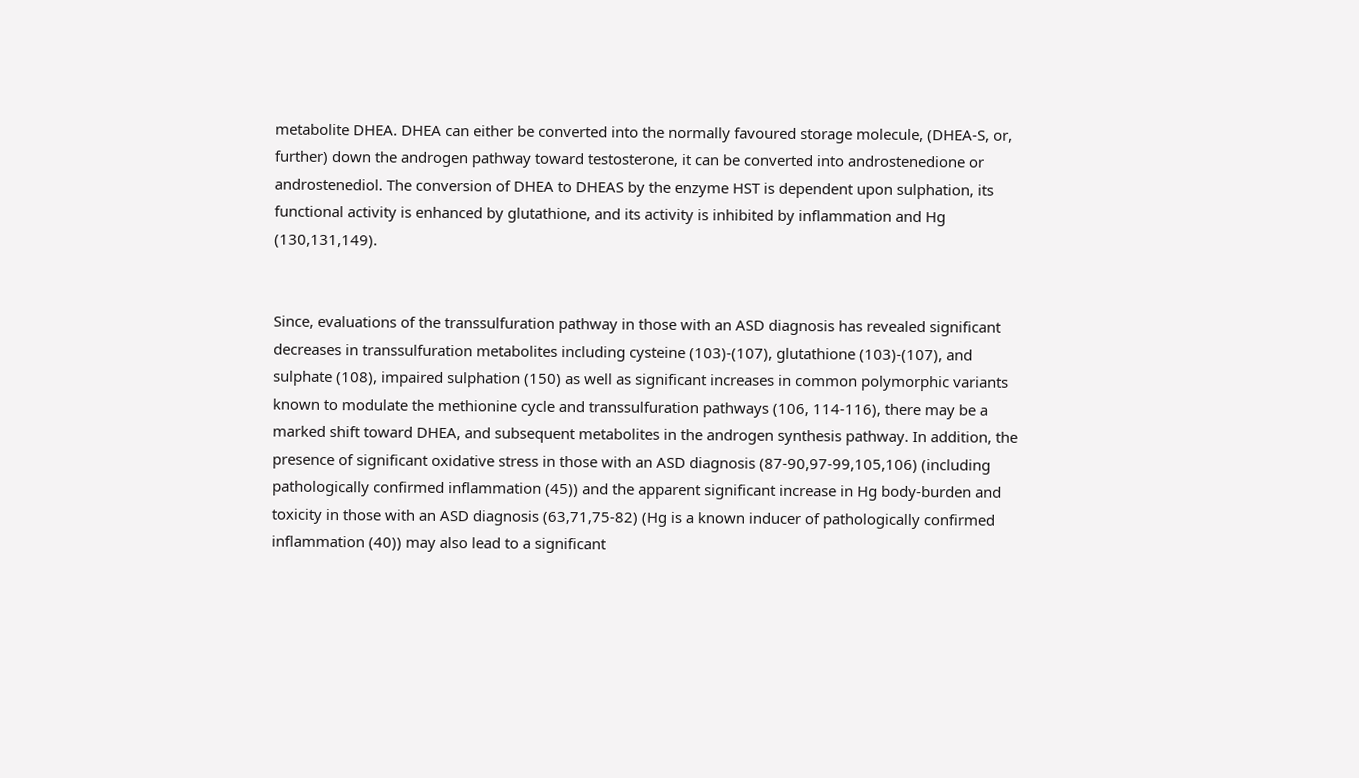metabolite DHEA. DHEA can either be converted into the normally favoured storage molecule, (DHEA-S, or, further) down the androgen pathway toward testosterone, it can be converted into androstenedione or androstenediol. The conversion of DHEA to DHEAS by the enzyme HST is dependent upon sulphation, its functional activity is enhanced by glutathione, and its activity is inhibited by inflammation and Hg (130,131,149).


Since, evaluations of the transsulfuration pathway in those with an ASD diagnosis has revealed significant decreases in transsulfuration metabolites including cysteine (103)-(107), glutathione (103)-(107), and sulphate (108), impaired sulphation (150) as well as significant increases in common polymorphic variants known to modulate the methionine cycle and transsulfuration pathways (106, 114-116), there may be a marked shift toward DHEA, and subsequent metabolites in the androgen synthesis pathway. In addition, the presence of significant oxidative stress in those with an ASD diagnosis (87-90,97-99,105,106) (including pathologically confirmed inflammation (45)) and the apparent significant increase in Hg body-burden and toxicity in those with an ASD diagnosis (63,71,75-82) (Hg is a known inducer of pathologically confirmed inflammation (40)) may also lead to a significant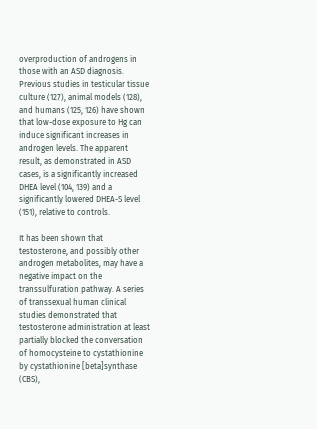overproduction of androgens in those with an ASD diagnosis. Previous studies in testicular tissue culture (127), animal models (128), and humans (125, 126) have shown that low-dose exposure to Hg can induce significant increases in androgen levels. The apparent result, as demonstrated in ASD cases, is a significantly increased DHEA level (104, 139) and a significantly lowered DHEA-S level (151), relative to controls.

It has been shown that testosterone, and possibly other androgen metabolites, may have a negative impact on the transsulfuration pathway. A series of transsexual human clinical studies demonstrated that testosterone administration at least partially blocked the conversation of homocysteine to cystathionine by cystathionine [beta]synthase (CBS),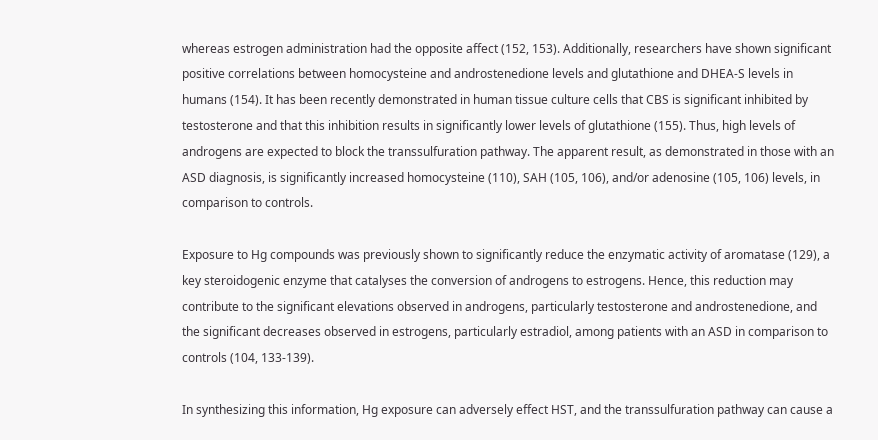whereas estrogen administration had the opposite affect (152, 153). Additionally, researchers have shown significant positive correlations between homocysteine and androstenedione levels and glutathione and DHEA-S levels in humans (154). It has been recently demonstrated in human tissue culture cells that CBS is significant inhibited by testosterone and that this inhibition results in significantly lower levels of glutathione (155). Thus, high levels of androgens are expected to block the transsulfuration pathway. The apparent result, as demonstrated in those with an ASD diagnosis, is significantly increased homocysteine (110), SAH (105, 106), and/or adenosine (105, 106) levels, in comparison to controls.

Exposure to Hg compounds was previously shown to significantly reduce the enzymatic activity of aromatase (129), a key steroidogenic enzyme that catalyses the conversion of androgens to estrogens. Hence, this reduction may contribute to the significant elevations observed in androgens, particularly testosterone and androstenedione, and the significant decreases observed in estrogens, particularly estradiol, among patients with an ASD in comparison to controls (104, 133-139).

In synthesizing this information, Hg exposure can adversely effect HST, and the transsulfuration pathway can cause a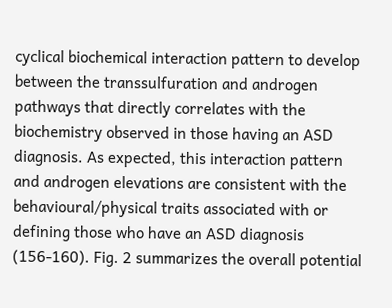cyclical biochemical interaction pattern to develop between the transsulfuration and androgen pathways that directly correlates with the biochemistry observed in those having an ASD diagnosis. As expected, this interaction pattern and androgen elevations are consistent with the behavioural/physical traits associated with or defining those who have an ASD diagnosis (156-160). Fig. 2 summarizes the overall potential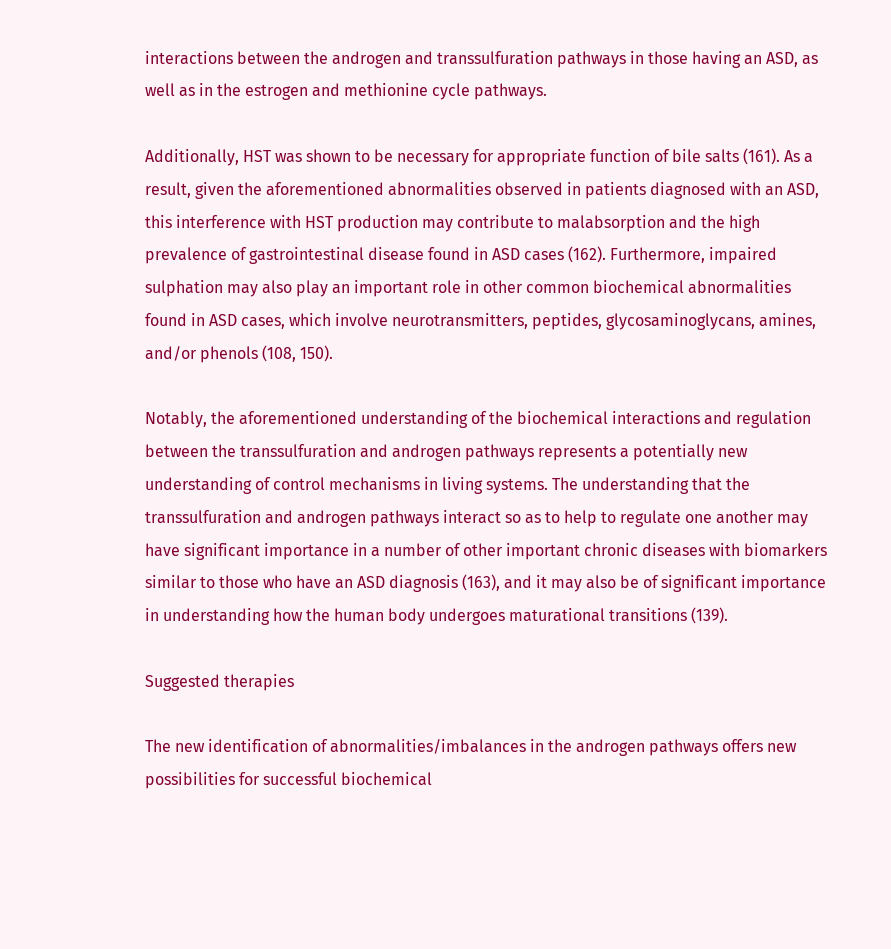interactions between the androgen and transsulfuration pathways in those having an ASD, as well as in the estrogen and methionine cycle pathways.

Additionally, HST was shown to be necessary for appropriate function of bile salts (161). As a result, given the aforementioned abnormalities observed in patients diagnosed with an ASD, this interference with HST production may contribute to malabsorption and the high prevalence of gastrointestinal disease found in ASD cases (162). Furthermore, impaired sulphation may also play an important role in other common biochemical abnormalities found in ASD cases, which involve neurotransmitters, peptides, glycosaminoglycans, amines, and/or phenols (108, 150).

Notably, the aforementioned understanding of the biochemical interactions and regulation between the transsulfuration and androgen pathways represents a potentially new understanding of control mechanisms in living systems. The understanding that the transsulfuration and androgen pathways interact so as to help to regulate one another may have significant importance in a number of other important chronic diseases with biomarkers similar to those who have an ASD diagnosis (163), and it may also be of significant importance in understanding how the human body undergoes maturational transitions (139).

Suggested therapies

The new identification of abnormalities/imbalances in the androgen pathways offers new possibilities for successful biochemical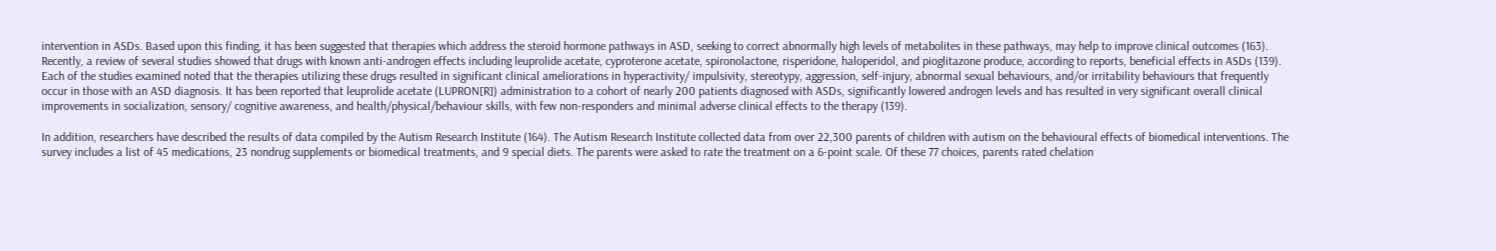intervention in ASDs. Based upon this finding, it has been suggested that therapies which address the steroid hormone pathways in ASD, seeking to correct abnormally high levels of metabolites in these pathways, may help to improve clinical outcomes (163). Recently, a review of several studies showed that drugs with known anti-androgen effects including leuprolide acetate, cyproterone acetate, spironolactone, risperidone, haloperidol, and pioglitazone produce, according to reports, beneficial effects in ASDs (139). Each of the studies examined noted that the therapies utilizing these drugs resulted in significant clinical ameliorations in hyperactivity/ impulsivity, stereotypy, aggression, self-injury, abnormal sexual behaviours, and/or irritability behaviours that frequently occur in those with an ASD diagnosis. It has been reported that leuprolide acetate (LUPRON[R]) administration to a cohort of nearly 200 patients diagnosed with ASDs, significantly lowered androgen levels and has resulted in very significant overall clinical improvements in socialization, sensory/ cognitive awareness, and health/physical/behaviour skills, with few non-responders and minimal adverse clinical effects to the therapy (139).

In addition, researchers have described the results of data compiled by the Autism Research Institute (164). The Autism Research Institute collected data from over 22,300 parents of children with autism on the behavioural effects of biomedical interventions. The survey includes a list of 45 medications, 23 nondrug supplements or biomedical treatments, and 9 special diets. The parents were asked to rate the treatment on a 6-point scale. Of these 77 choices, parents rated chelation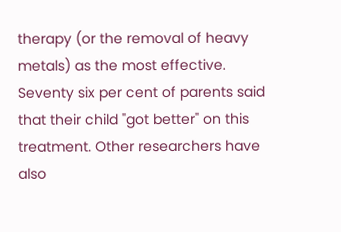therapy (or the removal of heavy metals) as the most effective. Seventy six per cent of parents said that their child "got better" on this treatment. Other researchers have also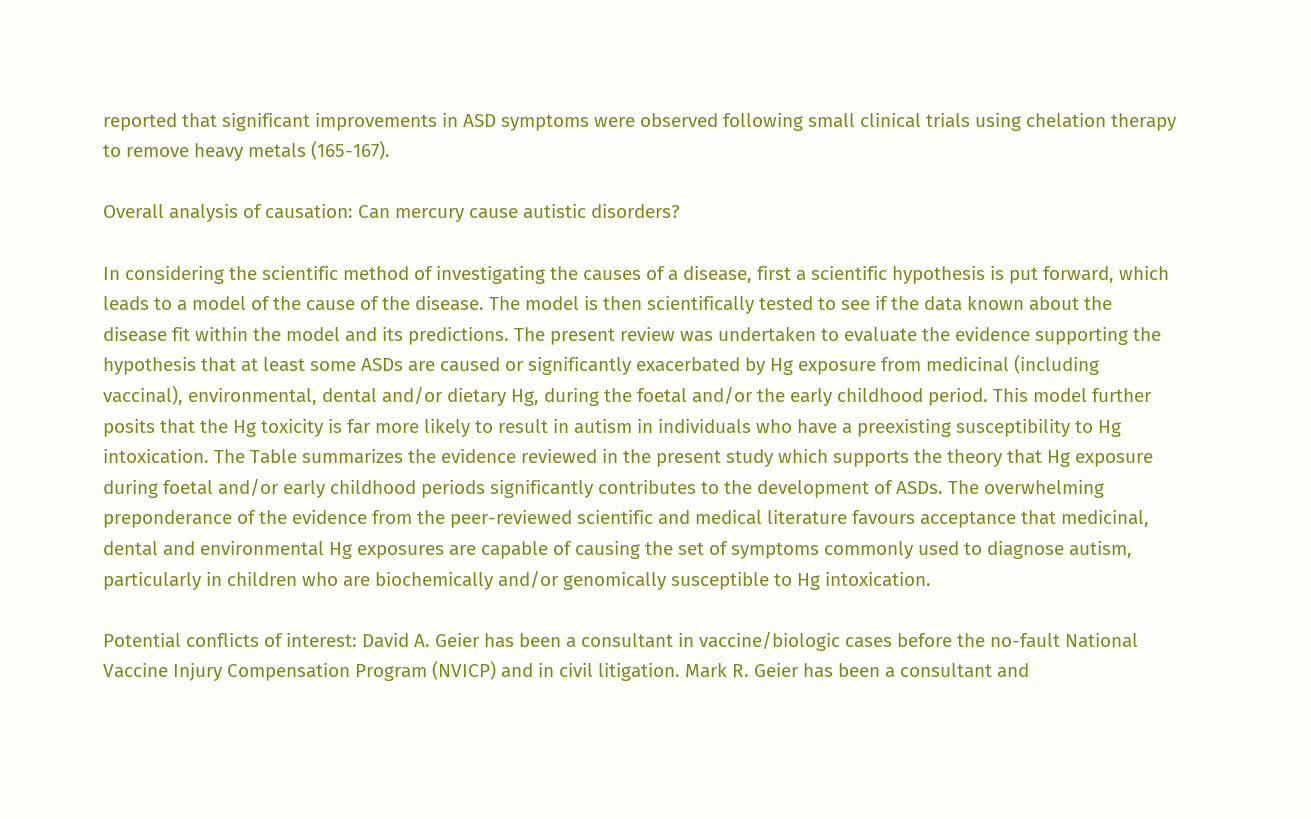reported that significant improvements in ASD symptoms were observed following small clinical trials using chelation therapy to remove heavy metals (165-167).

Overall analysis of causation: Can mercury cause autistic disorders?

In considering the scientific method of investigating the causes of a disease, first a scientific hypothesis is put forward, which leads to a model of the cause of the disease. The model is then scientifically tested to see if the data known about the disease fit within the model and its predictions. The present review was undertaken to evaluate the evidence supporting the hypothesis that at least some ASDs are caused or significantly exacerbated by Hg exposure from medicinal (including vaccinal), environmental, dental and/or dietary Hg, during the foetal and/or the early childhood period. This model further posits that the Hg toxicity is far more likely to result in autism in individuals who have a preexisting susceptibility to Hg intoxication. The Table summarizes the evidence reviewed in the present study which supports the theory that Hg exposure during foetal and/or early childhood periods significantly contributes to the development of ASDs. The overwhelming preponderance of the evidence from the peer-reviewed scientific and medical literature favours acceptance that medicinal, dental and environmental Hg exposures are capable of causing the set of symptoms commonly used to diagnose autism, particularly in children who are biochemically and/or genomically susceptible to Hg intoxication.

Potential conflicts of interest: David A. Geier has been a consultant in vaccine/biologic cases before the no-fault National Vaccine Injury Compensation Program (NVICP) and in civil litigation. Mark R. Geier has been a consultant and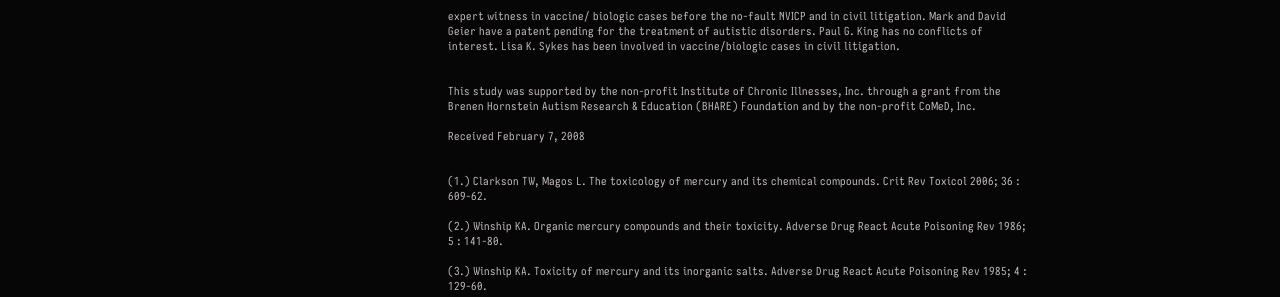expert witness in vaccine/ biologic cases before the no-fault NVICP and in civil litigation. Mark and David Geier have a patent pending for the treatment of autistic disorders. Paul G. King has no conflicts of interest. Lisa K. Sykes has been involved in vaccine/biologic cases in civil litigation.


This study was supported by the non-profit Institute of Chronic Illnesses, Inc. through a grant from the Brenen Hornstein Autism Research & Education (BHARE) Foundation and by the non-profit CoMeD, Inc.

Received February 7, 2008


(1.) Clarkson TW, Magos L. The toxicology of mercury and its chemical compounds. Crit Rev Toxicol 2006; 36 : 609-62.

(2.) Winship KA. Organic mercury compounds and their toxicity. Adverse Drug React Acute Poisoning Rev 1986; 5 : 141-80.

(3.) Winship KA. Toxicity of mercury and its inorganic salts. Adverse Drug React Acute Poisoning Rev 1985; 4 : 129-60.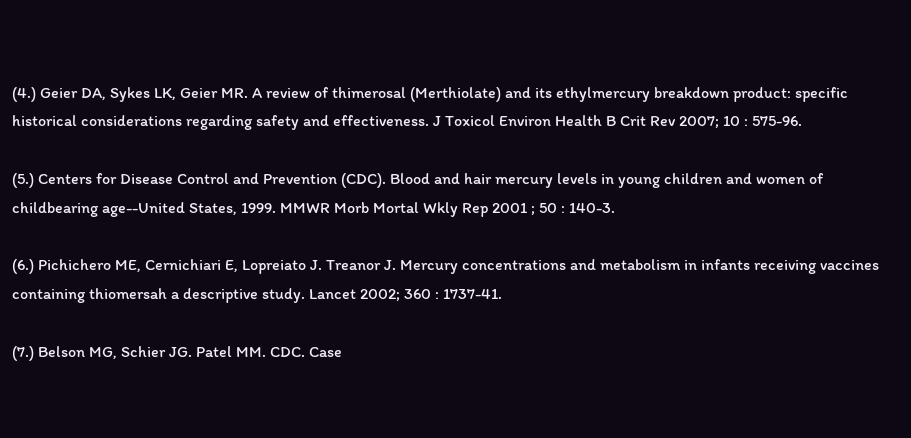(4.) Geier DA, Sykes LK, Geier MR. A review of thimerosal (Merthiolate) and its ethylmercury breakdown product: specific historical considerations regarding safety and effectiveness. J Toxicol Environ Health B Crit Rev 2007; 10 : 575-96.

(5.) Centers for Disease Control and Prevention (CDC). Blood and hair mercury levels in young children and women of childbearing age--United States, 1999. MMWR Morb Mortal Wkly Rep 2001 ; 50 : 140-3.

(6.) Pichichero ME, Cernichiari E, Lopreiato J. Treanor J. Mercury concentrations and metabolism in infants receiving vaccines containing thiomersah a descriptive study. Lancet 2002; 360 : 1737-41.

(7.) Belson MG, Schier JG. Patel MM. CDC. Case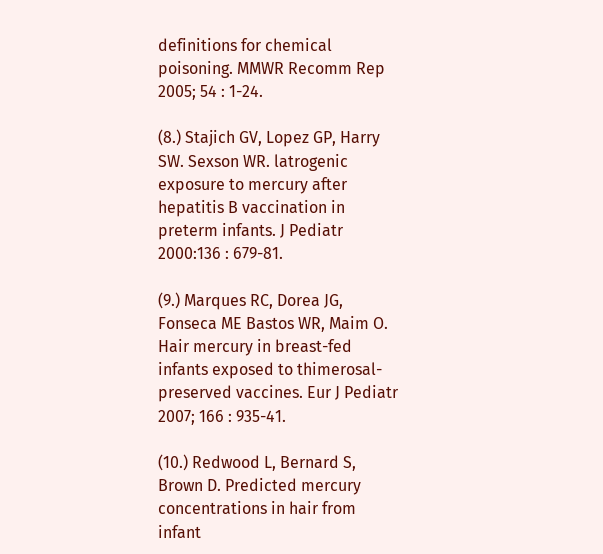definitions for chemical poisoning. MMWR Recomm Rep 2005; 54 : 1-24.

(8.) Stajich GV, Lopez GP, Harry SW. Sexson WR. latrogenic exposure to mercury after hepatitis B vaccination in preterm infants. J Pediatr 2000:136 : 679-81.

(9.) Marques RC, Dorea JG, Fonseca ME Bastos WR, Maim O. Hair mercury in breast-fed infants exposed to thimerosal-preserved vaccines. Eur J Pediatr 2007; 166 : 935-41.

(10.) Redwood L, Bernard S, Brown D. Predicted mercury concentrations in hair from infant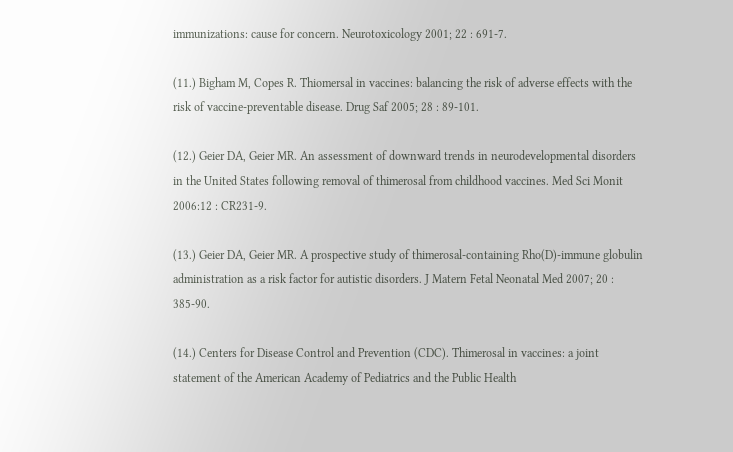immunizations: cause for concern. Neurotoxicology 2001; 22 : 691-7.

(11.) Bigham M, Copes R. Thiomersal in vaccines: balancing the risk of adverse effects with the risk of vaccine-preventable disease. Drug Saf 2005; 28 : 89-101.

(12.) Geier DA, Geier MR. An assessment of downward trends in neurodevelopmental disorders in the United States following removal of thimerosal from childhood vaccines. Med Sci Monit 2006:12 : CR231-9.

(13.) Geier DA, Geier MR. A prospective study of thimerosal-containing Rho(D)-immune globulin administration as a risk factor for autistic disorders. J Matern Fetal Neonatal Med 2007; 20 : 385-90.

(14.) Centers for Disease Control and Prevention (CDC). Thimerosal in vaccines: a joint statement of the American Academy of Pediatrics and the Public Health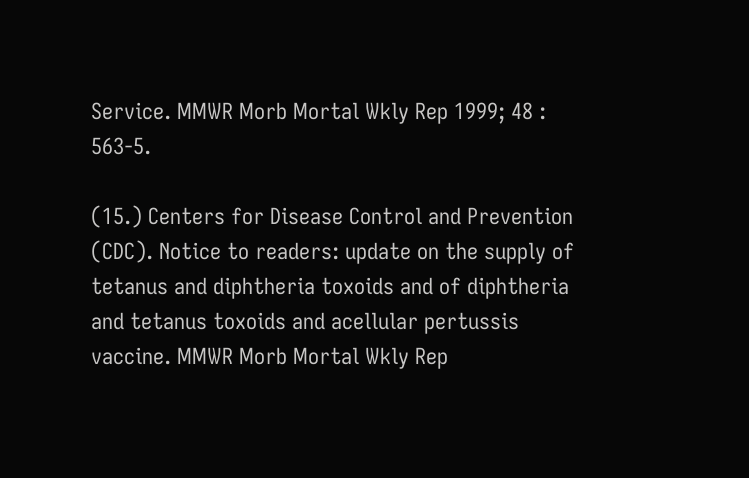Service. MMWR Morb Mortal Wkly Rep 1999; 48 : 563-5.

(15.) Centers for Disease Control and Prevention (CDC). Notice to readers: update on the supply of tetanus and diphtheria toxoids and of diphtheria and tetanus toxoids and acellular pertussis vaccine. MMWR Morb Mortal Wkly Rep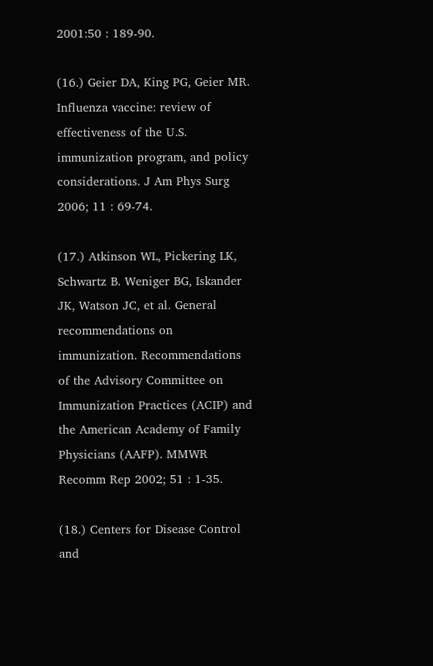2001:50 : 189-90.

(16.) Geier DA, King PG, Geier MR. Influenza vaccine: review of effectiveness of the U.S. immunization program, and policy considerations. J Am Phys Surg 2006; 11 : 69-74.

(17.) Atkinson WL, Pickering LK, Schwartz B. Weniger BG, Iskander JK, Watson JC, et al. General recommendations on immunization. Recommendations of the Advisory Committee on Immunization Practices (ACIP) and the American Academy of Family Physicians (AAFP). MMWR Recomm Rep 2002; 51 : 1-35.

(18.) Centers for Disease Control and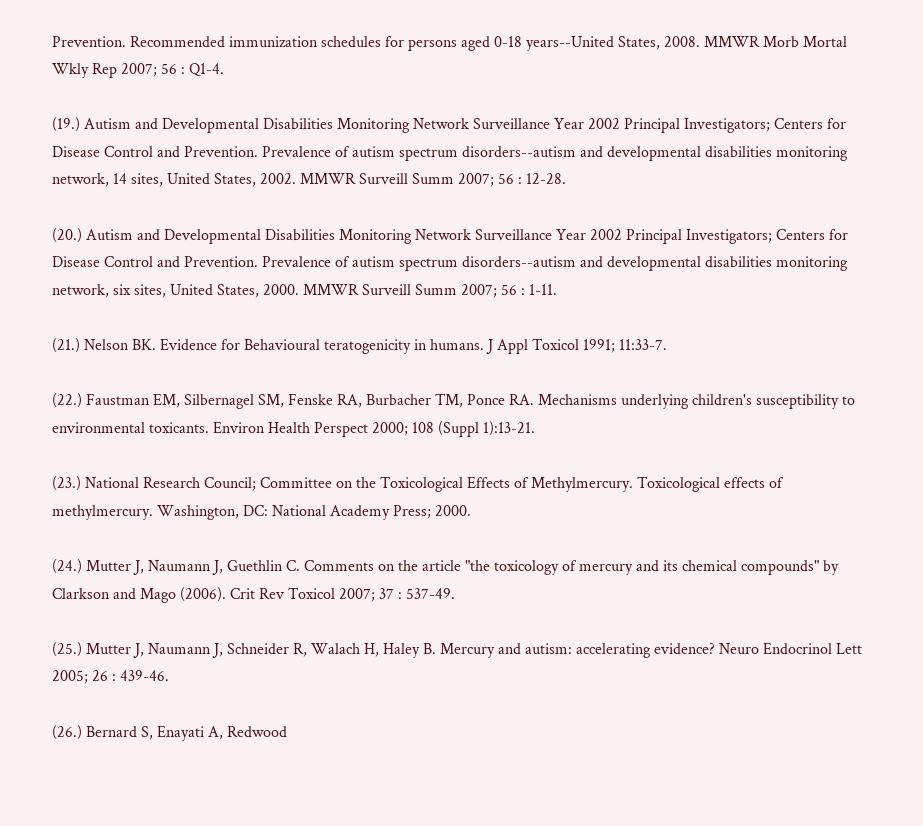Prevention. Recommended immunization schedules for persons aged 0-18 years--United States, 2008. MMWR Morb Mortal Wkly Rep 2007; 56 : Q1-4.

(19.) Autism and Developmental Disabilities Monitoring Network Surveillance Year 2002 Principal Investigators; Centers for Disease Control and Prevention. Prevalence of autism spectrum disorders--autism and developmental disabilities monitoring network, 14 sites, United States, 2002. MMWR Surveill Summ 2007; 56 : 12-28.

(20.) Autism and Developmental Disabilities Monitoring Network Surveillance Year 2002 Principal Investigators; Centers for Disease Control and Prevention. Prevalence of autism spectrum disorders--autism and developmental disabilities monitoring network, six sites, United States, 2000. MMWR Surveill Summ 2007; 56 : 1-11.

(21.) Nelson BK. Evidence for Behavioural teratogenicity in humans. J Appl Toxicol 1991; 11:33-7.

(22.) Faustman EM, Silbernagel SM, Fenske RA, Burbacher TM, Ponce RA. Mechanisms underlying children's susceptibility to environmental toxicants. Environ Health Perspect 2000; 108 (Suppl 1):13-21.

(23.) National Research Council; Committee on the Toxicological Effects of Methylmercury. Toxicological effects of methylmercury. Washington, DC: National Academy Press; 2000.

(24.) Mutter J, Naumann J, Guethlin C. Comments on the article "the toxicology of mercury and its chemical compounds" by Clarkson and Mago (2006). Crit Rev Toxicol 2007; 37 : 537-49.

(25.) Mutter J, Naumann J, Schneider R, Walach H, Haley B. Mercury and autism: accelerating evidence? Neuro Endocrinol Lett 2005; 26 : 439-46.

(26.) Bernard S, Enayati A, Redwood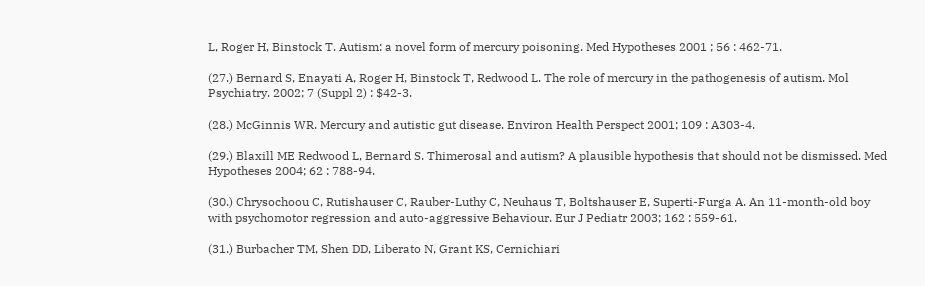L, Roger H, Binstock T. Autism: a novel form of mercury poisoning. Med Hypotheses 2001 ; 56 : 462-71.

(27.) Bernard S, Enayati A, Roger H, Binstock T, Redwood L. The role of mercury in the pathogenesis of autism. Mol Psychiatry. 2002; 7 (Suppl 2) : $42-3.

(28.) McGinnis WR. Mercury and autistic gut disease. Environ Health Perspect 2001; 109 : A303-4.

(29.) Blaxill ME Redwood L, Bernard S. Thimerosal and autism? A plausible hypothesis that should not be dismissed. Med Hypotheses 2004; 62 : 788-94.

(30.) Chrysochoou C, Rutishauser C, Rauber-Luthy C, Neuhaus T, Boltshauser E, Superti-Furga A. An 11-month-old boy with psychomotor regression and auto-aggressive Behaviour. Eur J Pediatr 2003; 162 : 559-61.

(31.) Burbacher TM, Shen DD, Liberato N, Grant KS, Cernichiari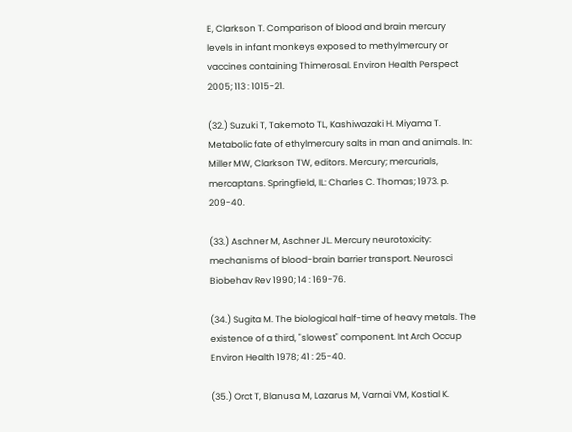E, Clarkson T. Comparison of blood and brain mercury levels in infant monkeys exposed to methylmercury or vaccines containing Thimerosal. Environ Health Perspect 2005; 113 : 1015-21.

(32.) Suzuki T, Takemoto TL, Kashiwazaki H. Miyama T. Metabolic fate of ethylmercury salts in man and animals. In: Miller MW, Clarkson TW, editors. Mercury; mercurials, mercaptans. Springfield, IL: Charles C. Thomas; 1973. p. 209-40.

(33.) Aschner M, Aschner JL. Mercury neurotoxicity: mechanisms of blood-brain barrier transport. Neurosci Biobehav Rev 1990; 14 : 169-76.

(34.) Sugita M. The biological half-time of heavy metals. The existence of a third, "slowest" component. Int Arch Occup Environ Health 1978; 41 : 25-40.

(35.) Orct T, Blanusa M, Lazarus M, Varnai VM, Kostial K.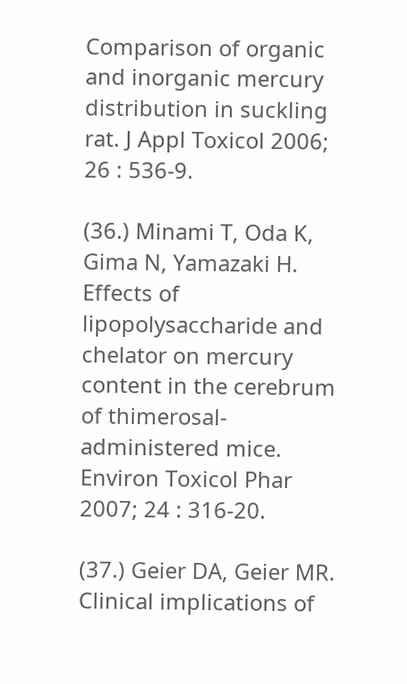Comparison of organic and inorganic mercury distribution in suckling rat. J Appl Toxicol 2006; 26 : 536-9.

(36.) Minami T, Oda K, Gima N, Yamazaki H. Effects of lipopolysaccharide and chelator on mercury content in the cerebrum of thimerosal-administered mice. Environ Toxicol Phar 2007; 24 : 316-20.

(37.) Geier DA, Geier MR. Clinical implications of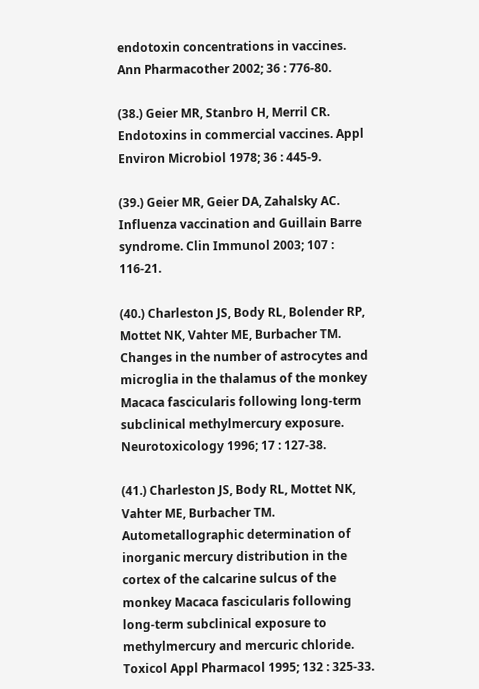endotoxin concentrations in vaccines. Ann Pharmacother 2002; 36 : 776-80.

(38.) Geier MR, Stanbro H, Merril CR. Endotoxins in commercial vaccines. Appl Environ Microbiol 1978; 36 : 445-9.

(39.) Geier MR, Geier DA, Zahalsky AC. Influenza vaccination and Guillain Barre syndrome. Clin Immunol 2003; 107 : 116-21.

(40.) Charleston JS, Body RL, Bolender RP, Mottet NK, Vahter ME, Burbacher TM. Changes in the number of astrocytes and microglia in the thalamus of the monkey Macaca fascicularis following long-term subclinical methylmercury exposure. Neurotoxicology 1996; 17 : 127-38.

(41.) Charleston JS, Body RL, Mottet NK, Vahter ME, Burbacher TM. Autometallographic determination of inorganic mercury distribution in the cortex of the calcarine sulcus of the monkey Macaca fascicularis following long-term subclinical exposure to methylmercury and mercuric chloride. Toxicol Appl Pharmacol 1995; 132 : 325-33.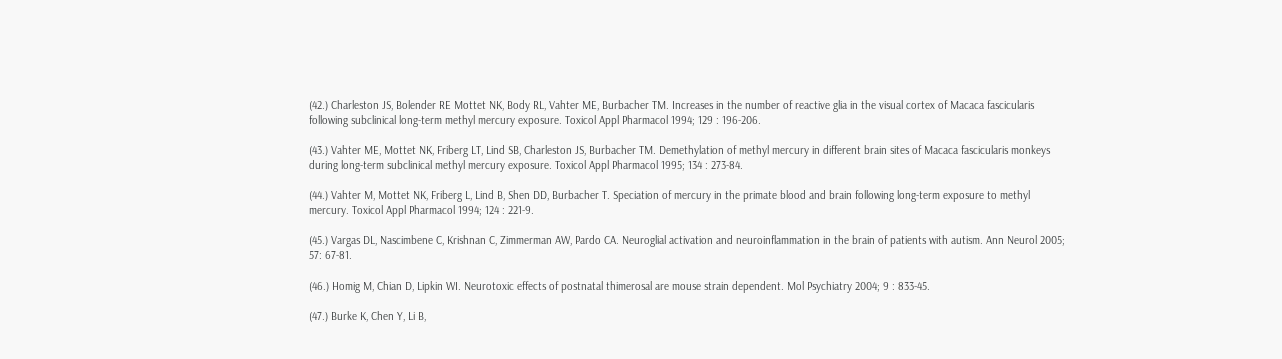(42.) Charleston JS, Bolender RE Mottet NK, Body RL, Vahter ME, Burbacher TM. Increases in the number of reactive glia in the visual cortex of Macaca fascicularis following subclinical long-term methyl mercury exposure. Toxicol Appl Pharmacol 1994; 129 : 196-206.

(43.) Vahter ME, Mottet NK, Friberg LT, Lind SB, Charleston JS, Burbacher TM. Demethylation of methyl mercury in different brain sites of Macaca fascicularis monkeys during long-term subclinical methyl mercury exposure. Toxicol Appl Pharmacol 1995; 134 : 273-84.

(44.) Vahter M, Mottet NK, Friberg L, Lind B, Shen DD, Burbacher T. Speciation of mercury in the primate blood and brain following long-term exposure to methyl mercury. Toxicol Appl Pharmacol 1994; 124 : 221-9.

(45.) Vargas DL, Nascimbene C, Krishnan C, Zimmerman AW, Pardo CA. Neuroglial activation and neuroinflammation in the brain of patients with autism. Ann Neurol 2005; 57: 67-81.

(46.) Homig M, Chian D, Lipkin WI. Neurotoxic effects of postnatal thimerosal are mouse strain dependent. Mol Psychiatry 2004; 9 : 833-45.

(47.) Burke K, Chen Y, Li B,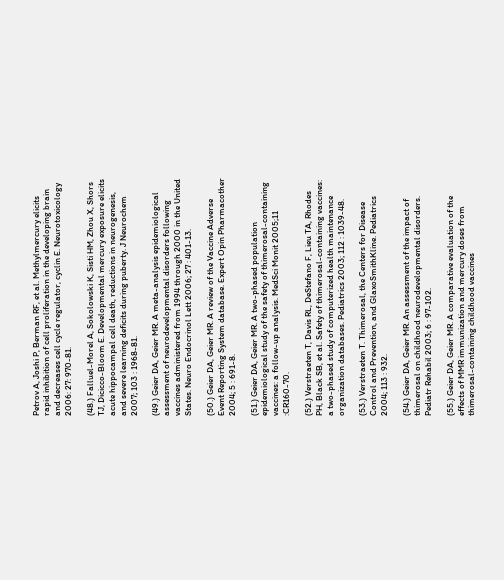Petrov A, Joshi P, Berman RF, et al. Methylmercury elicits rapid inhibition of cell proliferation in the developing brain and decreases cell cycle regulator, cyclin E. Neurotoxicology 2006: 27: 970-81.

(48.) Falluel-Morel A, Sokolowski K, Sisti HM, Zhou X, Shors TJ, Dicicco-Bloom E. Developmental mercury exposure elicits acute hippocampal cell death, reductions in neurogenesis, and severe learning deficits during puberty. J Neurochem 2007; 103 : 1968-81.

(49.) Geier DA, Geier MR. A meta-analysis epidemiological assessment of neurodevelopmental disorders following vaccines administered from 1994 through 2000 in the United States. Neuro Endocrinol Lett 2006; 27 : 401-13.

(50.) Geier DA, Geier MR. A review of the Vaccine Adverse Event Reporting System database. Expert Opin Pharmacother 2004; 5 : 691-8.

(51.) Geier DA, Geier MR. A two-phased population epidemiological study of the safety of thimerosal-containing vaccines: a follow-up analysis. MedSci Monit 2005;11 :CR160-70.

(52.) Verstraeten T, Davis RL, DeStefano F, Lieu TA, Rhodes PH, Black SB, et al. Safety of thimerosal-containing vaccines: a two-phased study of computerized health maintenance organization databases. Pediatrics 2003; 112 : 1039-48.

(53.) Verstraeten T. Thimerosal, the Centers for Disease Control and Prevention, and GlaxoSmithKline. Pediatrics 2004; 113 : 932.

(54.) Geier DA, Geier MR. An assessment of the impact of thimerosal on childhood neurodevelopmental disorders. Pediatr Rehabil 2003; 6 : 97-102.

(55.) Geier DA, Geier MR. A comparative evaluation of the effects of MMR immunization and mercury doses from thimerosal-containing childhood vaccines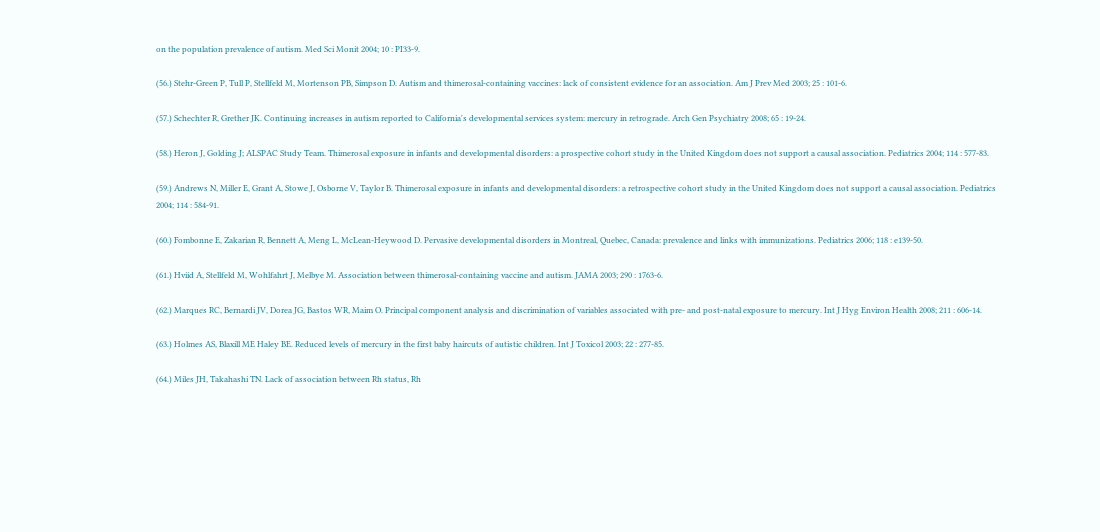on the population prevalence of autism. Med Sci Monit 2004; 10 : PI33-9.

(56.) Stehr-Green P, Tull P, Stellfeld M, Mortenson PB, Simpson D. Autism and thimerosal-containing vaccines: lack of consistent evidence for an association. Am J Prev Med 2003; 25 : 101-6.

(57.) Schechter R, Grether JK. Continuing increases in autism reported to California's developmental services system: mercury in retrograde. Arch Gen Psychiatry 2008; 65 : 19-24.

(58.) Heron J, Golding J; ALSPAC Study Team. Thimerosal exposure in infants and developmental disorders: a prospective cohort study in the United Kingdom does not support a causal association. Pediatrics 2004; 114 : 577-83.

(59.) Andrews N, Miller E, Grant A, Stowe J, Osborne V, Taylor B. Thimerosal exposure in infants and developmental disorders: a retrospective cohort study in the United Kingdom does not support a causal association. Pediatrics 2004; 114 : 584-91.

(60.) Fombonne E, Zakarian R, Bennett A, Meng L, McLean-Heywood D. Pervasive developmental disorders in Montreal, Quebec, Canada: prevalence and links with immunizations. Pediatrics 2006; 118 : e139-50.

(61.) Hviid A, Stellfeld M, Wohlfahrt J, Melbye M. Association between thimerosal-containing vaccine and autism. JAMA 2003; 290 : 1763-6.

(62.) Marques RC, Bernardi JV, Dorea JG, Bastos WR, Maim O. Principal component analysis and discrimination of variables associated with pre- and post-natal exposure to mercury. Int J Hyg Environ Health 2008; 211 : 606-14.

(63.) Holmes AS, Blaxill ME Haley BE. Reduced levels of mercury in the first baby haircuts of autistic children. Int J Toxicol 2003; 22 : 277-85.

(64.) Miles JH, Takahashi TN. Lack of association between Rh status, Rh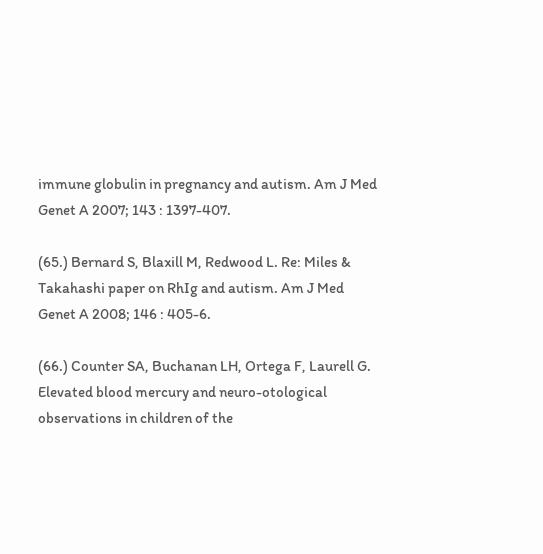immune globulin in pregnancy and autism. Am J Med Genet A 2007; 143 : 1397-407.

(65.) Bernard S, Blaxill M, Redwood L. Re: Miles & Takahashi paper on RhIg and autism. Am J Med Genet A 2008; 146 : 405-6.

(66.) Counter SA, Buchanan LH, Ortega F, Laurell G. Elevated blood mercury and neuro-otological observations in children of the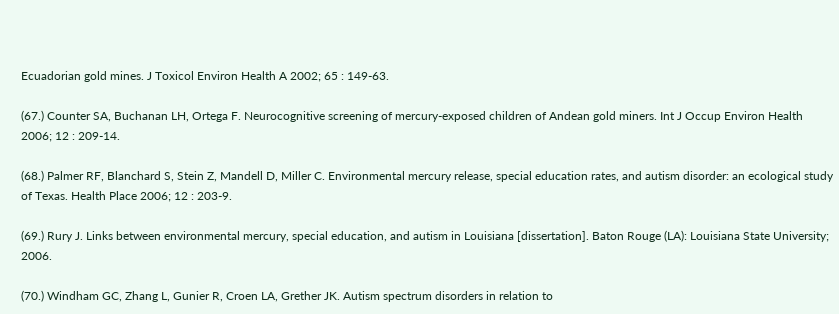Ecuadorian gold mines. J Toxicol Environ Health A 2002; 65 : 149-63.

(67.) Counter SA, Buchanan LH, Ortega F. Neurocognitive screening of mercury-exposed children of Andean gold miners. Int J Occup Environ Health 2006; 12 : 209-14.

(68.) Palmer RF, Blanchard S, Stein Z, Mandell D, Miller C. Environmental mercury release, special education rates, and autism disorder: an ecological study of Texas. Health Place 2006; 12 : 203-9.

(69.) Rury J. Links between environmental mercury, special education, and autism in Louisiana [dissertation]. Baton Rouge (LA): Louisiana State University; 2006.

(70.) Windham GC, Zhang L, Gunier R, Croen LA, Grether JK. Autism spectrum disorders in relation to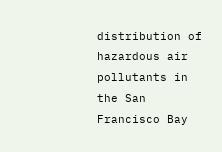distribution of hazardous air pollutants in the San Francisco Bay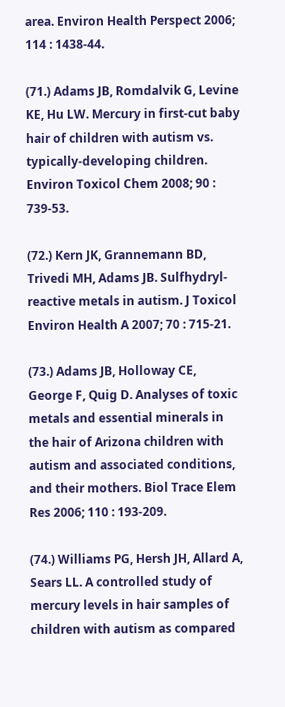area. Environ Health Perspect 2006; 114 : 1438-44.

(71.) Adams JB, Romdalvik G, Levine KE, Hu LW. Mercury in first-cut baby hair of children with autism vs. typically-developing children. Environ Toxicol Chem 2008; 90 : 739-53.

(72.) Kern JK, Grannemann BD, Trivedi MH, Adams JB. Sulfhydryl-reactive metals in autism. J Toxicol Environ Health A 2007; 70 : 715-21.

(73.) Adams JB, Holloway CE, George F, Quig D. Analyses of toxic metals and essential minerals in the hair of Arizona children with autism and associated conditions, and their mothers. Biol Trace Elem Res 2006; 110 : 193-209.

(74.) Williams PG, Hersh JH, Allard A, Sears LL. A controlled study of mercury levels in hair samples of children with autism as compared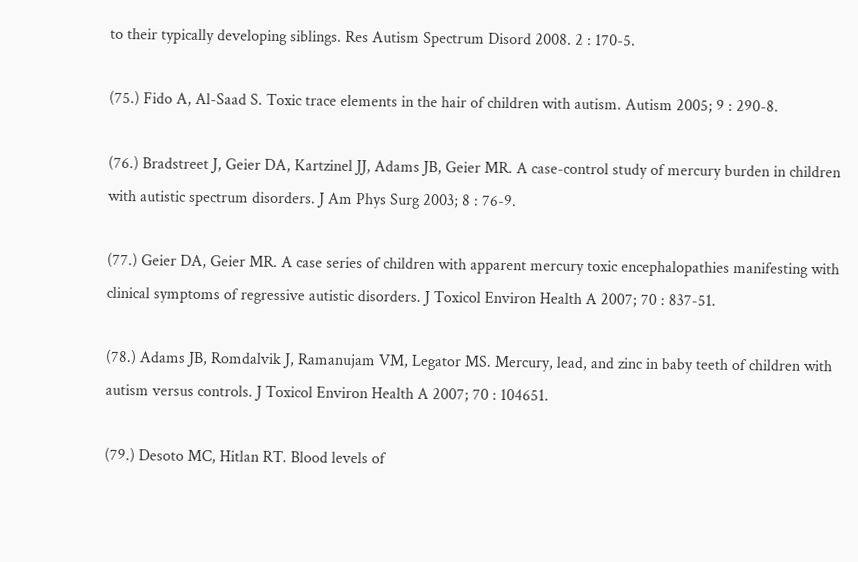to their typically developing siblings. Res Autism Spectrum Disord 2008. 2 : 170-5.

(75.) Fido A, Al-Saad S. Toxic trace elements in the hair of children with autism. Autism 2005; 9 : 290-8.

(76.) Bradstreet J, Geier DA, Kartzinel JJ, Adams JB, Geier MR. A case-control study of mercury burden in children with autistic spectrum disorders. J Am Phys Surg 2003; 8 : 76-9.

(77.) Geier DA, Geier MR. A case series of children with apparent mercury toxic encephalopathies manifesting with clinical symptoms of regressive autistic disorders. J Toxicol Environ Health A 2007; 70 : 837-51.

(78.) Adams JB, Romdalvik J, Ramanujam VM, Legator MS. Mercury, lead, and zinc in baby teeth of children with autism versus controls. J Toxicol Environ Health A 2007; 70 : 104651.

(79.) Desoto MC, Hitlan RT. Blood levels of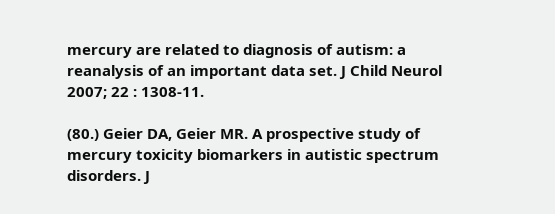mercury are related to diagnosis of autism: a reanalysis of an important data set. J Child Neurol 2007; 22 : 1308-11.

(80.) Geier DA, Geier MR. A prospective study of mercury toxicity biomarkers in autistic spectrum disorders. J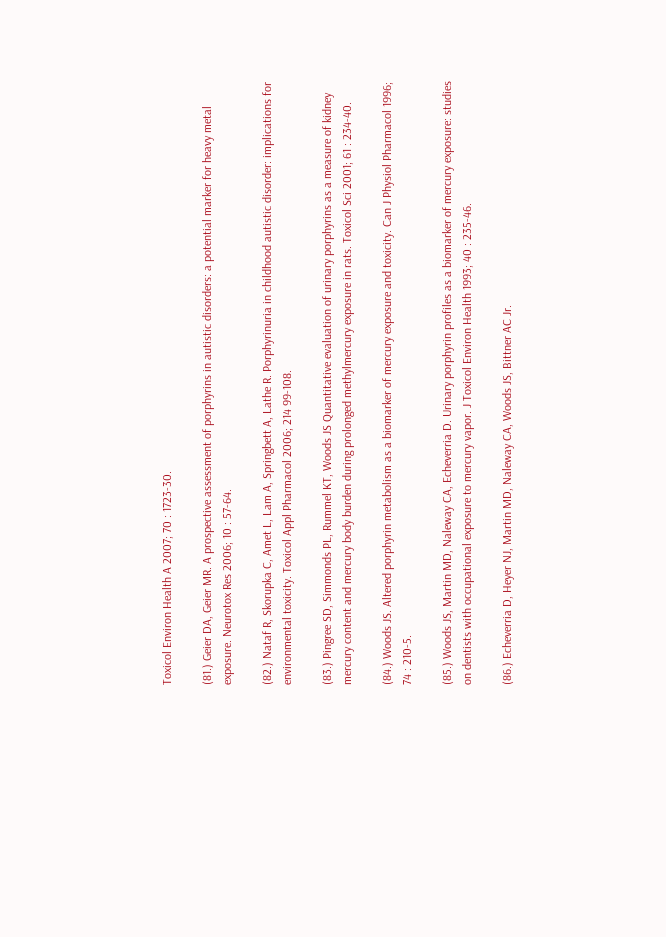Toxicol Environ Health A 2007; 70 : 1723-30.

(81.) Geier DA, Geier MR. A prospective assessment of porphyrins in autistic disorders: a potential marker for heavy metal exposure. Neurotox Res 2006; 10 : 57-64.

(82.) Nataf R, Skorupka C, Amet L, Lam A, Springbett A, Lathe R. Porphyrinuria in childhood autistic disorder: implications for environmental toxicity. Toxicol Appl Pharmacol 2006; 214 99-108.

(83.) Pingree SD, Simmonds PL, Rummel KT, Woods JS Quantitative evaluation of urinary porphyrins as a measure of kidney mercury content and mercury body burden during prolonged methylmercury exposure in rats. Toxicol Sci 2001; 61 : 234-40.

(84.) Woods JS. Altered porphyrin metabolism as a biomarker of mercury exposure and toxicity. Can J Physiol Pharmacol 1996; 74 : 210-5.

(85.) Woods JS, Martin MD, Naleway CA, Echeverria D. Urinary porphyrin profiles as a biomarker of mercury exposure: studies on dentists with occupational exposure to mercury vapor. J Toxicol Environ Health 1993; 40 : 235-46.

(86.) Echeverria D, Heyer NJ, Martin MD, Naleway CA, Woods JS, Bittner AC Jr.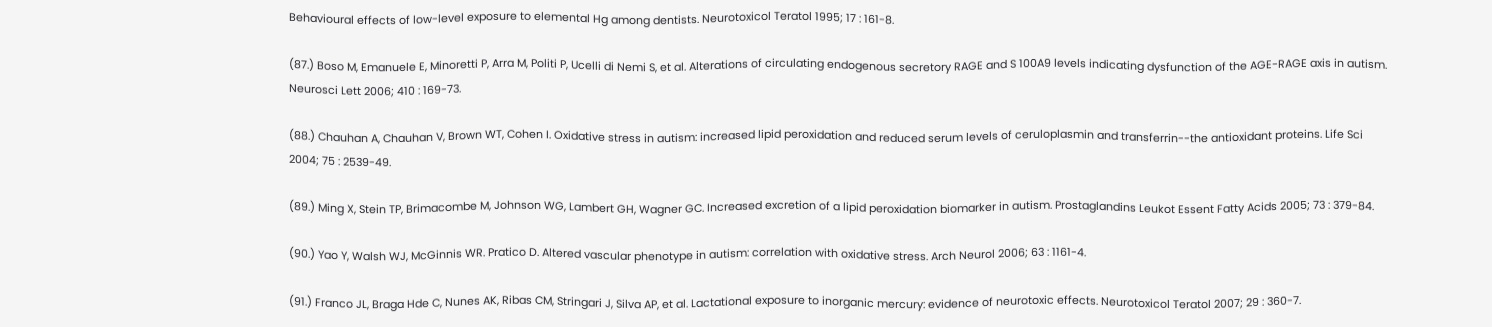Behavioural effects of low-level exposure to elemental Hg among dentists. Neurotoxicol Teratol 1995; 17 : 161-8.

(87.) Boso M, Emanuele E, Minoretti P, Arra M, Politi P, Ucelli di Nemi S, et al. Alterations of circulating endogenous secretory RAGE and S 100A9 levels indicating dysfunction of the AGE-RAGE axis in autism. Neurosci Lett 2006; 410 : 169-73.

(88.) Chauhan A, Chauhan V, Brown WT, Cohen I. Oxidative stress in autism: increased lipid peroxidation and reduced serum levels of ceruloplasmin and transferrin--the antioxidant proteins. Life Sci 2004; 75 : 2539-49.

(89.) Ming X, Stein TP, Brimacombe M, Johnson WG, Lambert GH, Wagner GC. Increased excretion of a lipid peroxidation biomarker in autism. Prostaglandins Leukot Essent Fatty Acids 2005; 73 : 379-84.

(90.) Yao Y, Walsh WJ, McGinnis WR. Pratico D. Altered vascular phenotype in autism: correlation with oxidative stress. Arch Neurol 2006; 63 : 1161-4.

(91.) Franco JL, Braga Hde C, Nunes AK, Ribas CM, Stringari J, Silva AP, et al. Lactational exposure to inorganic mercury: evidence of neurotoxic effects. Neurotoxicol Teratol 2007; 29 : 360-7.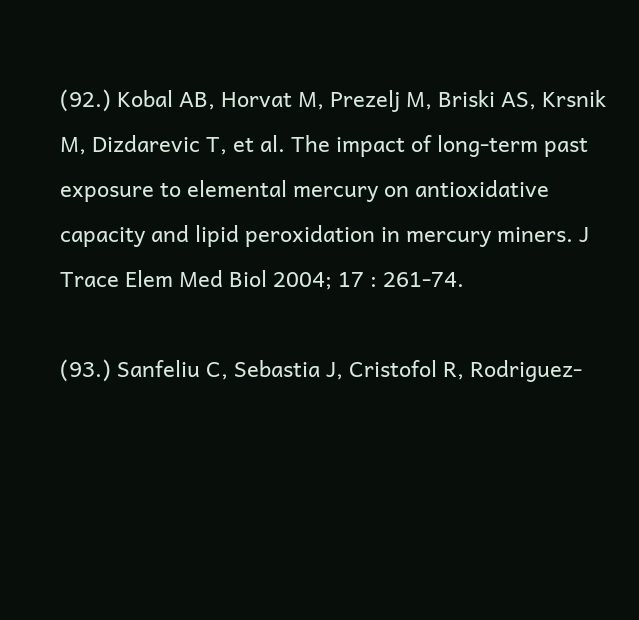(92.) Kobal AB, Horvat M, Prezelj M, Briski AS, Krsnik M, Dizdarevic T, et al. The impact of long-term past exposure to elemental mercury on antioxidative capacity and lipid peroxidation in mercury miners. J Trace Elem Med Biol 2004; 17 : 261-74.

(93.) Sanfeliu C, Sebastia J, Cristofol R, Rodriguez-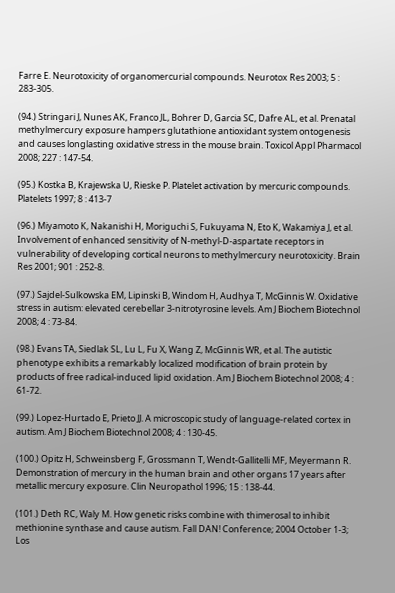Farre E. Neurotoxicity of organomercurial compounds. Neurotox Res 2003; 5 : 283-305.

(94.) Stringari J, Nunes AK, Franco JL, Bohrer D, Garcia SC, Dafre AL, et al. Prenatal methylmercury exposure hampers glutathione antioxidant system ontogenesis and causes longlasting oxidative stress in the mouse brain. Toxicol Appl Pharmacol 2008; 227 : 147-54.

(95.) Kostka B, Krajewska U, Rieske P. Platelet activation by mercuric compounds. Platelets 1997; 8 : 413-7

(96.) Miyamoto K, Nakanishi H, Moriguchi S, Fukuyama N, Eto K, Wakamiya J, et al. Involvement of enhanced sensitivity of N-methyl-D-aspartate receptors in vulnerability of developing cortical neurons to methylmercury neurotoxicity. Brain Res 2001; 901 : 252-8.

(97.) Sajdel-Sulkowska EM, Lipinski B, Windom H, Audhya T, McGinnis W. Oxidative stress in autism: elevated cerebellar 3-nitrotyrosine levels. Am J Biochem Biotechnol 2008; 4 : 73-84.

(98.) Evans TA, Siedlak SL, Lu L, Fu X, Wang Z, McGinnis WR, et al. The autistic phenotype exhibits a remarkably localized modification of brain protein by products of free radical-induced lipid oxidation. Am J Biochem Biotechnol 2008; 4 : 61-72.

(99.) Lopez-Hurtado E, Prieto JJ. A microscopic study of language-related cortex in autism. Am J Biochem Biotechnol 2008; 4 : 130-45.

(100.) Opitz H, Schweinsberg F, Grossmann T, Wendt-Gallitelli MF, Meyermann R. Demonstration of mercury in the human brain and other organs 17 years after metallic mercury exposure. Clin Neuropathol 1996; 15 : 138-44.

(101.) Deth RC, Waly M. How genetic risks combine with thimerosal to inhibit methionine synthase and cause autism. Fall DAN! Conference; 2004 October 1-3; Los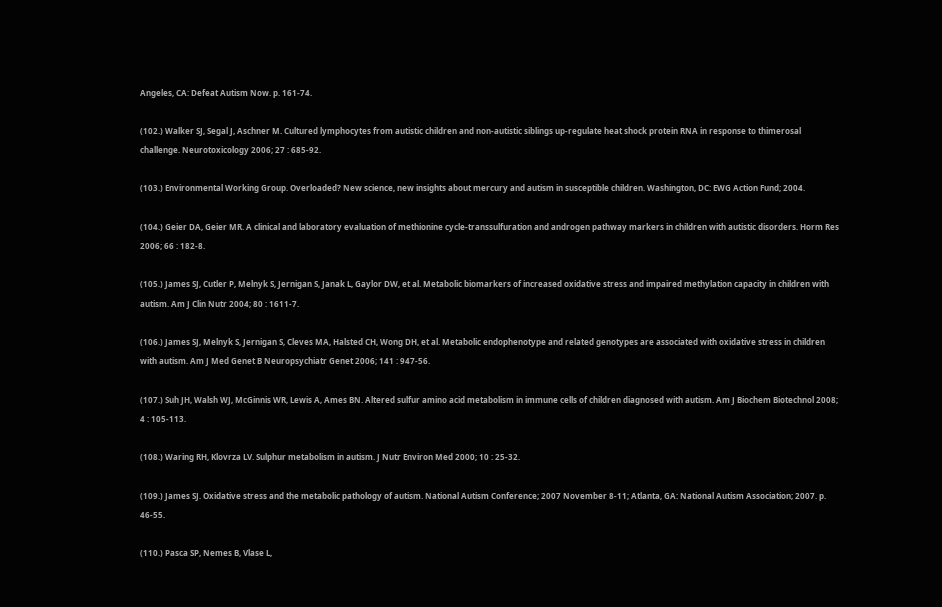Angeles, CA: Defeat Autism Now. p. 161-74.

(102.) Walker SJ, Segal J, Aschner M. Cultured lymphocytes from autistic children and non-autistic siblings up-regulate heat shock protein RNA in response to thimerosal challenge. Neurotoxicology 2006; 27 : 685-92.

(103.) Environmental Working Group. Overloaded? New science, new insights about mercury and autism in susceptible children. Washington, DC: EWG Action Fund; 2004.

(104.) Geier DA, Geier MR. A clinical and laboratory evaluation of methionine cycle-transsulfuration and androgen pathway markers in children with autistic disorders. Horm Res 2006; 66 : 182-8.

(105.) James SJ, Cutler P, Melnyk S, Jernigan S, Janak L, Gaylor DW, et al. Metabolic biomarkers of increased oxidative stress and impaired methylation capacity in children with autism. Am J Clin Nutr 2004; 80 : 1611-7.

(106.) James SJ, Melnyk S, Jernigan S, Cleves MA, Halsted CH, Wong DH, et al. Metabolic endophenotype and related genotypes are associated with oxidative stress in children with autism. Am J Med Genet B Neuropsychiatr Genet 2006; 141 : 947-56.

(107.) Suh JH, Walsh WJ, McGinnis WR, Lewis A, Ames BN. Altered sulfur amino acid metabolism in immune cells of children diagnosed with autism. Am J Biochem Biotechnol 2008; 4 : 105-113.

(108.) Waring RH, Klovrza LV. Sulphur metabolism in autism. J Nutr Environ Med 2000; 10 : 25-32.

(109.) James SJ. Oxidative stress and the metabolic pathology of autism. National Autism Conference; 2007 November 8-11; Atlanta, GA: National Autism Association; 2007. p. 46-55.

(110.) Pasca SP, Nemes B, Vlase L,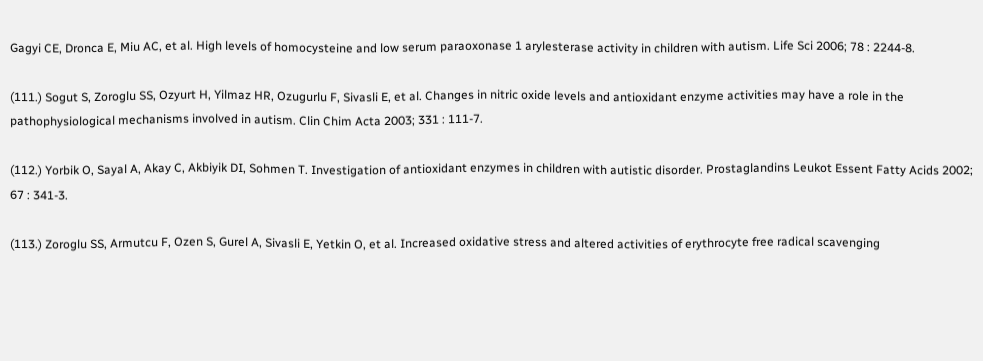Gagyi CE, Dronca E, Miu AC, et al. High levels of homocysteine and low serum paraoxonase 1 arylesterase activity in children with autism. Life Sci 2006; 78 : 2244-8.

(111.) Sogut S, Zoroglu SS, Ozyurt H, Yilmaz HR, Ozugurlu F, Sivasli E, et al. Changes in nitric oxide levels and antioxidant enzyme activities may have a role in the pathophysiological mechanisms involved in autism. Clin Chim Acta 2003; 331 : 111-7.

(112.) Yorbik O, Sayal A, Akay C, Akbiyik DI, Sohmen T. Investigation of antioxidant enzymes in children with autistic disorder. Prostaglandins Leukot Essent Fatty Acids 2002; 67 : 341-3.

(113.) Zoroglu SS, Armutcu F, Ozen S, Gurel A, Sivasli E, Yetkin O, et al. Increased oxidative stress and altered activities of erythrocyte free radical scavenging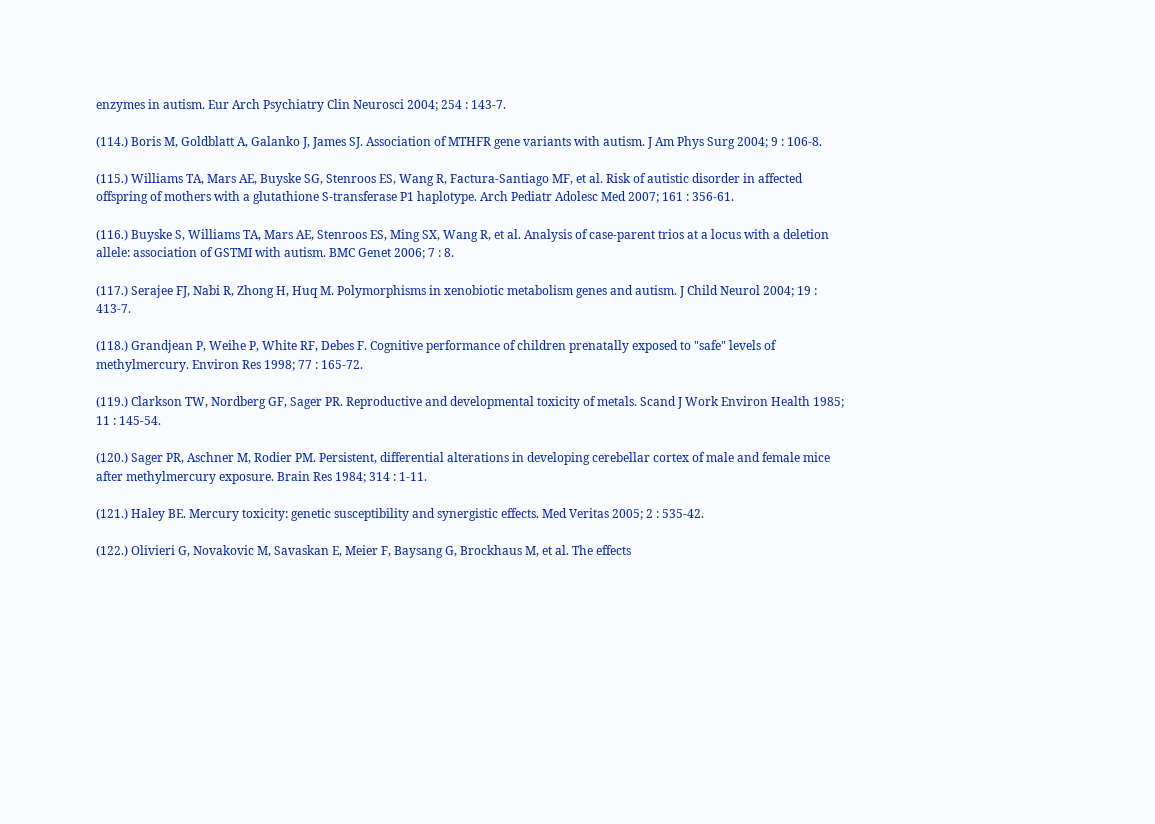enzymes in autism. Eur Arch Psychiatry Clin Neurosci 2004; 254 : 143-7.

(114.) Boris M, Goldblatt A, Galanko J, James SJ. Association of MTHFR gene variants with autism. J Am Phys Surg 2004; 9 : 106-8.

(115.) Williams TA, Mars AE, Buyske SG, Stenroos ES, Wang R, Factura-Santiago MF, et al. Risk of autistic disorder in affected offspring of mothers with a glutathione S-transferase P1 haplotype. Arch Pediatr Adolesc Med 2007; 161 : 356-61.

(116.) Buyske S, Williams TA, Mars AE, Stenroos ES, Ming SX, Wang R, et al. Analysis of case-parent trios at a locus with a deletion allele: association of GSTMI with autism. BMC Genet 2006; 7 : 8.

(117.) Serajee FJ, Nabi R, Zhong H, Huq M. Polymorphisms in xenobiotic metabolism genes and autism. J Child Neurol 2004; 19 : 413-7.

(118.) Grandjean P, Weihe P, White RF, Debes F. Cognitive performance of children prenatally exposed to "safe" levels of methylmercury. Environ Res 1998; 77 : 165-72.

(119.) Clarkson TW, Nordberg GF, Sager PR. Reproductive and developmental toxicity of metals. Scand J Work Environ Health 1985; 11 : 145-54.

(120.) Sager PR, Aschner M, Rodier PM. Persistent, differential alterations in developing cerebellar cortex of male and female mice after methylmercury exposure. Brain Res 1984; 314 : 1-11.

(121.) Haley BE. Mercury toxicity: genetic susceptibility and synergistic effects. Med Veritas 2005; 2 : 535-42.

(122.) Olivieri G, Novakovic M, Savaskan E, Meier F, Baysang G, Brockhaus M, et al. The effects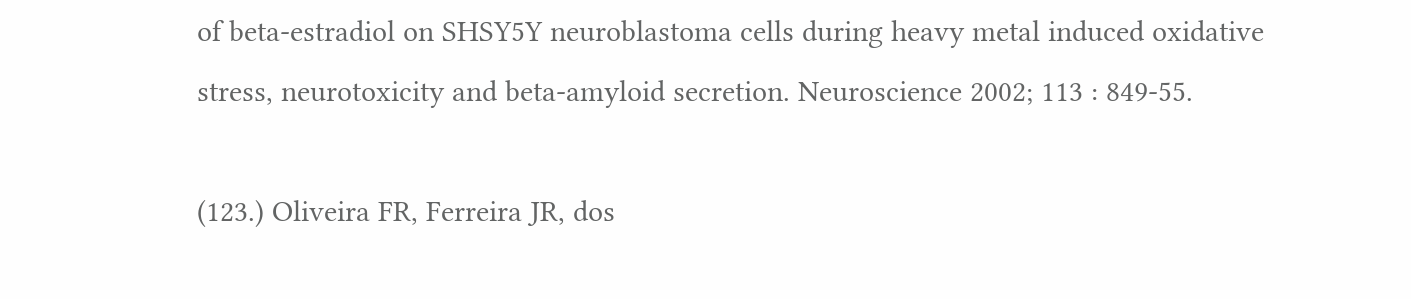of beta-estradiol on SHSY5Y neuroblastoma cells during heavy metal induced oxidative stress, neurotoxicity and beta-amyloid secretion. Neuroscience 2002; 113 : 849-55.

(123.) Oliveira FR, Ferreira JR, dos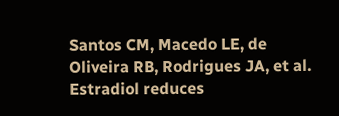Santos CM, Macedo LE, de Oliveira RB, Rodrigues JA, et al. Estradiol reduces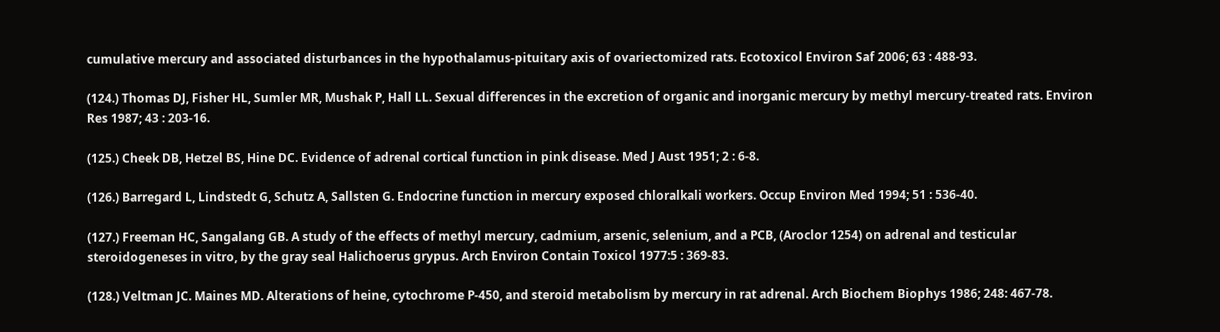cumulative mercury and associated disturbances in the hypothalamus-pituitary axis of ovariectomized rats. Ecotoxicol Environ Saf 2006; 63 : 488-93.

(124.) Thomas DJ, Fisher HL, Sumler MR, Mushak P, Hall LL. Sexual differences in the excretion of organic and inorganic mercury by methyl mercury-treated rats. Environ Res 1987; 43 : 203-16.

(125.) Cheek DB, Hetzel BS, Hine DC. Evidence of adrenal cortical function in pink disease. Med J Aust 1951; 2 : 6-8.

(126.) Barregard L, Lindstedt G, Schutz A, Sallsten G. Endocrine function in mercury exposed chloralkali workers. Occup Environ Med 1994; 51 : 536-40.

(127.) Freeman HC, Sangalang GB. A study of the effects of methyl mercury, cadmium, arsenic, selenium, and a PCB, (Aroclor 1254) on adrenal and testicular steroidogeneses in vitro, by the gray seal Halichoerus grypus. Arch Environ Contain Toxicol 1977:5 : 369-83.

(128.) Veltman JC. Maines MD. Alterations of heine, cytochrome P-450, and steroid metabolism by mercury in rat adrenal. Arch Biochem Biophys 1986; 248: 467-78.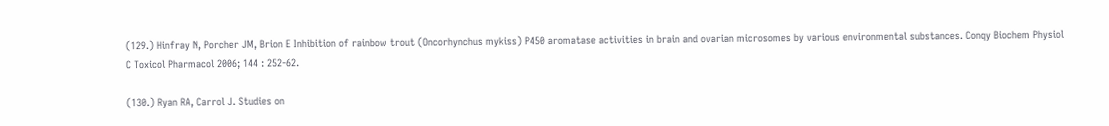(129.) Hinfray N, Porcher JM, Brion E Inhibition of rainbow trout (Oncorhynchus mykiss) P450 aromatase activities in brain and ovarian microsomes by various environmental substances. Conqy Biochem Physiol C Toxicol Pharmacol 2006; 144 : 252-62.

(130.) Ryan RA, Carrol J. Studies on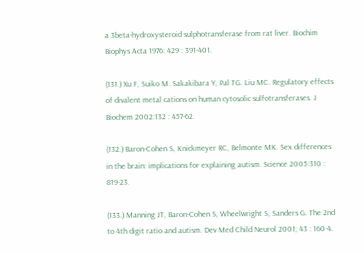a 3beta-hydroxysteroid sulphotransferase from rat liver. Biochim Biophys Acta 1976: 429 : 391-401.

(131.) Xu F, Suiko M. Sakakibara Y, Pal TG. Liu MC. Regulatory effects of divalent metal cations on human cytosolic sulfotransferases. J Biochem 2002:132 : 457-62.

(132.) Baron-Cohen S, Knickmeyer RC, Belmonte MK. Sex differences in the brain: implications for explaining autism. Science 2005:310 : 819-23.

(133.) Manning JT, Baron-Cohen S, Wheelwright S, Sanders G. The 2nd to 4th digit ratio and autism. Dev Med Child Neurol 2001; 43 : 160-4.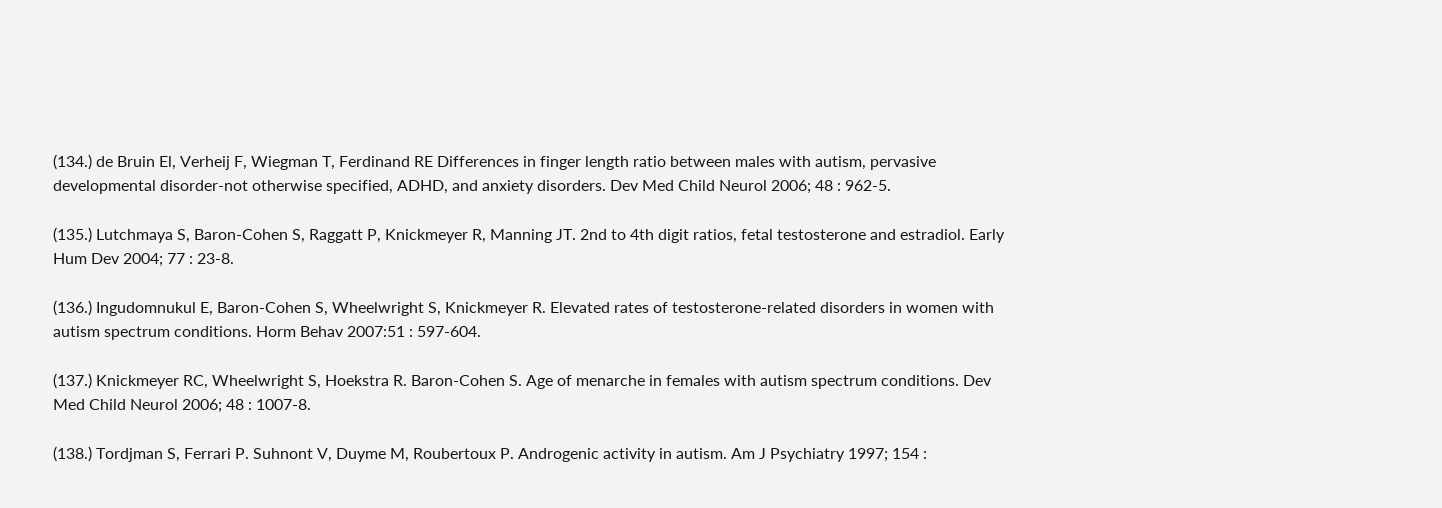(134.) de Bruin El, Verheij F, Wiegman T, Ferdinand RE Differences in finger length ratio between males with autism, pervasive developmental disorder-not otherwise specified, ADHD, and anxiety disorders. Dev Med Child Neurol 2006; 48 : 962-5.

(135.) Lutchmaya S, Baron-Cohen S, Raggatt P, Knickmeyer R, Manning JT. 2nd to 4th digit ratios, fetal testosterone and estradiol. Early Hum Dev 2004; 77 : 23-8.

(136.) Ingudomnukul E, Baron-Cohen S, Wheelwright S, Knickmeyer R. Elevated rates of testosterone-related disorders in women with autism spectrum conditions. Horm Behav 2007:51 : 597-604.

(137.) Knickmeyer RC, Wheelwright S, Hoekstra R. Baron-Cohen S. Age of menarche in females with autism spectrum conditions. Dev Med Child Neurol 2006; 48 : 1007-8.

(138.) Tordjman S, Ferrari P. Suhnont V, Duyme M, Roubertoux P. Androgenic activity in autism. Am J Psychiatry 1997; 154 :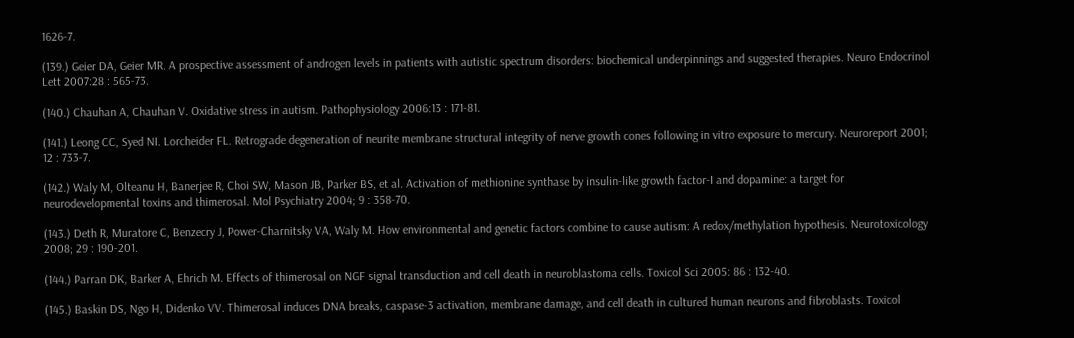1626-7.

(139.) Geier DA, Geier MR. A prospective assessment of androgen levels in patients with autistic spectrum disorders: biochemical underpinnings and suggested therapies. Neuro Endocrinol Lett 2007:28 : 565-73.

(140.) Chauhan A, Chauhan V. Oxidative stress in autism. Pathophysiology 2006:13 : 171-81.

(141.) Leong CC, Syed NI. Lorcheider FL. Retrograde degeneration of neurite membrane structural integrity of nerve growth cones following in vitro exposure to mercury. Neuroreport 2001; 12 : 733-7.

(142.) Waly M, Olteanu H, Banerjee R, Choi SW, Mason JB, Parker BS, et al. Activation of methionine synthase by insulin-like growth factor-I and dopamine: a target for neurodevelopmental toxins and thimerosal. Mol Psychiatry 2004; 9 : 358-70.

(143.) Deth R, Muratore C, Benzecry J, Power-Charnitsky VA, Waly M. How environmental and genetic factors combine to cause autism: A redox/methylation hypothesis. Neurotoxicology 2008; 29 : 190-201.

(144.) Parran DK, Barker A, Ehrich M. Effects of thimerosal on NGF signal transduction and cell death in neuroblastoma cells. Toxicol Sci 2005: 86 : 132-40.

(145.) Baskin DS, Ngo H, Didenko VV. Thimerosal induces DNA breaks, caspase-3 activation, membrane damage, and cell death in cultured human neurons and fibroblasts. Toxicol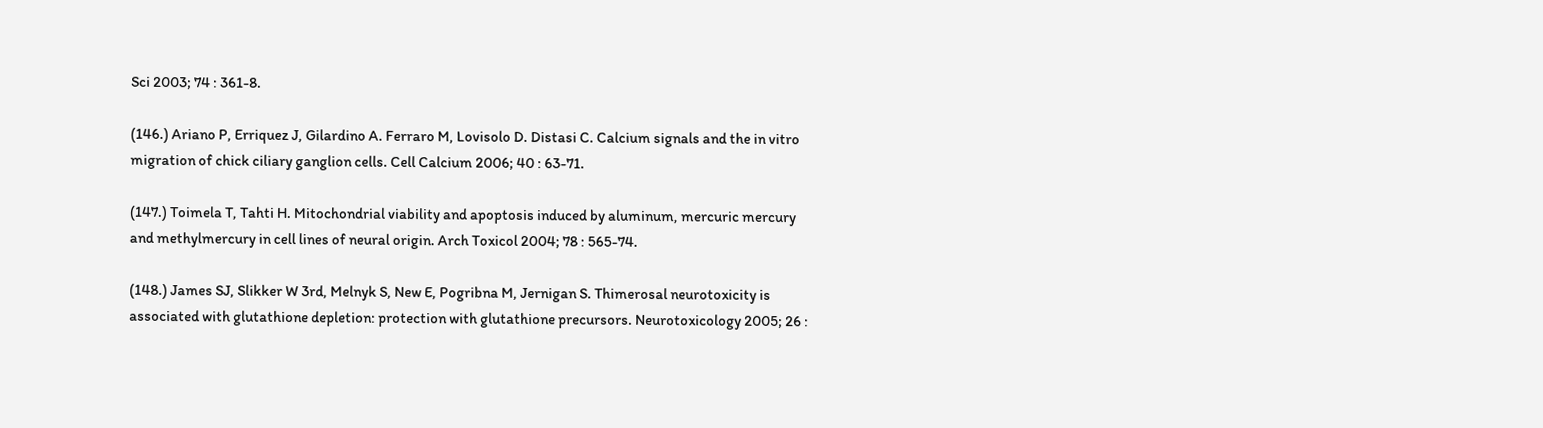Sci 2003; 74 : 361-8.

(146.) Ariano P, Erriquez J, Gilardino A. Ferraro M, Lovisolo D. Distasi C. Calcium signals and the in vitro migration of chick ciliary ganglion cells. Cell Calcium 2006; 40 : 63-71.

(147.) Toimela T, Tahti H. Mitochondrial viability and apoptosis induced by aluminum, mercuric mercury and methylmercury in cell lines of neural origin. Arch Toxicol 2004; 78 : 565-74.

(148.) James SJ, Slikker W 3rd, Melnyk S, New E, Pogribna M, Jernigan S. Thimerosal neurotoxicity is associated with glutathione depletion: protection with glutathione precursors. Neurotoxicology 2005; 26 :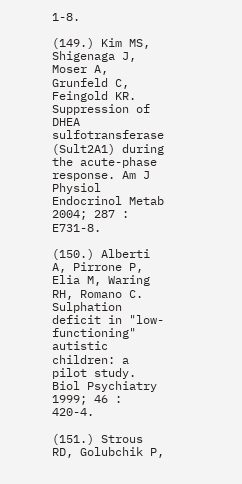1-8.

(149.) Kim MS, Shigenaga J, Moser A, Grunfeld C, Feingold KR. Suppression of DHEA sulfotransferase (Sult2A1) during the acute-phase response. Am J Physiol Endocrinol Metab 2004; 287 : E731-8.

(150.) Alberti A, Pirrone P, Elia M, Waring RH, Romano C. Sulphation deficit in "low-functioning" autistic children: a pilot study. Biol Psychiatry 1999; 46 : 420-4.

(151.) Strous RD, Golubchik P,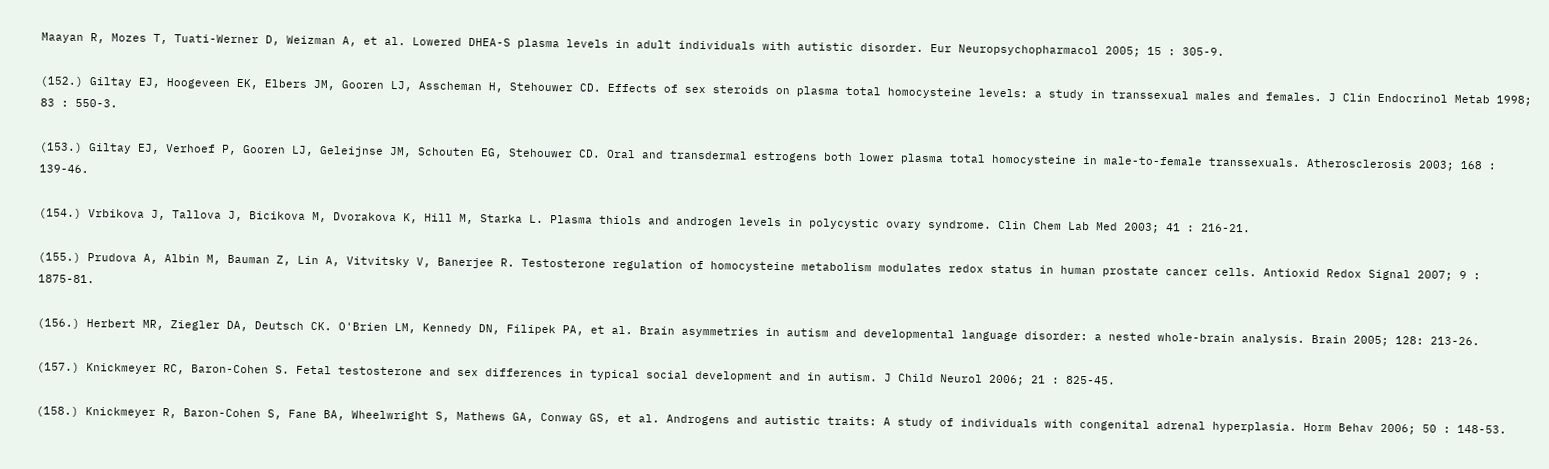Maayan R, Mozes T, Tuati-Werner D, Weizman A, et al. Lowered DHEA-S plasma levels in adult individuals with autistic disorder. Eur Neuropsychopharmacol 2005; 15 : 305-9.

(152.) Giltay EJ, Hoogeveen EK, Elbers JM, Gooren LJ, Asscheman H, Stehouwer CD. Effects of sex steroids on plasma total homocysteine levels: a study in transsexual males and females. J Clin Endocrinol Metab 1998; 83 : 550-3.

(153.) Giltay EJ, Verhoef P, Gooren LJ, Geleijnse JM, Schouten EG, Stehouwer CD. Oral and transdermal estrogens both lower plasma total homocysteine in male-to-female transsexuals. Atherosclerosis 2003; 168 : 139-46.

(154.) Vrbikova J, Tallova J, Bicikova M, Dvorakova K, Hill M, Starka L. Plasma thiols and androgen levels in polycystic ovary syndrome. Clin Chem Lab Med 2003; 41 : 216-21.

(155.) Prudova A, Albin M, Bauman Z, Lin A, Vitvitsky V, Banerjee R. Testosterone regulation of homocysteine metabolism modulates redox status in human prostate cancer cells. Antioxid Redox Signal 2007; 9 : 1875-81.

(156.) Herbert MR, Ziegler DA, Deutsch CK. O'Brien LM, Kennedy DN, Filipek PA, et al. Brain asymmetries in autism and developmental language disorder: a nested whole-brain analysis. Brain 2005; 128: 213-26.

(157.) Knickmeyer RC, Baron-Cohen S. Fetal testosterone and sex differences in typical social development and in autism. J Child Neurol 2006; 21 : 825-45.

(158.) Knickmeyer R, Baron-Cohen S, Fane BA, Wheelwright S, Mathews GA, Conway GS, et al. Androgens and autistic traits: A study of individuals with congenital adrenal hyperplasia. Horm Behav 2006; 50 : 148-53.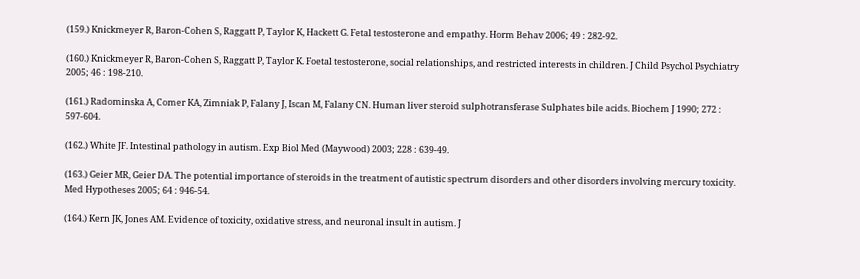(159.) Knickmeyer R, Baron-Cohen S, Raggatt P, Taylor K, Hackett G. Fetal testosterone and empathy. Horm Behav 2006; 49 : 282-92.

(160.) Knickmeyer R, Baron-Cohen S, Raggatt P, Taylor K. Foetal testosterone, social relationships, and restricted interests in children. J Child Psychol Psychiatry 2005; 46 : 198-210.

(161.) Radominska A, Comer KA, Zimniak P, Falany J, Iscan M, Falany CN. Human liver steroid sulphotransferase Sulphates bile acids. Biochem J 1990; 272 : 597-604.

(162.) White JF. Intestinal pathology in autism. Exp Biol Med (Maywood) 2003; 228 : 639-49.

(163.) Geier MR, Geier DA. The potential importance of steroids in the treatment of autistic spectrum disorders and other disorders involving mercury toxicity. Med Hypotheses 2005; 64 : 946-54.

(164.) Kern JK, Jones AM. Evidence of toxicity, oxidative stress, and neuronal insult in autism. J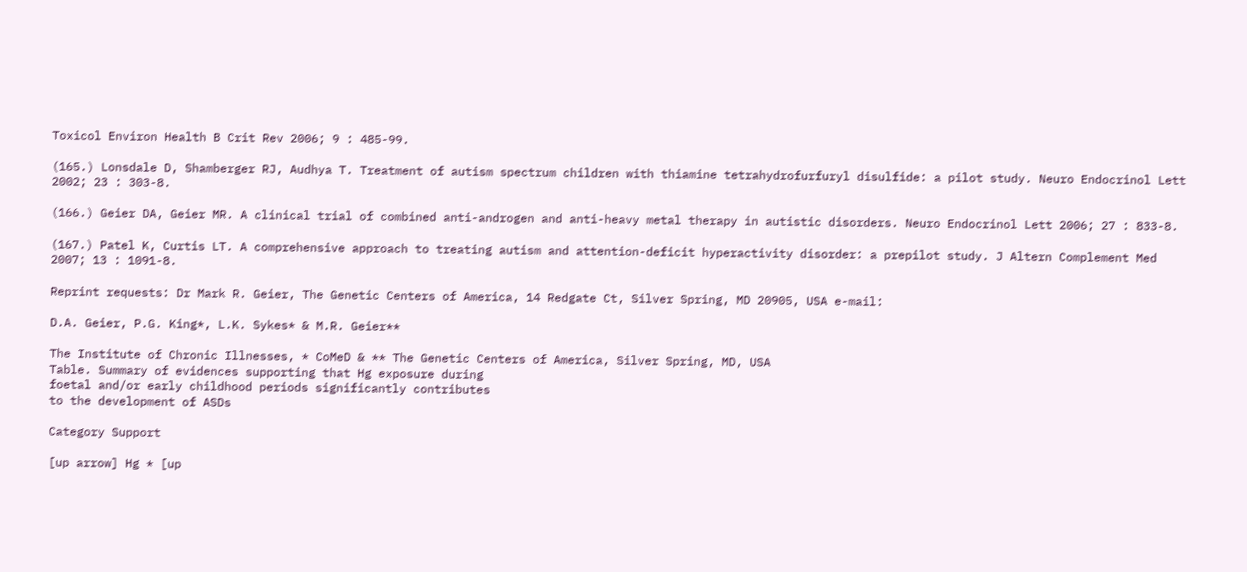Toxicol Environ Health B Crit Rev 2006; 9 : 485-99.

(165.) Lonsdale D, Shamberger RJ, Audhya T. Treatment of autism spectrum children with thiamine tetrahydrofurfuryl disulfide: a pilot study. Neuro Endocrinol Lett 2002; 23 : 303-8.

(166.) Geier DA, Geier MR. A clinical trial of combined anti-androgen and anti-heavy metal therapy in autistic disorders. Neuro Endocrinol Lett 2006; 27 : 833-8.

(167.) Patel K, Curtis LT. A comprehensive approach to treating autism and attention-deficit hyperactivity disorder: a prepilot study. J Altern Complement Med 2007; 13 : 1091-8.

Reprint requests: Dr Mark R. Geier, The Genetic Centers of America, 14 Redgate Ct, Silver Spring, MD 20905, USA e-mail:

D.A. Geier, P.G. King*, L.K. Sykes* & M.R. Geier**

The Institute of Chronic Illnesses, * CoMeD & ** The Genetic Centers of America, Silver Spring, MD, USA
Table. Summary of evidences supporting that Hg exposure during
foetal and/or early childhood periods significantly contributes
to the development of ASDs

Category Support

[up arrow] Hg * [up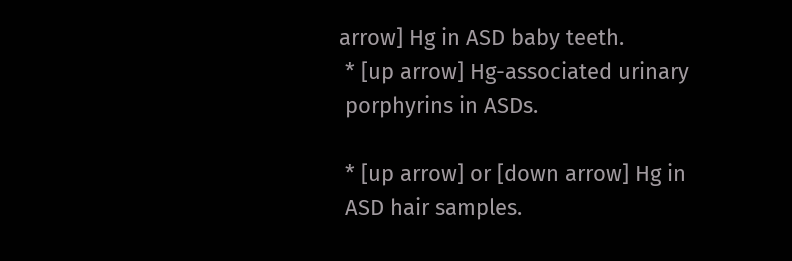arrow] Hg in ASD baby teeth.
 * [up arrow] Hg-associated urinary
 porphyrins in ASDs.

 * [up arrow] or [down arrow] Hg in
 ASD hair samples.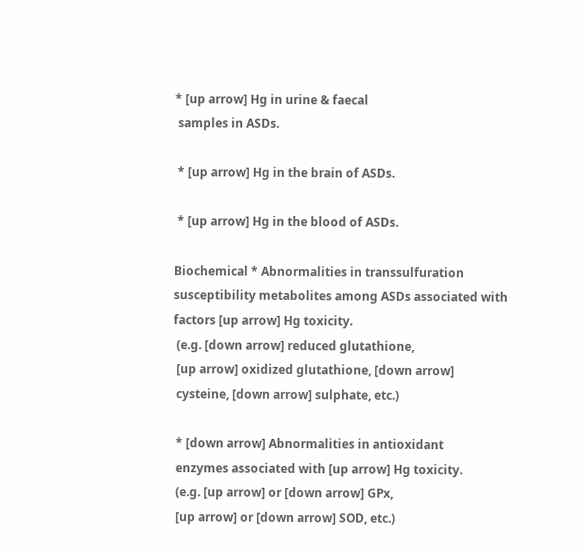* [up arrow] Hg in urine & faecal
 samples in ASDs.

 * [up arrow] Hg in the brain of ASDs.

 * [up arrow] Hg in the blood of ASDs.

Biochemical * Abnormalities in transsulfuration
susceptibility metabolites among ASDs associated with
factors [up arrow] Hg toxicity.
 (e.g. [down arrow] reduced glutathione,
 [up arrow] oxidized glutathione, [down arrow]
 cysteine, [down arrow] sulphate, etc.)

 * [down arrow] Abnormalities in antioxidant
 enzymes associated with [up arrow] Hg toxicity.
 (e.g. [up arrow] or [down arrow] GPx,
 [up arrow] or [down arrow] SOD, etc.)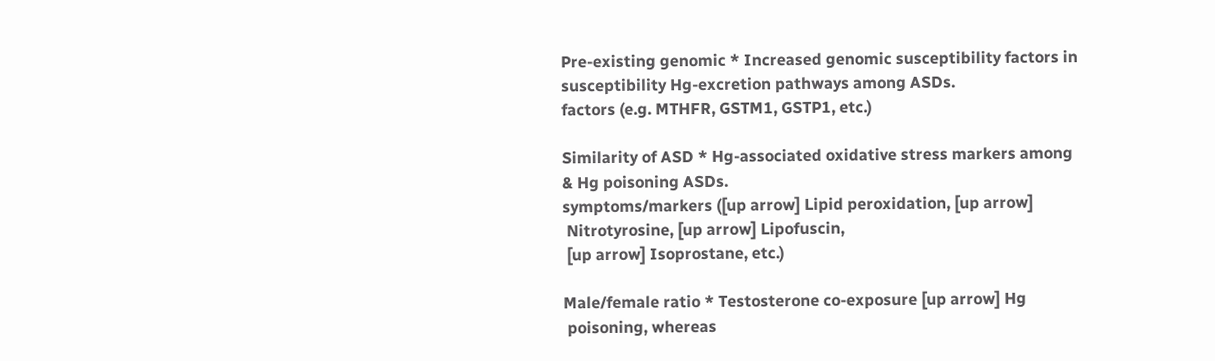Pre-existing genomic * Increased genomic susceptibility factors in
susceptibility Hg-excretion pathways among ASDs.
factors (e.g. MTHFR, GSTM1, GSTP1, etc.)

Similarity of ASD * Hg-associated oxidative stress markers among
& Hg poisoning ASDs.
symptoms/markers ([up arrow] Lipid peroxidation, [up arrow]
 Nitrotyrosine, [up arrow] Lipofuscin,
 [up arrow] Isoprostane, etc.)

Male/female ratio * Testosterone co-exposure [up arrow] Hg
 poisoning, whereas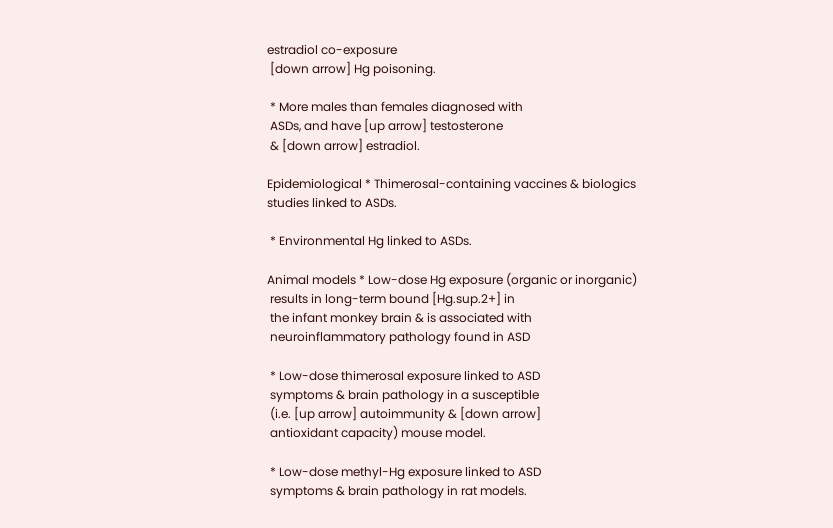estradiol co-exposure
 [down arrow] Hg poisoning.

 * More males than females diagnosed with
 ASDs, and have [up arrow] testosterone
 & [down arrow] estradiol.

Epidemiological * Thimerosal-containing vaccines & biologics
studies linked to ASDs.

 * Environmental Hg linked to ASDs.

Animal models * Low-dose Hg exposure (organic or inorganic)
 results in long-term bound [Hg.sup.2+] in
 the infant monkey brain & is associated with
 neuroinflammatory pathology found in ASD

 * Low-dose thimerosal exposure linked to ASD
 symptoms & brain pathology in a susceptible
 (i.e. [up arrow] autoimmunity & [down arrow]
 antioxidant capacity) mouse model.

 * Low-dose methyl-Hg exposure linked to ASD
 symptoms & brain pathology in rat models.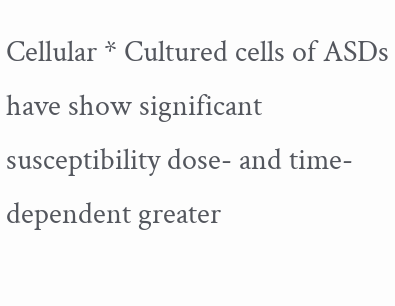Cellular * Cultured cells of ASDs have show significant
susceptibility dose- and time-dependent greater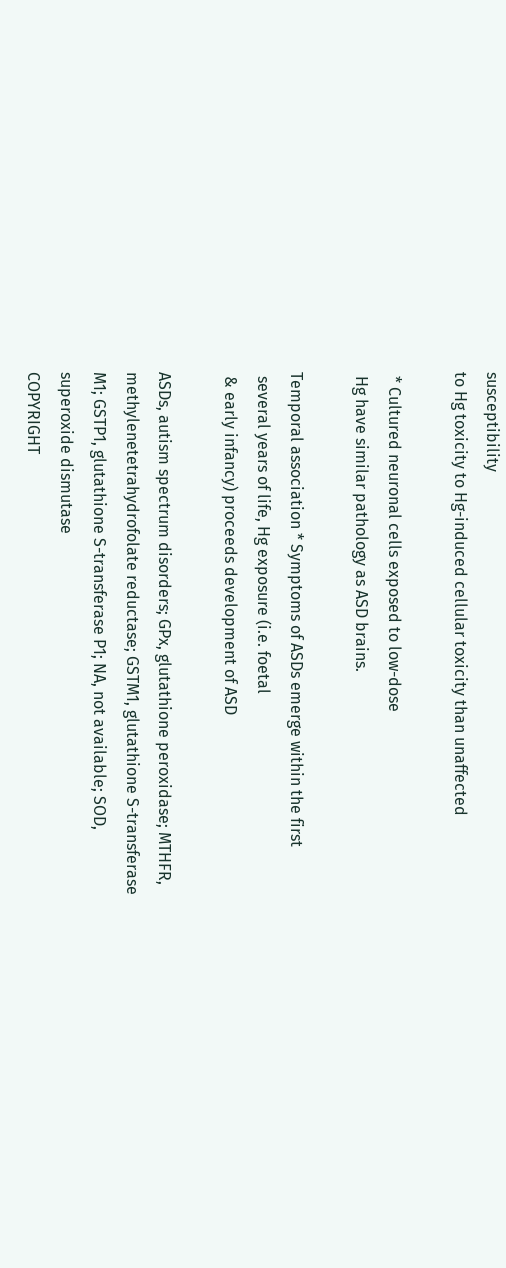susceptibility
to Hg toxicity to Hg-induced cellular toxicity than unaffected

 * Cultured neuronal cells exposed to low-dose
 Hg have similar pathology as ASD brains.

Temporal association * Symptoms of ASDs emerge within the first
 several years of life, Hg exposure (i.e. foetal
 & early infancy) proceeds development of ASD

ASDs, autism spectrum disorders; GPx, glutathione peroxidase; MTHFR,
methylenetetrahydrofolate reductase; GSTM1, glutathione S-transferase
M1; GSTP1, glutathione S-transferase P1; NA, not available; SOD,
superoxide dismutase
COPYRIGHT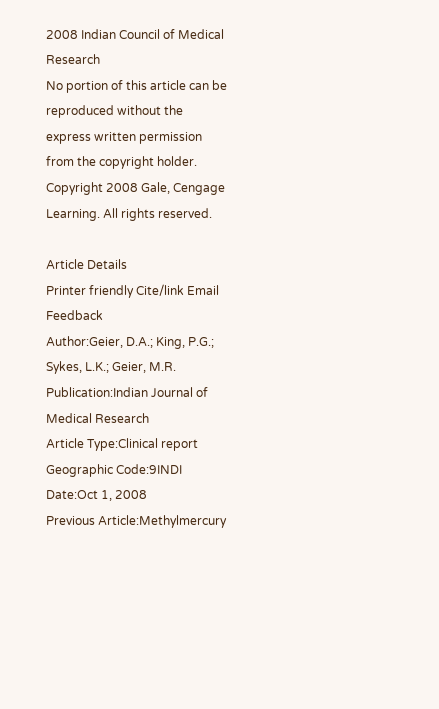2008 Indian Council of Medical Research
No portion of this article can be reproduced without the express written permission from the copyright holder.
Copyright 2008 Gale, Cengage Learning. All rights reserved.

Article Details
Printer friendly Cite/link Email Feedback
Author:Geier, D.A.; King, P.G.; Sykes, L.K.; Geier, M.R.
Publication:Indian Journal of Medical Research
Article Type:Clinical report
Geographic Code:9INDI
Date:Oct 1, 2008
Previous Article:Methylmercury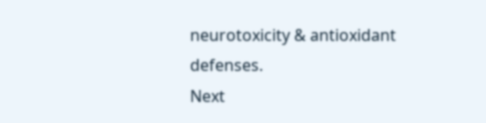neurotoxicity & antioxidant defenses.
Next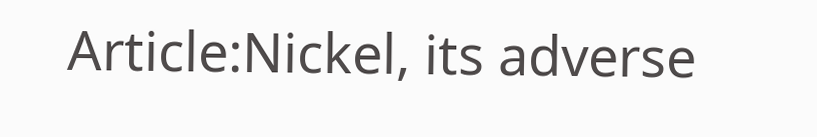Article:Nickel, its adverse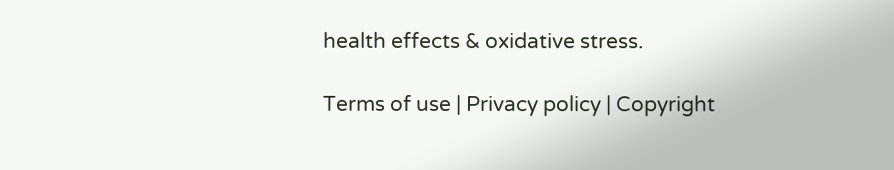health effects & oxidative stress.

Terms of use | Privacy policy | Copyright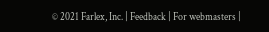© 2021 Farlex, Inc. | Feedback | For webmasters |